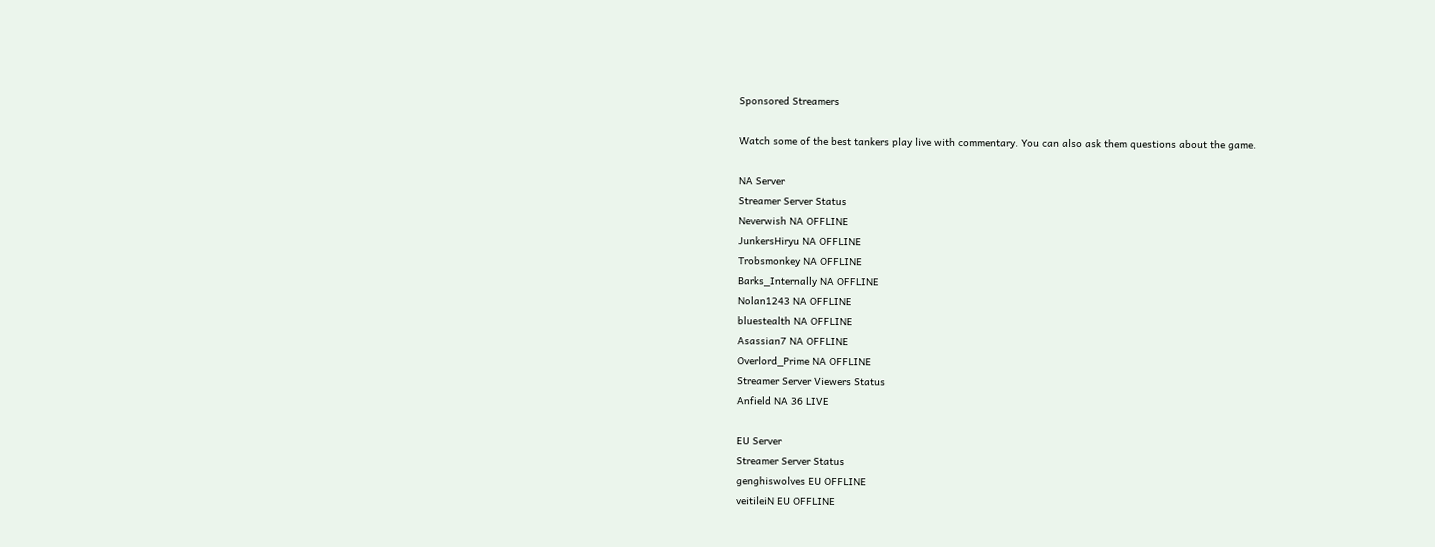Sponsored Streamers

Watch some of the best tankers play live with commentary. You can also ask them questions about the game.

NA Server
Streamer Server Status
Neverwish NA OFFLINE
JunkersHiryu NA OFFLINE
Trobsmonkey NA OFFLINE
Barks_Internally NA OFFLINE
Nolan1243 NA OFFLINE
bluestealth NA OFFLINE
Asassian7 NA OFFLINE
Overlord_Prime NA OFFLINE
Streamer Server Viewers Status
Anfield NA 36 LIVE

EU Server
Streamer Server Status
genghiswolves EU OFFLINE
veitileiN EU OFFLINE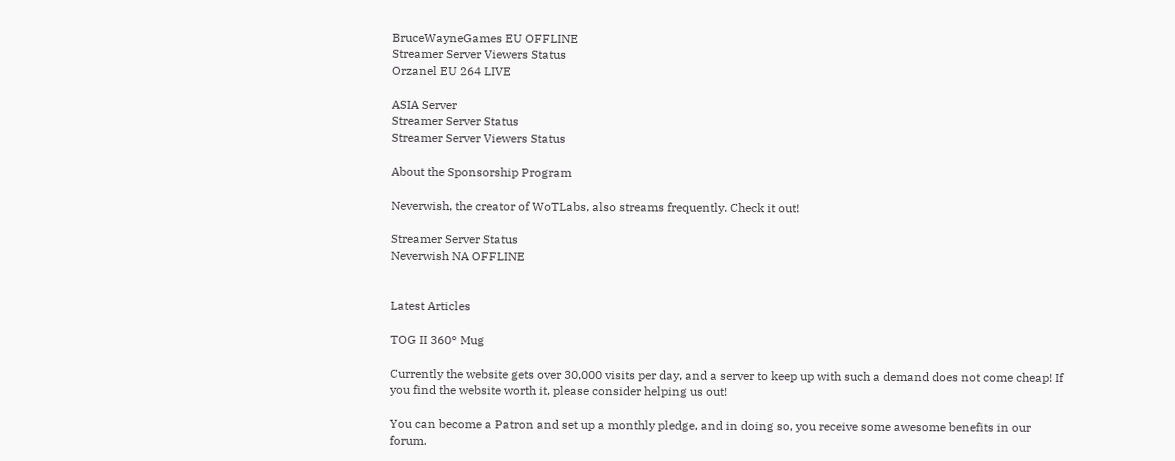BruceWayneGames EU OFFLINE
Streamer Server Viewers Status
Orzanel EU 264 LIVE

ASIA Server
Streamer Server Status
Streamer Server Viewers Status

About the Sponsorship Program

Neverwish, the creator of WoTLabs, also streams frequently. Check it out!

Streamer Server Status
Neverwish NA OFFLINE


Latest Articles

TOG II 360° Mug

Currently the website gets over 30,000 visits per day, and a server to keep up with such a demand does not come cheap! If you find the website worth it, please consider helping us out!

You can become a Patron and set up a monthly pledge, and in doing so, you receive some awesome benefits in our forum.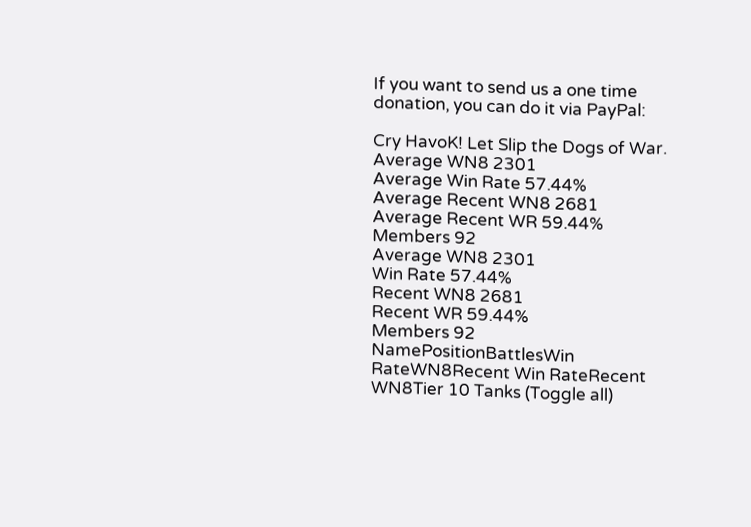If you want to send us a one time donation, you can do it via PayPal:

Cry HavoK! Let Slip the Dogs of War.
Average WN8 2301
Average Win Rate 57.44%
Average Recent WN8 2681
Average Recent WR 59.44%
Members 92
Average WN8 2301
Win Rate 57.44%
Recent WN8 2681
Recent WR 59.44%
Members 92
NamePositionBattlesWin RateWN8Recent Win RateRecent WN8Tier 10 Tanks (Toggle all)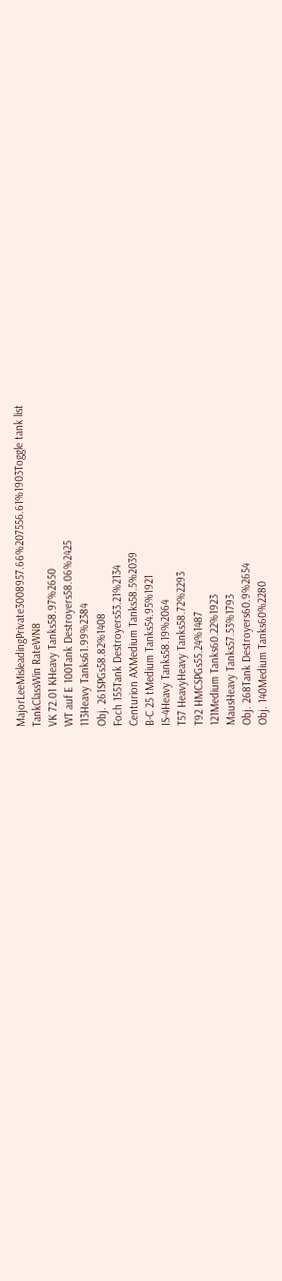MajorLeeMisleadingPrivate3008957.66%207556.61%1903Toggle tank list
TankClassWin RateWN8
VK 72.01 KHeavy Tanks58.97%2650
WT auf E 100Tank Destroyers58.06%2425
113Heavy Tanks61.99%2384
Obj. 261SPGs58.82%1408
Foch 155Tank Destroyers53.21%2134
Centurion AXMedium Tanks58.5%2039
B-C 25 tMedium Tanks54.95%1921
IS-4Heavy Tanks58.19%2064
T57 HeavyHeavy Tanks58.72%2293
T92 HMCSPGs55.24%1487
121Medium Tanks60.22%1923
MausHeavy Tanks57.53%1793
Obj. 268Tank Destroyers60.9%2654
Obj. 140Medium Tanks60%2280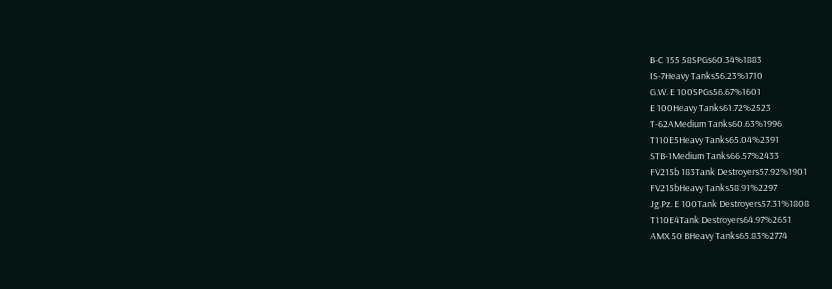B-C 155 58SPGs60.34%1883
IS-7Heavy Tanks56.23%1710
G.W. E 100SPGs56.67%1601
E 100Heavy Tanks61.72%2523
T-62AMedium Tanks60.63%1996
T110E5Heavy Tanks65.04%2391
STB-1Medium Tanks66.57%2433
FV215b 183Tank Destroyers57.92%1901
FV215bHeavy Tanks58.91%2297
Jg.Pz. E 100Tank Destroyers57.31%1808
T110E4Tank Destroyers64.97%2651
AMX 50 BHeavy Tanks65.83%2774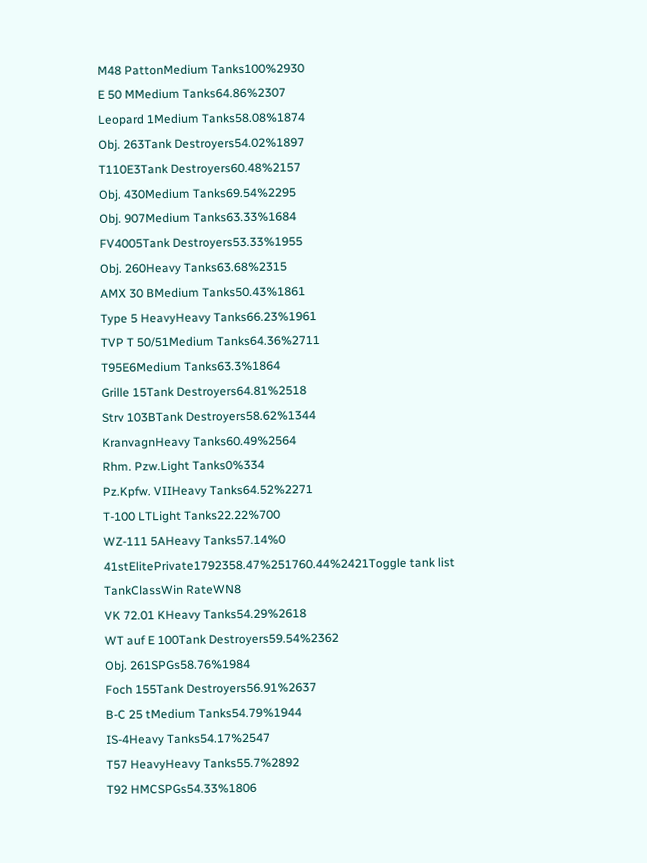M48 PattonMedium Tanks100%2930
E 50 MMedium Tanks64.86%2307
Leopard 1Medium Tanks58.08%1874
Obj. 263Tank Destroyers54.02%1897
T110E3Tank Destroyers60.48%2157
Obj. 430Medium Tanks69.54%2295
Obj. 907Medium Tanks63.33%1684
FV4005Tank Destroyers53.33%1955
Obj. 260Heavy Tanks63.68%2315
AMX 30 BMedium Tanks50.43%1861
Type 5 HeavyHeavy Tanks66.23%1961
TVP T 50/51Medium Tanks64.36%2711
T95E6Medium Tanks63.3%1864
Grille 15Tank Destroyers64.81%2518
Strv 103BTank Destroyers58.62%1344
KranvagnHeavy Tanks60.49%2564
Rhm. Pzw.Light Tanks0%334
Pz.Kpfw. VIIHeavy Tanks64.52%2271
T-100 LTLight Tanks22.22%700
WZ-111 5AHeavy Tanks57.14%0
41stElitePrivate1792358.47%251760.44%2421Toggle tank list
TankClassWin RateWN8
VK 72.01 KHeavy Tanks54.29%2618
WT auf E 100Tank Destroyers59.54%2362
Obj. 261SPGs58.76%1984
Foch 155Tank Destroyers56.91%2637
B-C 25 tMedium Tanks54.79%1944
IS-4Heavy Tanks54.17%2547
T57 HeavyHeavy Tanks55.7%2892
T92 HMCSPGs54.33%1806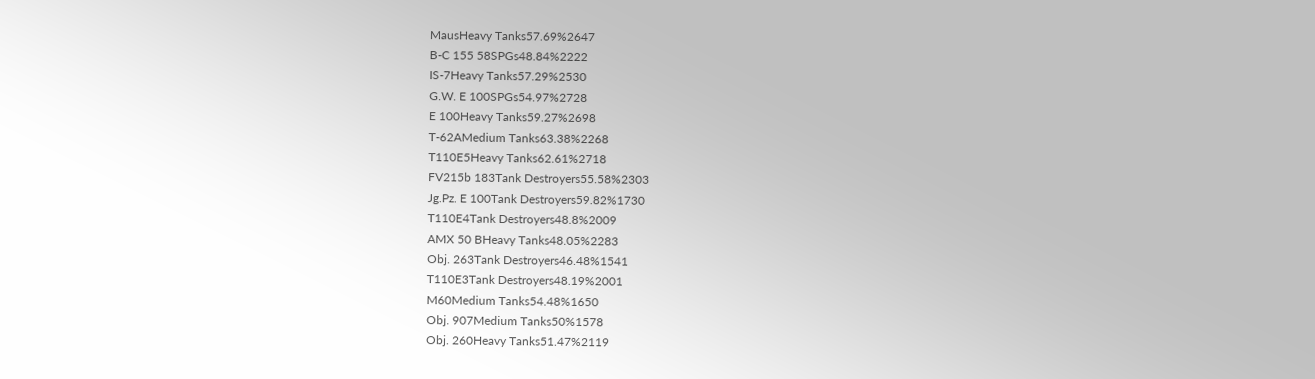MausHeavy Tanks57.69%2647
B-C 155 58SPGs48.84%2222
IS-7Heavy Tanks57.29%2530
G.W. E 100SPGs54.97%2728
E 100Heavy Tanks59.27%2698
T-62AMedium Tanks63.38%2268
T110E5Heavy Tanks62.61%2718
FV215b 183Tank Destroyers55.58%2303
Jg.Pz. E 100Tank Destroyers59.82%1730
T110E4Tank Destroyers48.8%2009
AMX 50 BHeavy Tanks48.05%2283
Obj. 263Tank Destroyers46.48%1541
T110E3Tank Destroyers48.19%2001
M60Medium Tanks54.48%1650
Obj. 907Medium Tanks50%1578
Obj. 260Heavy Tanks51.47%2119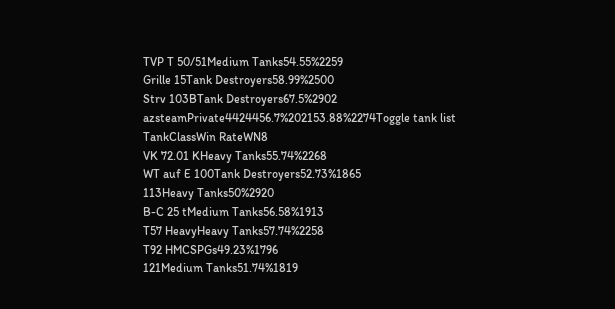TVP T 50/51Medium Tanks54.55%2259
Grille 15Tank Destroyers58.99%2500
Strv 103BTank Destroyers67.5%2902
azsteamPrivate4424456.7%202153.88%2274Toggle tank list
TankClassWin RateWN8
VK 72.01 KHeavy Tanks55.74%2268
WT auf E 100Tank Destroyers52.73%1865
113Heavy Tanks50%2920
B-C 25 tMedium Tanks56.58%1913
T57 HeavyHeavy Tanks57.74%2258
T92 HMCSPGs49.23%1796
121Medium Tanks51.74%1819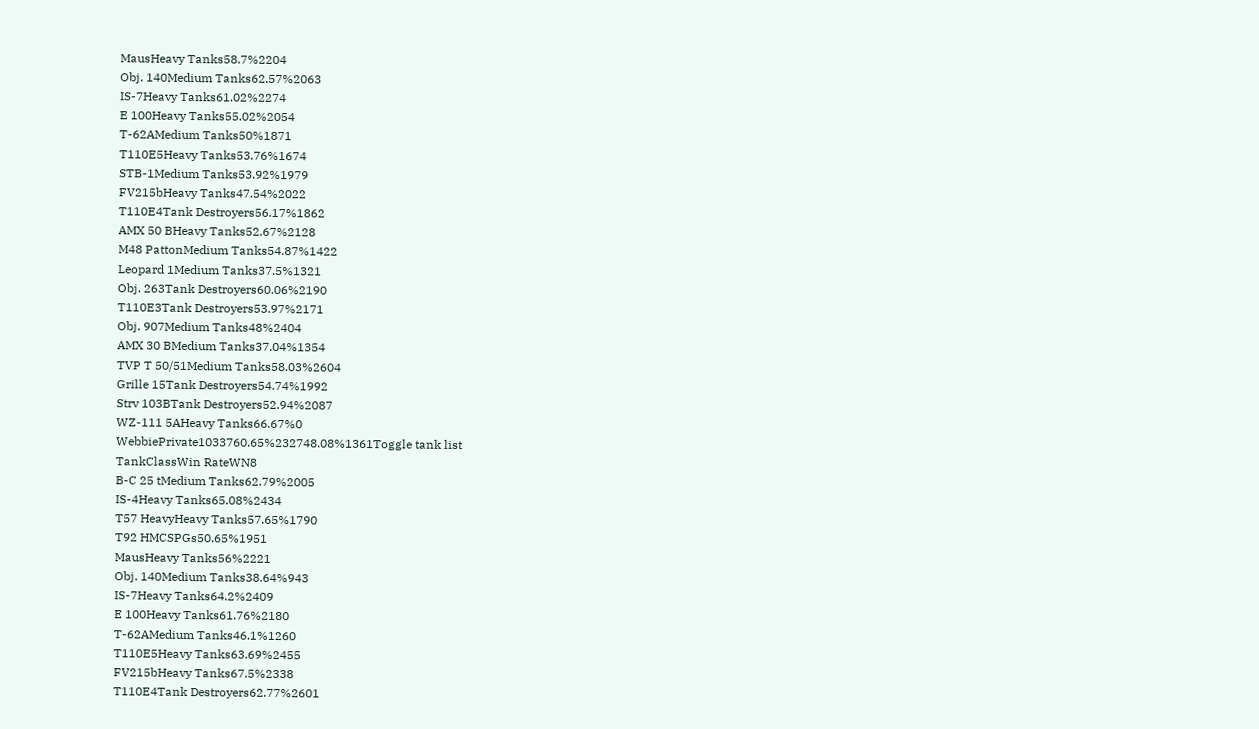MausHeavy Tanks58.7%2204
Obj. 140Medium Tanks62.57%2063
IS-7Heavy Tanks61.02%2274
E 100Heavy Tanks55.02%2054
T-62AMedium Tanks50%1871
T110E5Heavy Tanks53.76%1674
STB-1Medium Tanks53.92%1979
FV215bHeavy Tanks47.54%2022
T110E4Tank Destroyers56.17%1862
AMX 50 BHeavy Tanks52.67%2128
M48 PattonMedium Tanks54.87%1422
Leopard 1Medium Tanks37.5%1321
Obj. 263Tank Destroyers60.06%2190
T110E3Tank Destroyers53.97%2171
Obj. 907Medium Tanks48%2404
AMX 30 BMedium Tanks37.04%1354
TVP T 50/51Medium Tanks58.03%2604
Grille 15Tank Destroyers54.74%1992
Strv 103BTank Destroyers52.94%2087
WZ-111 5AHeavy Tanks66.67%0
WebbiePrivate1033760.65%232748.08%1361Toggle tank list
TankClassWin RateWN8
B-C 25 tMedium Tanks62.79%2005
IS-4Heavy Tanks65.08%2434
T57 HeavyHeavy Tanks57.65%1790
T92 HMCSPGs50.65%1951
MausHeavy Tanks56%2221
Obj. 140Medium Tanks38.64%943
IS-7Heavy Tanks64.2%2409
E 100Heavy Tanks61.76%2180
T-62AMedium Tanks46.1%1260
T110E5Heavy Tanks63.69%2455
FV215bHeavy Tanks67.5%2338
T110E4Tank Destroyers62.77%2601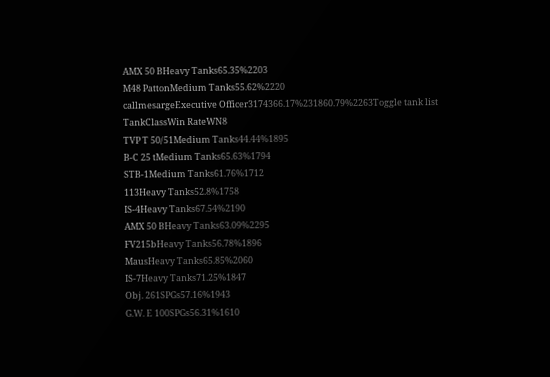AMX 50 BHeavy Tanks65.35%2203
M48 PattonMedium Tanks55.62%2220
callmesargeExecutive Officer3174366.17%231860.79%2263Toggle tank list
TankClassWin RateWN8
TVP T 50/51Medium Tanks44.44%1895
B-C 25 tMedium Tanks65.63%1794
STB-1Medium Tanks61.76%1712
113Heavy Tanks52.8%1758
IS-4Heavy Tanks67.54%2190
AMX 50 BHeavy Tanks63.09%2295
FV215bHeavy Tanks56.78%1896
MausHeavy Tanks65.85%2060
IS-7Heavy Tanks71.25%1847
Obj. 261SPGs57.16%1943
G.W. E 100SPGs56.31%1610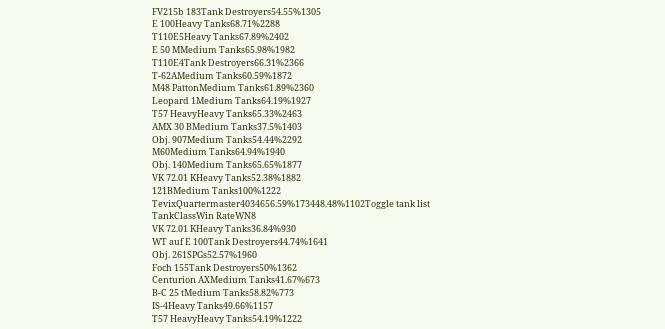FV215b 183Tank Destroyers54.55%1305
E 100Heavy Tanks68.71%2288
T110E5Heavy Tanks67.89%2402
E 50 MMedium Tanks65.98%1982
T110E4Tank Destroyers66.31%2366
T-62AMedium Tanks60.59%1872
M48 PattonMedium Tanks61.89%2360
Leopard 1Medium Tanks64.19%1927
T57 HeavyHeavy Tanks65.33%2463
AMX 30 BMedium Tanks37.5%1403
Obj. 907Medium Tanks54.44%2292
M60Medium Tanks64.94%1940
Obj. 140Medium Tanks65.65%1877
VK 72.01 KHeavy Tanks52.38%1882
121BMedium Tanks100%1222
TevixQuartermaster4034656.59%173448.48%1102Toggle tank list
TankClassWin RateWN8
VK 72.01 KHeavy Tanks36.84%930
WT auf E 100Tank Destroyers44.74%1641
Obj. 261SPGs52.57%1960
Foch 155Tank Destroyers50%1362
Centurion AXMedium Tanks41.67%673
B-C 25 tMedium Tanks58.82%773
IS-4Heavy Tanks49.66%1157
T57 HeavyHeavy Tanks54.19%1222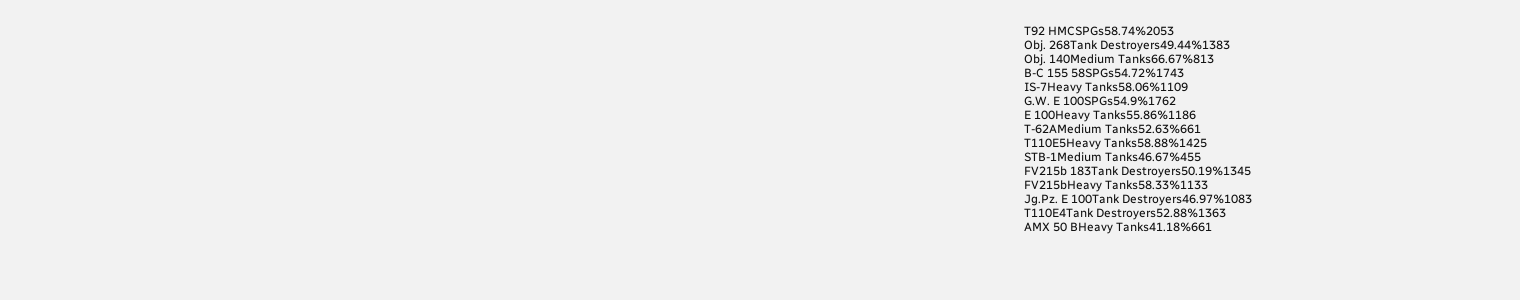T92 HMCSPGs58.74%2053
Obj. 268Tank Destroyers49.44%1383
Obj. 140Medium Tanks66.67%813
B-C 155 58SPGs54.72%1743
IS-7Heavy Tanks58.06%1109
G.W. E 100SPGs54.9%1762
E 100Heavy Tanks55.86%1186
T-62AMedium Tanks52.63%661
T110E5Heavy Tanks58.88%1425
STB-1Medium Tanks46.67%455
FV215b 183Tank Destroyers50.19%1345
FV215bHeavy Tanks58.33%1133
Jg.Pz. E 100Tank Destroyers46.97%1083
T110E4Tank Destroyers52.88%1363
AMX 50 BHeavy Tanks41.18%661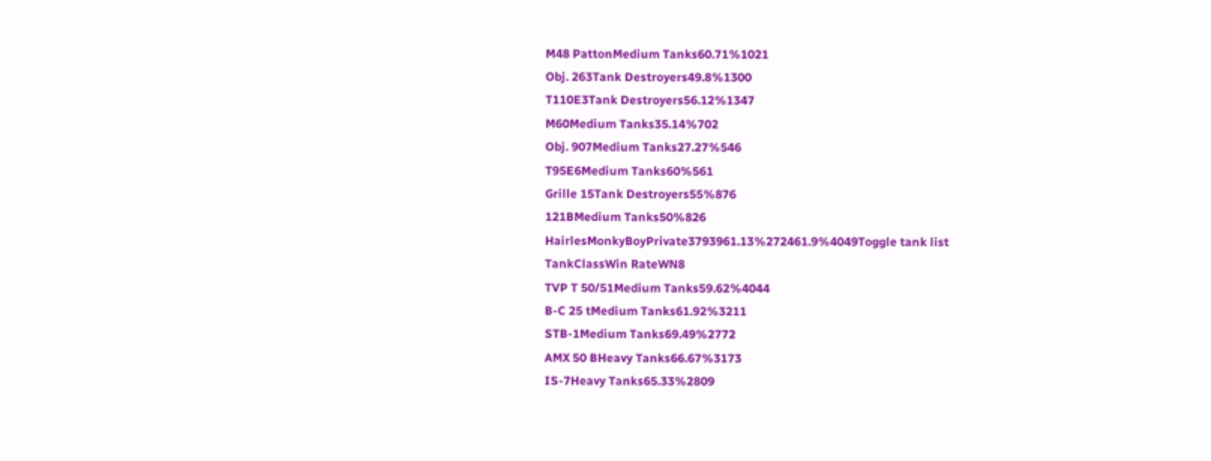M48 PattonMedium Tanks60.71%1021
Obj. 263Tank Destroyers49.8%1300
T110E3Tank Destroyers56.12%1347
M60Medium Tanks35.14%702
Obj. 907Medium Tanks27.27%546
T95E6Medium Tanks60%561
Grille 15Tank Destroyers55%876
121BMedium Tanks50%826
HairlesMonkyBoyPrivate3793961.13%272461.9%4049Toggle tank list
TankClassWin RateWN8
TVP T 50/51Medium Tanks59.62%4044
B-C 25 tMedium Tanks61.92%3211
STB-1Medium Tanks69.49%2772
AMX 50 BHeavy Tanks66.67%3173
IS-7Heavy Tanks65.33%2809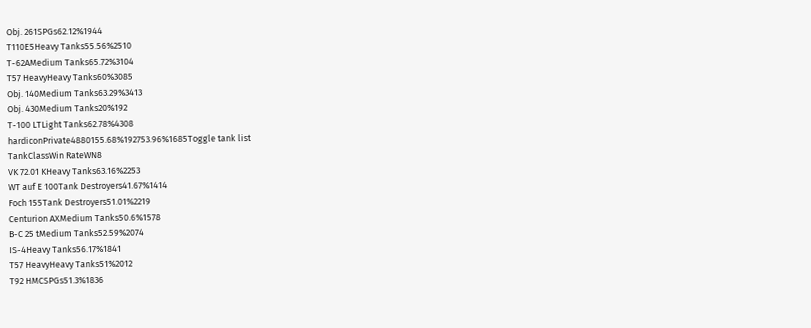Obj. 261SPGs62.12%1944
T110E5Heavy Tanks55.56%2510
T-62AMedium Tanks65.72%3104
T57 HeavyHeavy Tanks60%3085
Obj. 140Medium Tanks63.29%3413
Obj. 430Medium Tanks20%192
T-100 LTLight Tanks62.78%4308
hardiconPrivate4880155.68%192753.96%1685Toggle tank list
TankClassWin RateWN8
VK 72.01 KHeavy Tanks63.16%2253
WT auf E 100Tank Destroyers41.67%1414
Foch 155Tank Destroyers51.01%2219
Centurion AXMedium Tanks50.6%1578
B-C 25 tMedium Tanks52.59%2074
IS-4Heavy Tanks56.17%1841
T57 HeavyHeavy Tanks51%2012
T92 HMCSPGs51.3%1836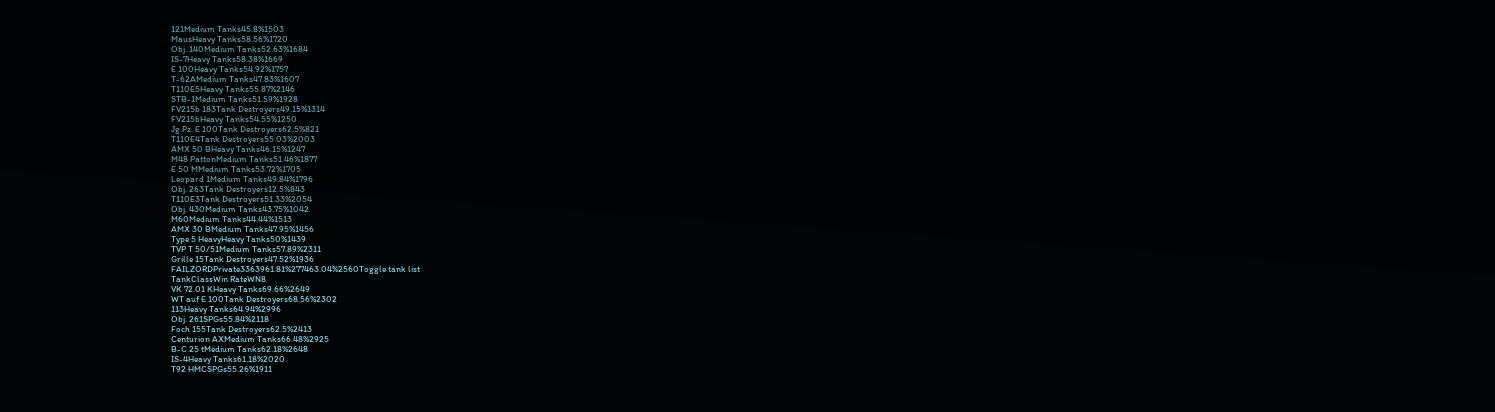121Medium Tanks45.8%1503
MausHeavy Tanks58.56%1720
Obj. 140Medium Tanks52.63%1684
IS-7Heavy Tanks58.38%1669
E 100Heavy Tanks54.92%1757
T-62AMedium Tanks47.83%1607
T110E5Heavy Tanks55.87%2146
STB-1Medium Tanks51.59%1928
FV215b 183Tank Destroyers49.15%1314
FV215bHeavy Tanks54.55%1250
Jg.Pz. E 100Tank Destroyers62.5%821
T110E4Tank Destroyers55.03%2003
AMX 50 BHeavy Tanks46.15%1247
M48 PattonMedium Tanks51.46%1877
E 50 MMedium Tanks53.72%1705
Leopard 1Medium Tanks49.84%1796
Obj. 263Tank Destroyers12.5%843
T110E3Tank Destroyers51.33%2054
Obj. 430Medium Tanks43.75%1042
M60Medium Tanks44.44%1513
AMX 30 BMedium Tanks47.95%1456
Type 5 HeavyHeavy Tanks50%1439
TVP T 50/51Medium Tanks57.89%2311
Grille 15Tank Destroyers47.52%1936
FAILZORDPrivate3363961.81%277463.04%2560Toggle tank list
TankClassWin RateWN8
VK 72.01 KHeavy Tanks69.66%2649
WT auf E 100Tank Destroyers68.56%2302
113Heavy Tanks64.94%2996
Obj. 261SPGs55.84%2118
Foch 155Tank Destroyers62.5%2413
Centurion AXMedium Tanks66.48%2925
B-C 25 tMedium Tanks62.18%2648
IS-4Heavy Tanks61.18%2020
T92 HMCSPGs55.26%1911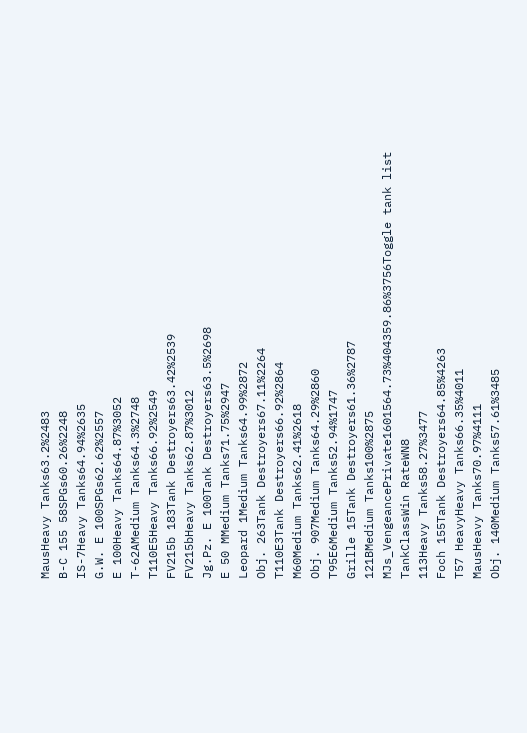MausHeavy Tanks63.2%2483
B-C 155 58SPGs60.26%2248
IS-7Heavy Tanks64.94%2635
G.W. E 100SPGs62.62%2557
E 100Heavy Tanks64.87%3052
T-62AMedium Tanks64.3%2748
T110E5Heavy Tanks66.92%2549
FV215b 183Tank Destroyers63.42%2539
FV215bHeavy Tanks62.87%3012
Jg.Pz. E 100Tank Destroyers63.5%2698
E 50 MMedium Tanks71.75%2947
Leopard 1Medium Tanks64.99%2872
Obj. 263Tank Destroyers67.11%2264
T110E3Tank Destroyers66.92%2864
M60Medium Tanks62.41%2618
Obj. 907Medium Tanks64.29%2860
T95E6Medium Tanks52.94%1747
Grille 15Tank Destroyers61.36%2787
121BMedium Tanks100%2875
MJs_VengeancePrivate1601564.73%404359.86%3756Toggle tank list
TankClassWin RateWN8
113Heavy Tanks58.27%3477
Foch 155Tank Destroyers64.85%4263
T57 HeavyHeavy Tanks66.35%4011
MausHeavy Tanks70.97%4111
Obj. 140Medium Tanks57.61%3485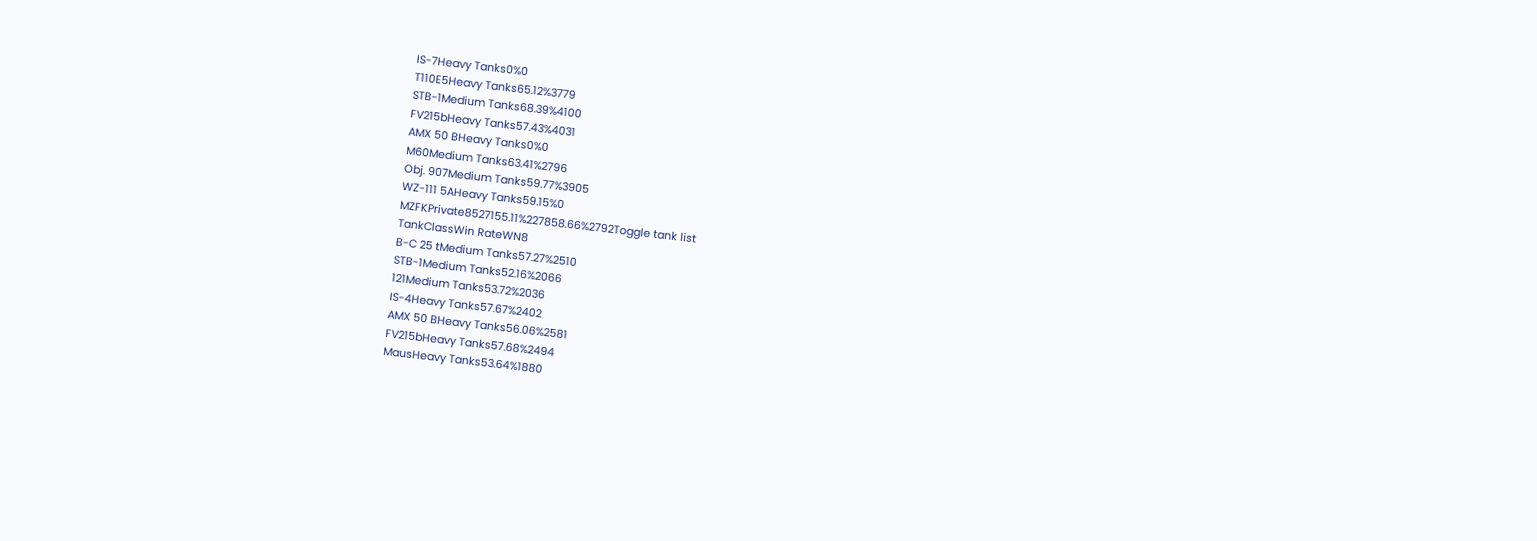IS-7Heavy Tanks0%0
T110E5Heavy Tanks65.12%3779
STB-1Medium Tanks68.39%4100
FV215bHeavy Tanks57.43%4031
AMX 50 BHeavy Tanks0%0
M60Medium Tanks63.41%2796
Obj. 907Medium Tanks59.77%3905
WZ-111 5AHeavy Tanks59.15%0
MZFKPrivate8527155.11%227858.66%2792Toggle tank list
TankClassWin RateWN8
B-C 25 tMedium Tanks57.27%2510
STB-1Medium Tanks52.16%2066
121Medium Tanks53.72%2036
IS-4Heavy Tanks57.67%2402
AMX 50 BHeavy Tanks56.06%2581
FV215bHeavy Tanks57.68%2494
MausHeavy Tanks53.64%1880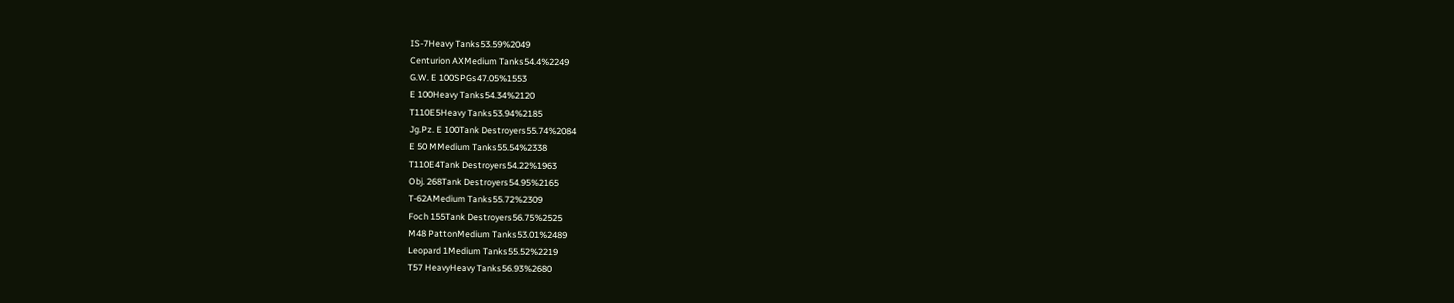IS-7Heavy Tanks53.59%2049
Centurion AXMedium Tanks54.4%2249
G.W. E 100SPGs47.05%1553
E 100Heavy Tanks54.34%2120
T110E5Heavy Tanks53.94%2185
Jg.Pz. E 100Tank Destroyers55.74%2084
E 50 MMedium Tanks55.54%2338
T110E4Tank Destroyers54.22%1963
Obj. 268Tank Destroyers54.95%2165
T-62AMedium Tanks55.72%2309
Foch 155Tank Destroyers56.75%2525
M48 PattonMedium Tanks53.01%2489
Leopard 1Medium Tanks55.52%2219
T57 HeavyHeavy Tanks56.93%2680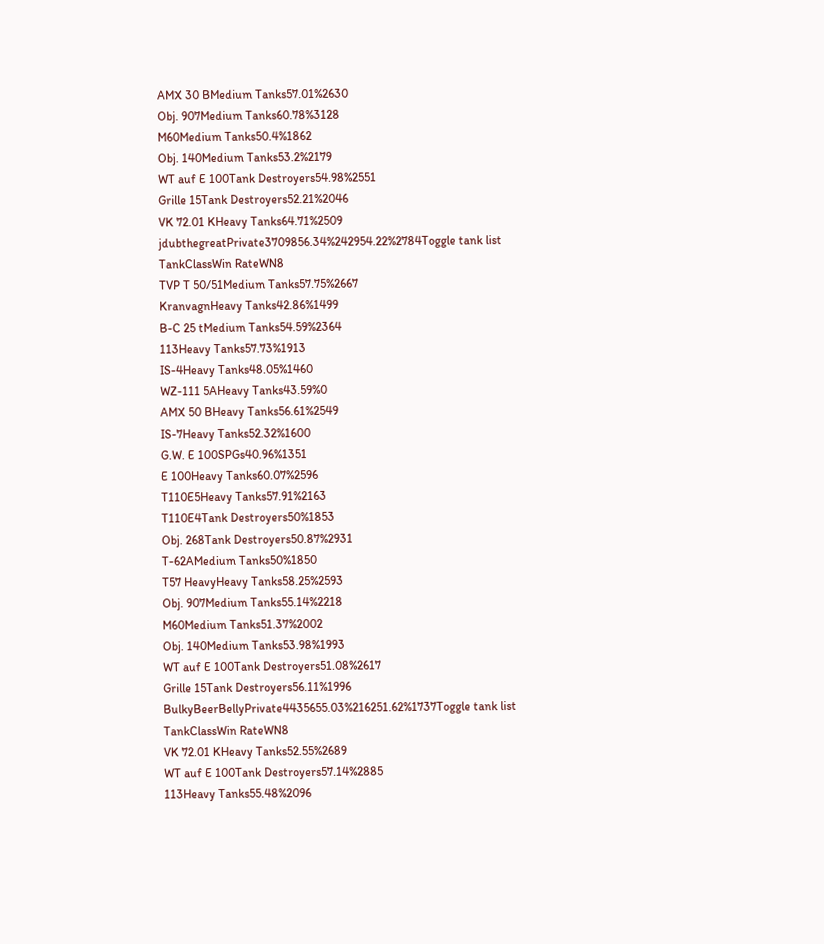AMX 30 BMedium Tanks57.01%2630
Obj. 907Medium Tanks60.78%3128
M60Medium Tanks50.4%1862
Obj. 140Medium Tanks53.2%2179
WT auf E 100Tank Destroyers54.98%2551
Grille 15Tank Destroyers52.21%2046
VK 72.01 KHeavy Tanks64.71%2509
jdubthegreatPrivate3709856.34%242954.22%2784Toggle tank list
TankClassWin RateWN8
TVP T 50/51Medium Tanks57.75%2667
KranvagnHeavy Tanks42.86%1499
B-C 25 tMedium Tanks54.59%2364
113Heavy Tanks57.73%1913
IS-4Heavy Tanks48.05%1460
WZ-111 5AHeavy Tanks43.59%0
AMX 50 BHeavy Tanks56.61%2549
IS-7Heavy Tanks52.32%1600
G.W. E 100SPGs40.96%1351
E 100Heavy Tanks60.07%2596
T110E5Heavy Tanks57.91%2163
T110E4Tank Destroyers50%1853
Obj. 268Tank Destroyers50.87%2931
T-62AMedium Tanks50%1850
T57 HeavyHeavy Tanks58.25%2593
Obj. 907Medium Tanks55.14%2218
M60Medium Tanks51.37%2002
Obj. 140Medium Tanks53.98%1993
WT auf E 100Tank Destroyers51.08%2617
Grille 15Tank Destroyers56.11%1996
BulkyBeerBellyPrivate4435655.03%216251.62%1737Toggle tank list
TankClassWin RateWN8
VK 72.01 KHeavy Tanks52.55%2689
WT auf E 100Tank Destroyers57.14%2885
113Heavy Tanks55.48%2096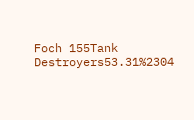Foch 155Tank Destroyers53.31%2304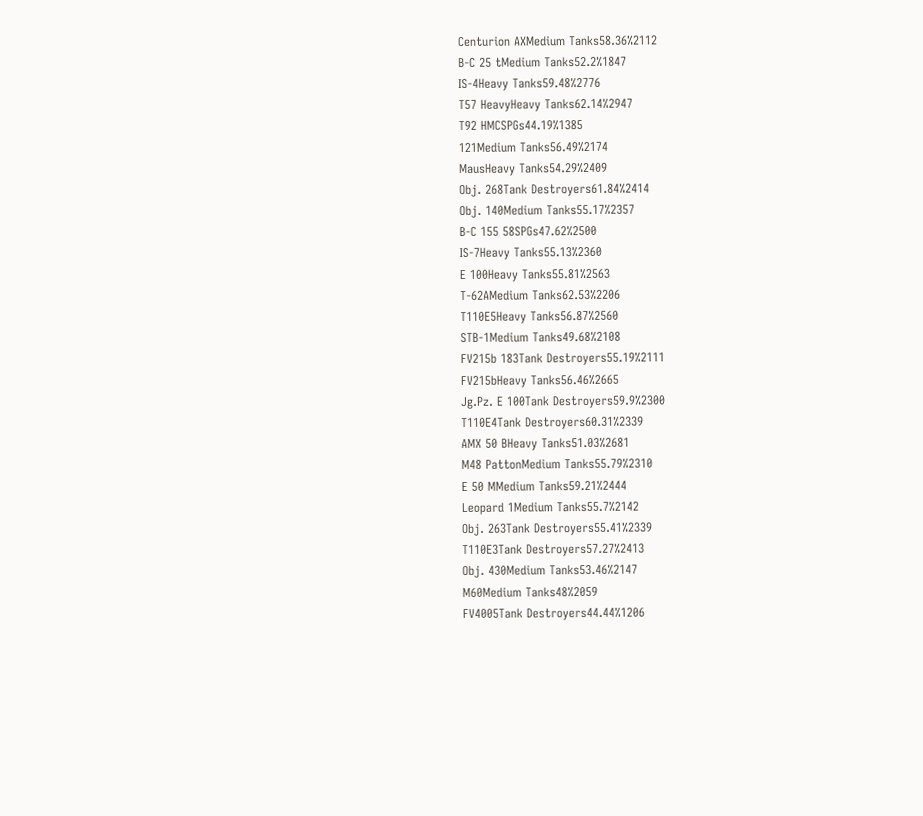Centurion AXMedium Tanks58.36%2112
B-C 25 tMedium Tanks52.2%1847
IS-4Heavy Tanks59.48%2776
T57 HeavyHeavy Tanks62.14%2947
T92 HMCSPGs44.19%1385
121Medium Tanks56.49%2174
MausHeavy Tanks54.29%2409
Obj. 268Tank Destroyers61.84%2414
Obj. 140Medium Tanks55.17%2357
B-C 155 58SPGs47.62%2500
IS-7Heavy Tanks55.13%2360
E 100Heavy Tanks55.81%2563
T-62AMedium Tanks62.53%2206
T110E5Heavy Tanks56.87%2560
STB-1Medium Tanks49.68%2108
FV215b 183Tank Destroyers55.19%2111
FV215bHeavy Tanks56.46%2665
Jg.Pz. E 100Tank Destroyers59.9%2300
T110E4Tank Destroyers60.31%2339
AMX 50 BHeavy Tanks51.03%2681
M48 PattonMedium Tanks55.79%2310
E 50 MMedium Tanks59.21%2444
Leopard 1Medium Tanks55.7%2142
Obj. 263Tank Destroyers55.41%2339
T110E3Tank Destroyers57.27%2413
Obj. 430Medium Tanks53.46%2147
M60Medium Tanks48%2059
FV4005Tank Destroyers44.44%1206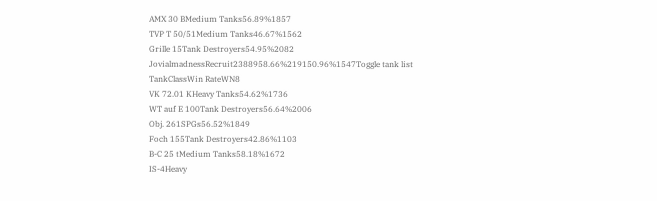AMX 30 BMedium Tanks56.89%1857
TVP T 50/51Medium Tanks46.67%1562
Grille 15Tank Destroyers54.95%2082
JovialmadnessRecruit2388958.66%219150.96%1547Toggle tank list
TankClassWin RateWN8
VK 72.01 KHeavy Tanks54.62%1736
WT auf E 100Tank Destroyers56.64%2006
Obj. 261SPGs56.52%1849
Foch 155Tank Destroyers42.86%1103
B-C 25 tMedium Tanks58.18%1672
IS-4Heavy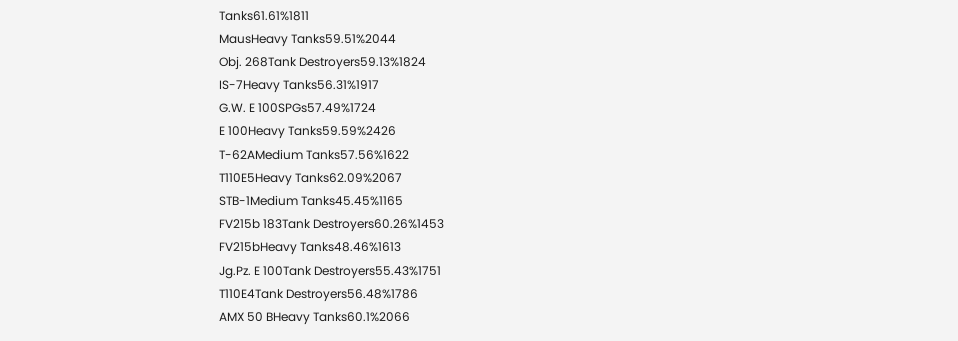Tanks61.61%1811
MausHeavy Tanks59.51%2044
Obj. 268Tank Destroyers59.13%1824
IS-7Heavy Tanks56.31%1917
G.W. E 100SPGs57.49%1724
E 100Heavy Tanks59.59%2426
T-62AMedium Tanks57.56%1622
T110E5Heavy Tanks62.09%2067
STB-1Medium Tanks45.45%1165
FV215b 183Tank Destroyers60.26%1453
FV215bHeavy Tanks48.46%1613
Jg.Pz. E 100Tank Destroyers55.43%1751
T110E4Tank Destroyers56.48%1786
AMX 50 BHeavy Tanks60.1%2066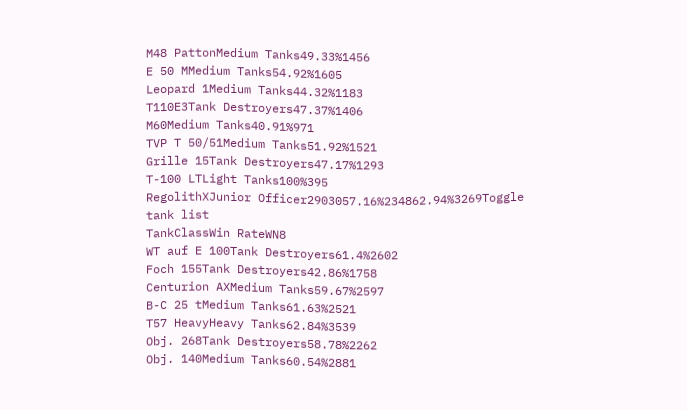M48 PattonMedium Tanks49.33%1456
E 50 MMedium Tanks54.92%1605
Leopard 1Medium Tanks44.32%1183
T110E3Tank Destroyers47.37%1406
M60Medium Tanks40.91%971
TVP T 50/51Medium Tanks51.92%1521
Grille 15Tank Destroyers47.17%1293
T-100 LTLight Tanks100%395
RegolithXJunior Officer2903057.16%234862.94%3269Toggle tank list
TankClassWin RateWN8
WT auf E 100Tank Destroyers61.4%2602
Foch 155Tank Destroyers42.86%1758
Centurion AXMedium Tanks59.67%2597
B-C 25 tMedium Tanks61.63%2521
T57 HeavyHeavy Tanks62.84%3539
Obj. 268Tank Destroyers58.78%2262
Obj. 140Medium Tanks60.54%2881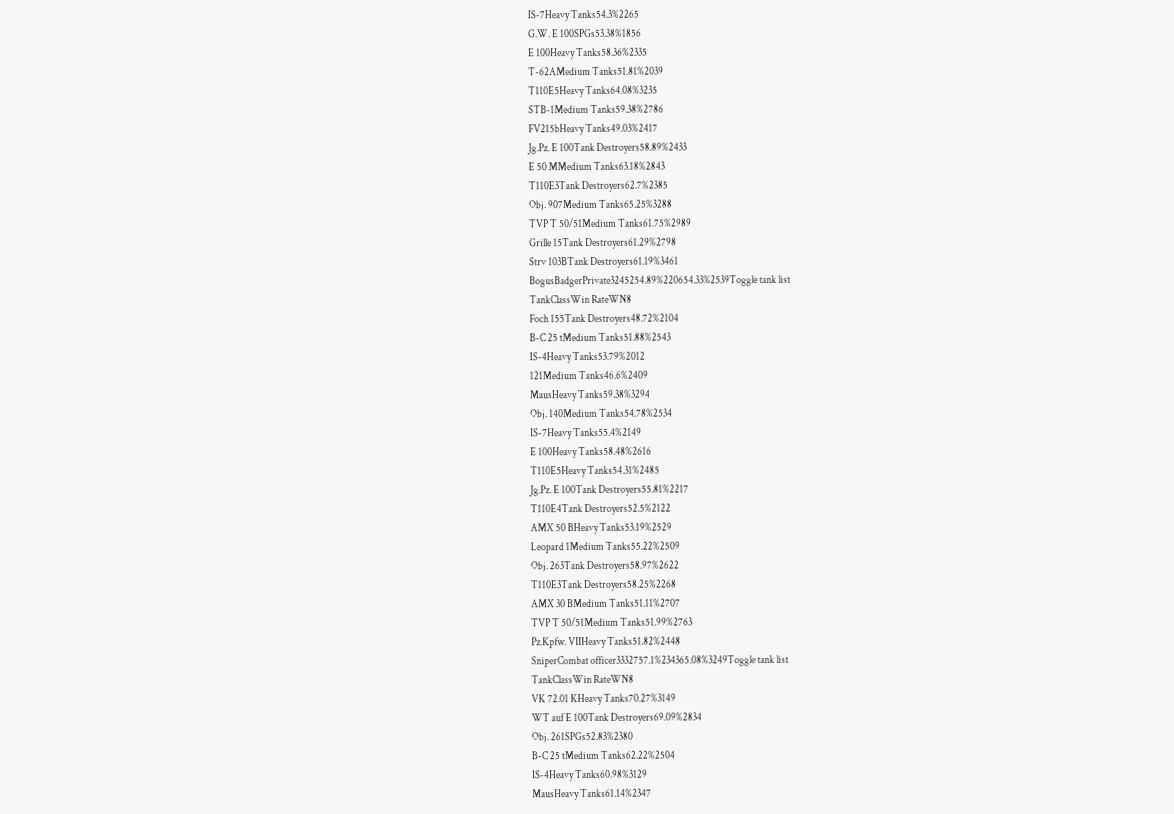IS-7Heavy Tanks54.3%2265
G.W. E 100SPGs53.38%1856
E 100Heavy Tanks58.36%2335
T-62AMedium Tanks51.81%2039
T110E5Heavy Tanks64.08%3235
STB-1Medium Tanks59.38%2786
FV215bHeavy Tanks49.03%2417
Jg.Pz. E 100Tank Destroyers58.89%2433
E 50 MMedium Tanks63.18%2843
T110E3Tank Destroyers62.7%2385
Obj. 907Medium Tanks65.25%3288
TVP T 50/51Medium Tanks61.75%2989
Grille 15Tank Destroyers61.29%2798
Strv 103BTank Destroyers61.19%3461
BogusBadgerPrivate3245254.89%220654.33%2539Toggle tank list
TankClassWin RateWN8
Foch 155Tank Destroyers48.72%2104
B-C 25 tMedium Tanks51.88%2543
IS-4Heavy Tanks53.79%2012
121Medium Tanks46.6%2409
MausHeavy Tanks59.38%3294
Obj. 140Medium Tanks54.78%2534
IS-7Heavy Tanks55.4%2149
E 100Heavy Tanks58.48%2616
T110E5Heavy Tanks54.31%2485
Jg.Pz. E 100Tank Destroyers55.81%2217
T110E4Tank Destroyers52.5%2122
AMX 50 BHeavy Tanks53.19%2529
Leopard 1Medium Tanks55.22%2509
Obj. 263Tank Destroyers58.97%2622
T110E3Tank Destroyers58.25%2268
AMX 30 BMedium Tanks51.11%2707
TVP T 50/51Medium Tanks51.99%2763
Pz.Kpfw. VIIHeavy Tanks51.82%2448
SniperCombat officer3332757.1%234365.08%3249Toggle tank list
TankClassWin RateWN8
VK 72.01 KHeavy Tanks70.27%3149
WT auf E 100Tank Destroyers69.09%2834
Obj. 261SPGs52.83%2380
B-C 25 tMedium Tanks62.22%2504
IS-4Heavy Tanks60.98%3129
MausHeavy Tanks61.14%2347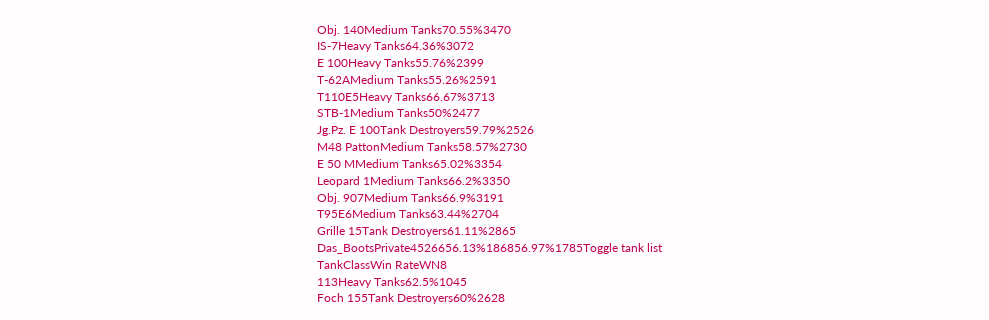Obj. 140Medium Tanks70.55%3470
IS-7Heavy Tanks64.36%3072
E 100Heavy Tanks55.76%2399
T-62AMedium Tanks55.26%2591
T110E5Heavy Tanks66.67%3713
STB-1Medium Tanks50%2477
Jg.Pz. E 100Tank Destroyers59.79%2526
M48 PattonMedium Tanks58.57%2730
E 50 MMedium Tanks65.02%3354
Leopard 1Medium Tanks66.2%3350
Obj. 907Medium Tanks66.9%3191
T95E6Medium Tanks63.44%2704
Grille 15Tank Destroyers61.11%2865
Das_BootsPrivate4526656.13%186856.97%1785Toggle tank list
TankClassWin RateWN8
113Heavy Tanks62.5%1045
Foch 155Tank Destroyers60%2628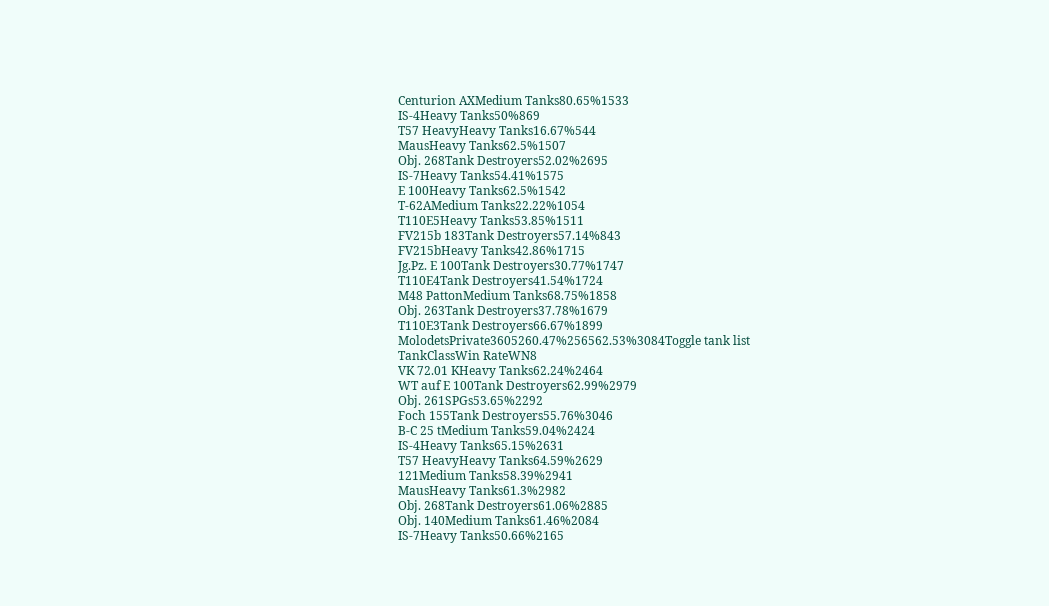Centurion AXMedium Tanks80.65%1533
IS-4Heavy Tanks50%869
T57 HeavyHeavy Tanks16.67%544
MausHeavy Tanks62.5%1507
Obj. 268Tank Destroyers52.02%2695
IS-7Heavy Tanks54.41%1575
E 100Heavy Tanks62.5%1542
T-62AMedium Tanks22.22%1054
T110E5Heavy Tanks53.85%1511
FV215b 183Tank Destroyers57.14%843
FV215bHeavy Tanks42.86%1715
Jg.Pz. E 100Tank Destroyers30.77%1747
T110E4Tank Destroyers41.54%1724
M48 PattonMedium Tanks68.75%1858
Obj. 263Tank Destroyers37.78%1679
T110E3Tank Destroyers66.67%1899
MolodetsPrivate3605260.47%256562.53%3084Toggle tank list
TankClassWin RateWN8
VK 72.01 KHeavy Tanks62.24%2464
WT auf E 100Tank Destroyers62.99%2979
Obj. 261SPGs53.65%2292
Foch 155Tank Destroyers55.76%3046
B-C 25 tMedium Tanks59.04%2424
IS-4Heavy Tanks65.15%2631
T57 HeavyHeavy Tanks64.59%2629
121Medium Tanks58.39%2941
MausHeavy Tanks61.3%2982
Obj. 268Tank Destroyers61.06%2885
Obj. 140Medium Tanks61.46%2084
IS-7Heavy Tanks50.66%2165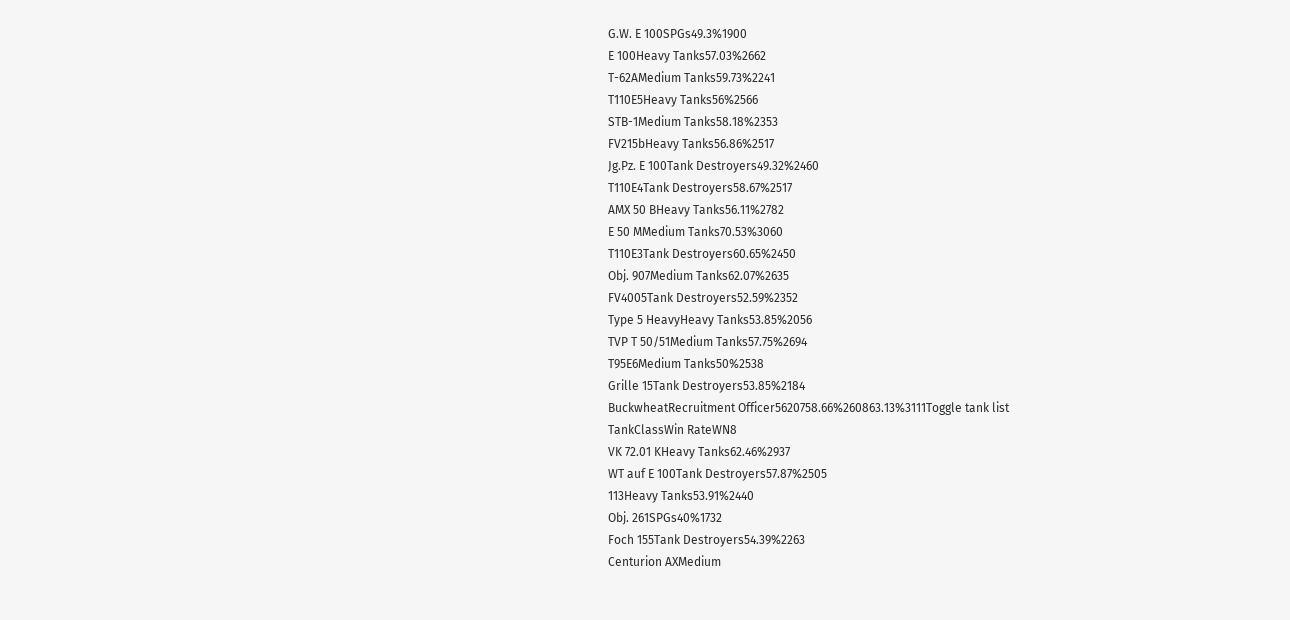G.W. E 100SPGs49.3%1900
E 100Heavy Tanks57.03%2662
T-62AMedium Tanks59.73%2241
T110E5Heavy Tanks56%2566
STB-1Medium Tanks58.18%2353
FV215bHeavy Tanks56.86%2517
Jg.Pz. E 100Tank Destroyers49.32%2460
T110E4Tank Destroyers58.67%2517
AMX 50 BHeavy Tanks56.11%2782
E 50 MMedium Tanks70.53%3060
T110E3Tank Destroyers60.65%2450
Obj. 907Medium Tanks62.07%2635
FV4005Tank Destroyers52.59%2352
Type 5 HeavyHeavy Tanks53.85%2056
TVP T 50/51Medium Tanks57.75%2694
T95E6Medium Tanks50%2538
Grille 15Tank Destroyers53.85%2184
BuckwheatRecruitment Officer5620758.66%260863.13%3111Toggle tank list
TankClassWin RateWN8
VK 72.01 KHeavy Tanks62.46%2937
WT auf E 100Tank Destroyers57.87%2505
113Heavy Tanks53.91%2440
Obj. 261SPGs40%1732
Foch 155Tank Destroyers54.39%2263
Centurion AXMedium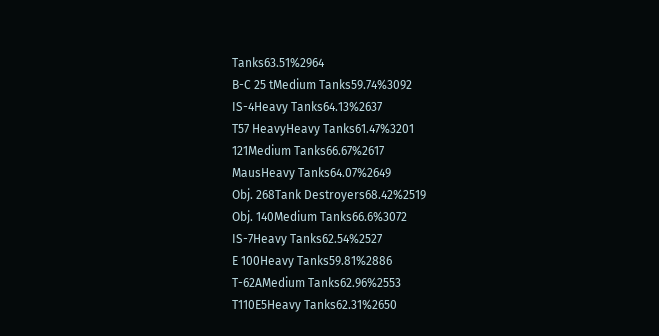Tanks63.51%2964
B-C 25 tMedium Tanks59.74%3092
IS-4Heavy Tanks64.13%2637
T57 HeavyHeavy Tanks61.47%3201
121Medium Tanks66.67%2617
MausHeavy Tanks64.07%2649
Obj. 268Tank Destroyers68.42%2519
Obj. 140Medium Tanks66.6%3072
IS-7Heavy Tanks62.54%2527
E 100Heavy Tanks59.81%2886
T-62AMedium Tanks62.96%2553
T110E5Heavy Tanks62.31%2650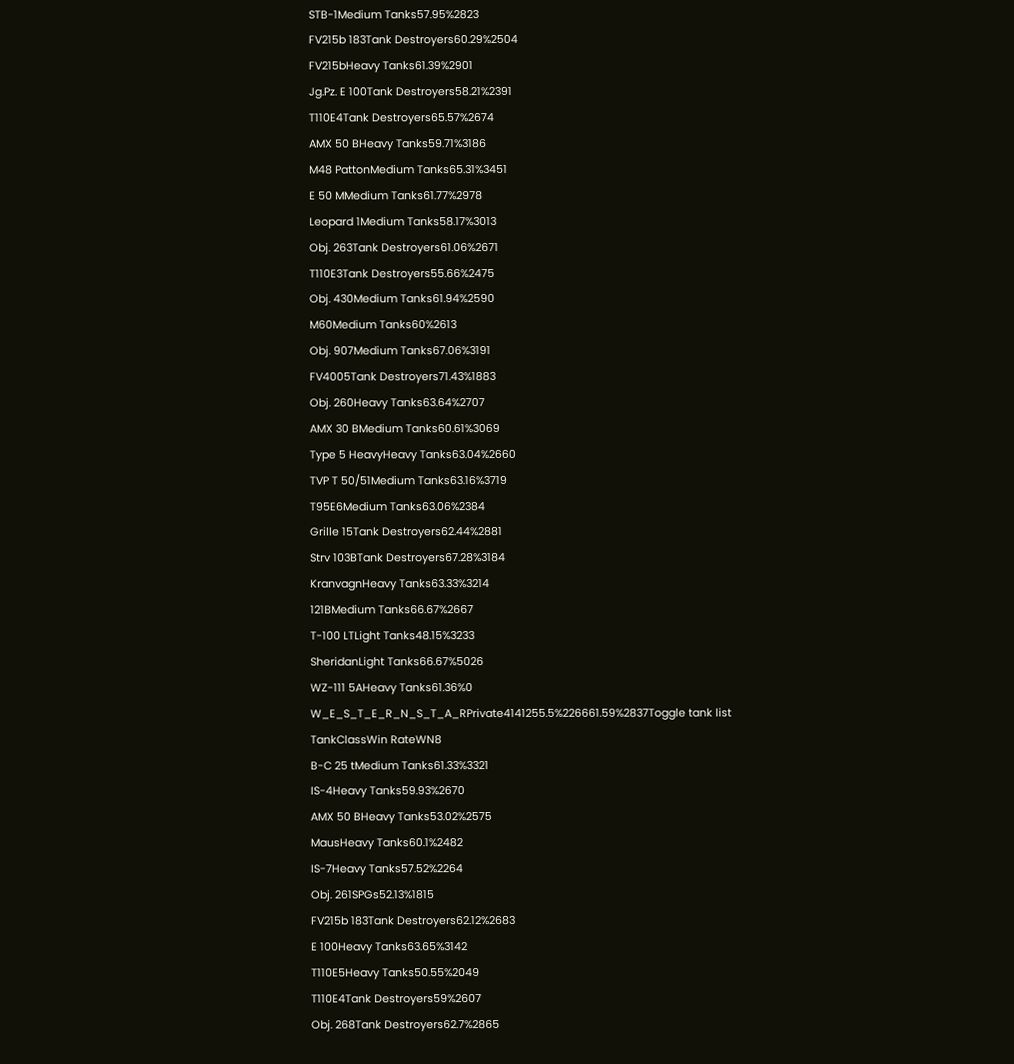STB-1Medium Tanks57.95%2823
FV215b 183Tank Destroyers60.29%2504
FV215bHeavy Tanks61.39%2901
Jg.Pz. E 100Tank Destroyers58.21%2391
T110E4Tank Destroyers65.57%2674
AMX 50 BHeavy Tanks59.71%3186
M48 PattonMedium Tanks65.31%3451
E 50 MMedium Tanks61.77%2978
Leopard 1Medium Tanks58.17%3013
Obj. 263Tank Destroyers61.06%2671
T110E3Tank Destroyers55.66%2475
Obj. 430Medium Tanks61.94%2590
M60Medium Tanks60%2613
Obj. 907Medium Tanks67.06%3191
FV4005Tank Destroyers71.43%1883
Obj. 260Heavy Tanks63.64%2707
AMX 30 BMedium Tanks60.61%3069
Type 5 HeavyHeavy Tanks63.04%2660
TVP T 50/51Medium Tanks63.16%3719
T95E6Medium Tanks63.06%2384
Grille 15Tank Destroyers62.44%2881
Strv 103BTank Destroyers67.28%3184
KranvagnHeavy Tanks63.33%3214
121BMedium Tanks66.67%2667
T-100 LTLight Tanks48.15%3233
SheridanLight Tanks66.67%5026
WZ-111 5AHeavy Tanks61.36%0
W_E_S_T_E_R_N_S_T_A_RPrivate4141255.5%226661.59%2837Toggle tank list
TankClassWin RateWN8
B-C 25 tMedium Tanks61.33%3321
IS-4Heavy Tanks59.93%2670
AMX 50 BHeavy Tanks53.02%2575
MausHeavy Tanks60.1%2482
IS-7Heavy Tanks57.52%2264
Obj. 261SPGs52.13%1815
FV215b 183Tank Destroyers62.12%2683
E 100Heavy Tanks63.65%3142
T110E5Heavy Tanks50.55%2049
T110E4Tank Destroyers59%2607
Obj. 268Tank Destroyers62.7%2865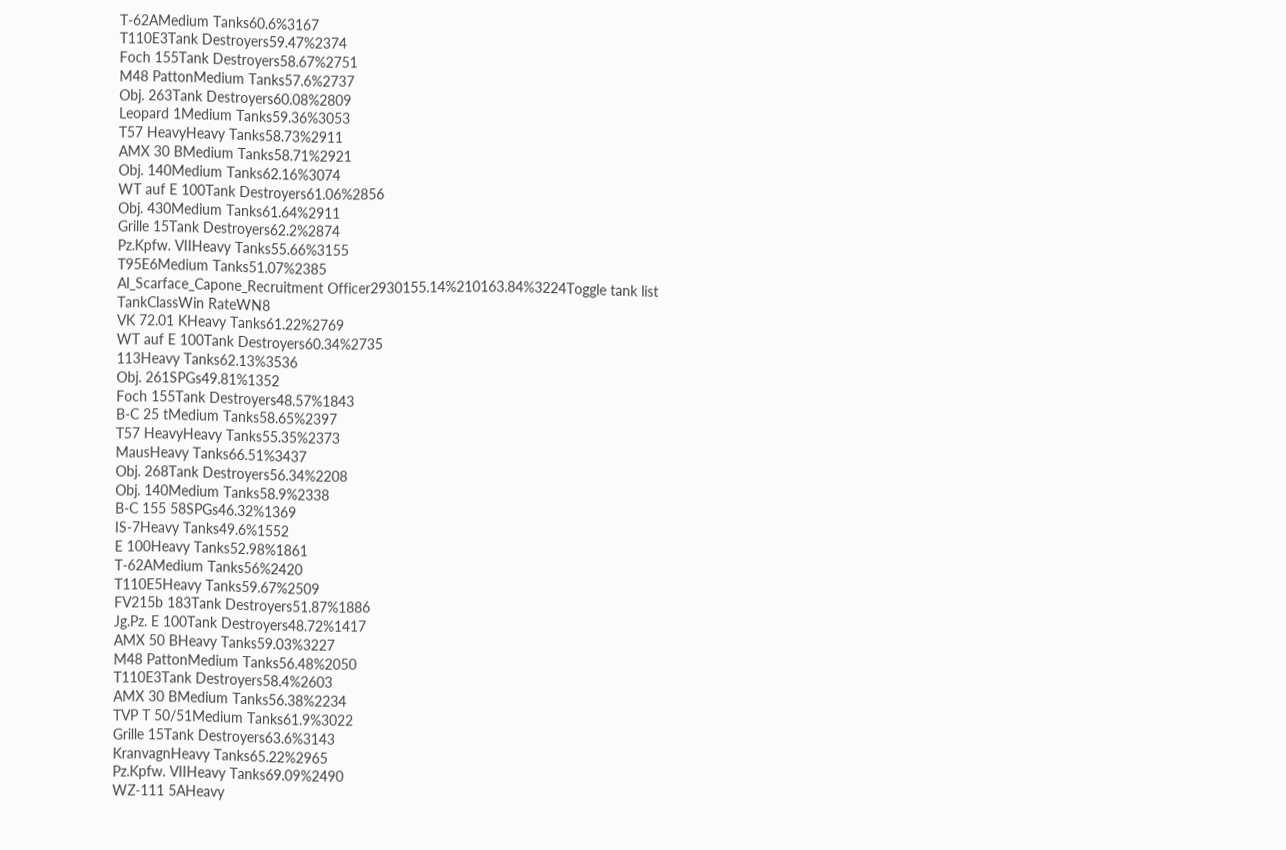T-62AMedium Tanks60.6%3167
T110E3Tank Destroyers59.47%2374
Foch 155Tank Destroyers58.67%2751
M48 PattonMedium Tanks57.6%2737
Obj. 263Tank Destroyers60.08%2809
Leopard 1Medium Tanks59.36%3053
T57 HeavyHeavy Tanks58.73%2911
AMX 30 BMedium Tanks58.71%2921
Obj. 140Medium Tanks62.16%3074
WT auf E 100Tank Destroyers61.06%2856
Obj. 430Medium Tanks61.64%2911
Grille 15Tank Destroyers62.2%2874
Pz.Kpfw. VIIHeavy Tanks55.66%3155
T95E6Medium Tanks51.07%2385
Al_Scarface_Capone_Recruitment Officer2930155.14%210163.84%3224Toggle tank list
TankClassWin RateWN8
VK 72.01 KHeavy Tanks61.22%2769
WT auf E 100Tank Destroyers60.34%2735
113Heavy Tanks62.13%3536
Obj. 261SPGs49.81%1352
Foch 155Tank Destroyers48.57%1843
B-C 25 tMedium Tanks58.65%2397
T57 HeavyHeavy Tanks55.35%2373
MausHeavy Tanks66.51%3437
Obj. 268Tank Destroyers56.34%2208
Obj. 140Medium Tanks58.9%2338
B-C 155 58SPGs46.32%1369
IS-7Heavy Tanks49.6%1552
E 100Heavy Tanks52.98%1861
T-62AMedium Tanks56%2420
T110E5Heavy Tanks59.67%2509
FV215b 183Tank Destroyers51.87%1886
Jg.Pz. E 100Tank Destroyers48.72%1417
AMX 50 BHeavy Tanks59.03%3227
M48 PattonMedium Tanks56.48%2050
T110E3Tank Destroyers58.4%2603
AMX 30 BMedium Tanks56.38%2234
TVP T 50/51Medium Tanks61.9%3022
Grille 15Tank Destroyers63.6%3143
KranvagnHeavy Tanks65.22%2965
Pz.Kpfw. VIIHeavy Tanks69.09%2490
WZ-111 5AHeavy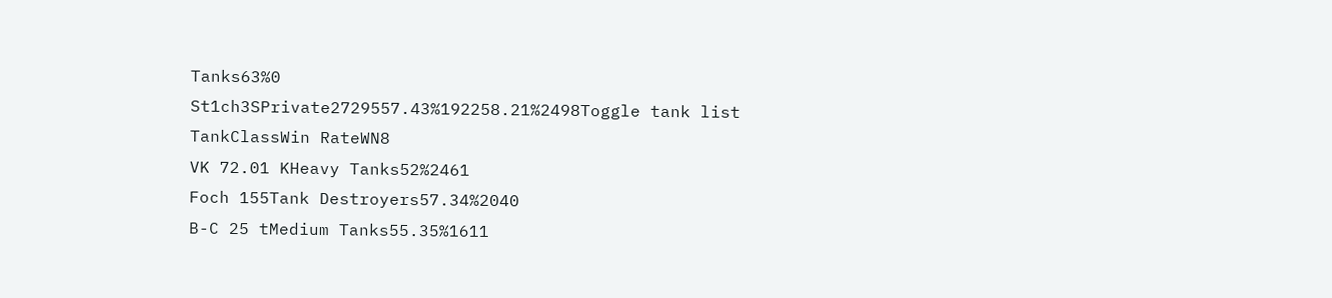Tanks63%0
St1ch3SPrivate2729557.43%192258.21%2498Toggle tank list
TankClassWin RateWN8
VK 72.01 KHeavy Tanks52%2461
Foch 155Tank Destroyers57.34%2040
B-C 25 tMedium Tanks55.35%1611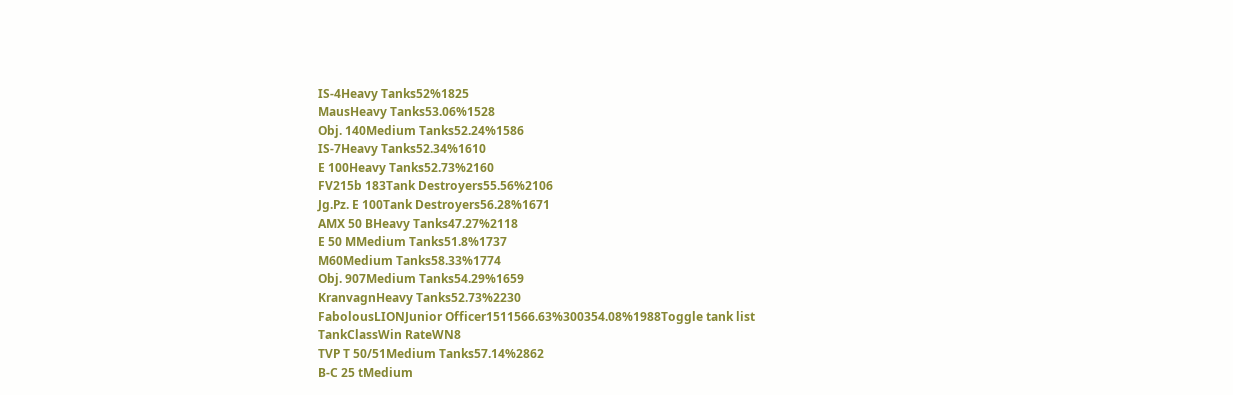IS-4Heavy Tanks52%1825
MausHeavy Tanks53.06%1528
Obj. 140Medium Tanks52.24%1586
IS-7Heavy Tanks52.34%1610
E 100Heavy Tanks52.73%2160
FV215b 183Tank Destroyers55.56%2106
Jg.Pz. E 100Tank Destroyers56.28%1671
AMX 50 BHeavy Tanks47.27%2118
E 50 MMedium Tanks51.8%1737
M60Medium Tanks58.33%1774
Obj. 907Medium Tanks54.29%1659
KranvagnHeavy Tanks52.73%2230
FabolousLIONJunior Officer1511566.63%300354.08%1988Toggle tank list
TankClassWin RateWN8
TVP T 50/51Medium Tanks57.14%2862
B-C 25 tMedium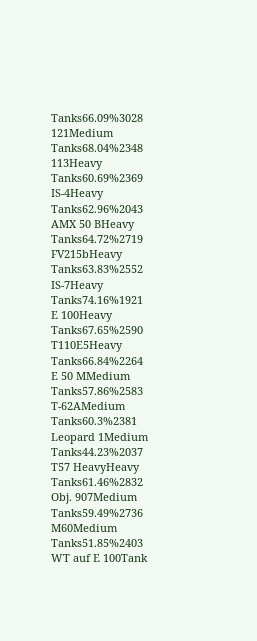Tanks66.09%3028
121Medium Tanks68.04%2348
113Heavy Tanks60.69%2369
IS-4Heavy Tanks62.96%2043
AMX 50 BHeavy Tanks64.72%2719
FV215bHeavy Tanks63.83%2552
IS-7Heavy Tanks74.16%1921
E 100Heavy Tanks67.65%2590
T110E5Heavy Tanks66.84%2264
E 50 MMedium Tanks57.86%2583
T-62AMedium Tanks60.3%2381
Leopard 1Medium Tanks44.23%2037
T57 HeavyHeavy Tanks61.46%2832
Obj. 907Medium Tanks59.49%2736
M60Medium Tanks51.85%2403
WT auf E 100Tank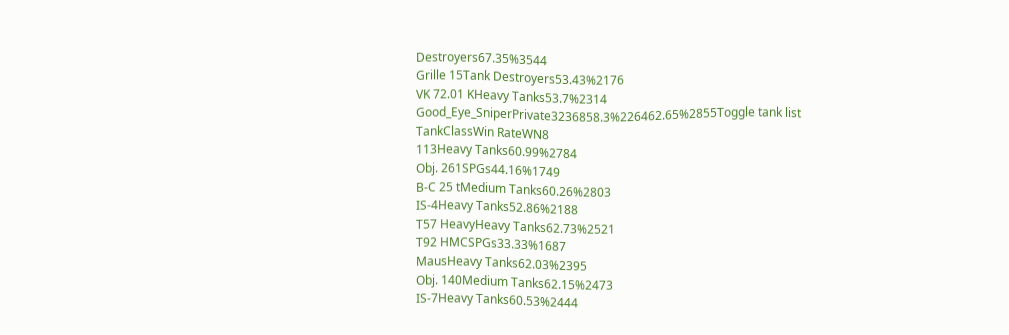Destroyers67.35%3544
Grille 15Tank Destroyers53.43%2176
VK 72.01 KHeavy Tanks53.7%2314
Good_Eye_SniperPrivate3236858.3%226462.65%2855Toggle tank list
TankClassWin RateWN8
113Heavy Tanks60.99%2784
Obj. 261SPGs44.16%1749
B-C 25 tMedium Tanks60.26%2803
IS-4Heavy Tanks52.86%2188
T57 HeavyHeavy Tanks62.73%2521
T92 HMCSPGs33.33%1687
MausHeavy Tanks62.03%2395
Obj. 140Medium Tanks62.15%2473
IS-7Heavy Tanks60.53%2444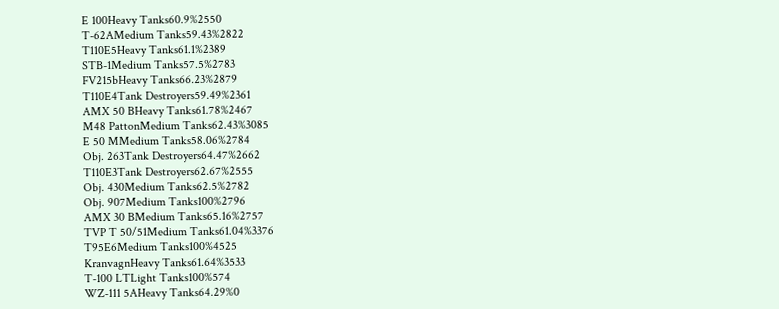E 100Heavy Tanks60.9%2550
T-62AMedium Tanks59.43%2822
T110E5Heavy Tanks61.1%2389
STB-1Medium Tanks57.5%2783
FV215bHeavy Tanks66.23%2879
T110E4Tank Destroyers59.49%2361
AMX 50 BHeavy Tanks61.78%2467
M48 PattonMedium Tanks62.43%3085
E 50 MMedium Tanks58.06%2784
Obj. 263Tank Destroyers64.47%2662
T110E3Tank Destroyers62.67%2555
Obj. 430Medium Tanks62.5%2782
Obj. 907Medium Tanks100%2796
AMX 30 BMedium Tanks65.16%2757
TVP T 50/51Medium Tanks61.04%3376
T95E6Medium Tanks100%4525
KranvagnHeavy Tanks61.64%3533
T-100 LTLight Tanks100%574
WZ-111 5AHeavy Tanks64.29%0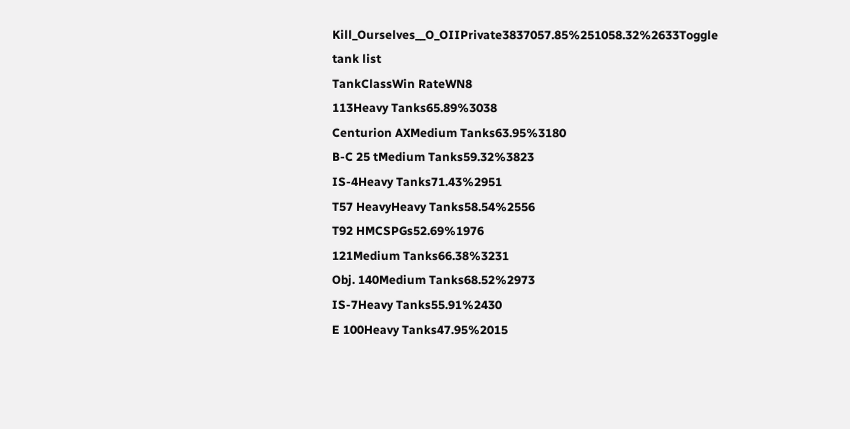Kill_Ourselves__O_OIIPrivate3837057.85%251058.32%2633Toggle tank list
TankClassWin RateWN8
113Heavy Tanks65.89%3038
Centurion AXMedium Tanks63.95%3180
B-C 25 tMedium Tanks59.32%3823
IS-4Heavy Tanks71.43%2951
T57 HeavyHeavy Tanks58.54%2556
T92 HMCSPGs52.69%1976
121Medium Tanks66.38%3231
Obj. 140Medium Tanks68.52%2973
IS-7Heavy Tanks55.91%2430
E 100Heavy Tanks47.95%2015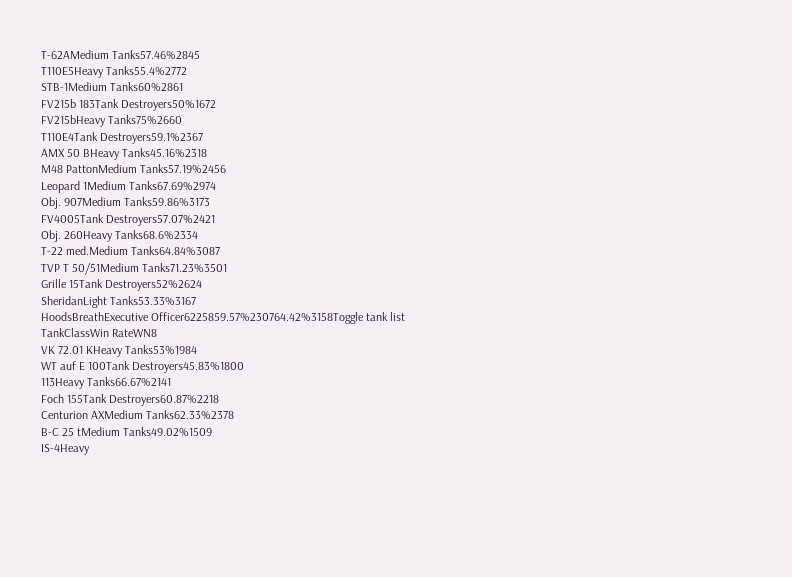T-62AMedium Tanks57.46%2845
T110E5Heavy Tanks55.4%2772
STB-1Medium Tanks60%2861
FV215b 183Tank Destroyers50%1672
FV215bHeavy Tanks75%2660
T110E4Tank Destroyers59.1%2367
AMX 50 BHeavy Tanks45.16%2318
M48 PattonMedium Tanks57.19%2456
Leopard 1Medium Tanks67.69%2974
Obj. 907Medium Tanks59.86%3173
FV4005Tank Destroyers57.07%2421
Obj. 260Heavy Tanks68.6%2334
T-22 med.Medium Tanks64.84%3087
TVP T 50/51Medium Tanks71.23%3501
Grille 15Tank Destroyers52%2624
SheridanLight Tanks53.33%3167
HoodsBreathExecutive Officer6225859.57%230764.42%3158Toggle tank list
TankClassWin RateWN8
VK 72.01 KHeavy Tanks53%1984
WT auf E 100Tank Destroyers45.83%1800
113Heavy Tanks66.67%2141
Foch 155Tank Destroyers60.87%2218
Centurion AXMedium Tanks62.33%2378
B-C 25 tMedium Tanks49.02%1509
IS-4Heavy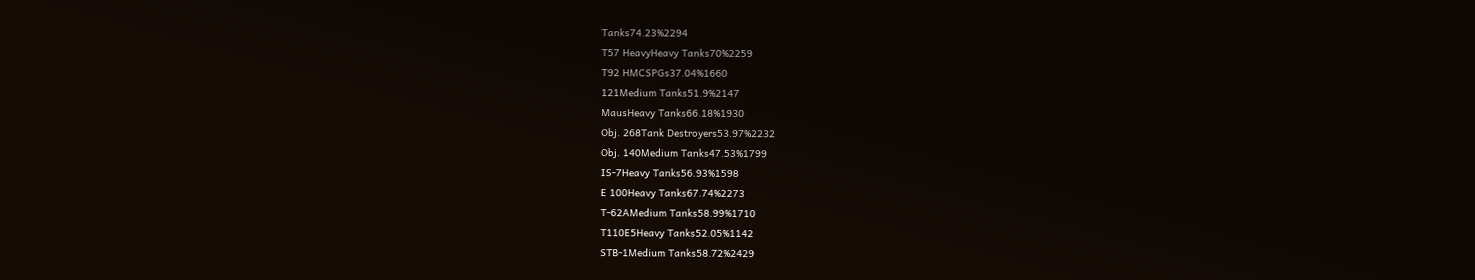Tanks74.23%2294
T57 HeavyHeavy Tanks70%2259
T92 HMCSPGs37.04%1660
121Medium Tanks51.9%2147
MausHeavy Tanks66.18%1930
Obj. 268Tank Destroyers53.97%2232
Obj. 140Medium Tanks47.53%1799
IS-7Heavy Tanks56.93%1598
E 100Heavy Tanks67.74%2273
T-62AMedium Tanks58.99%1710
T110E5Heavy Tanks52.05%1142
STB-1Medium Tanks58.72%2429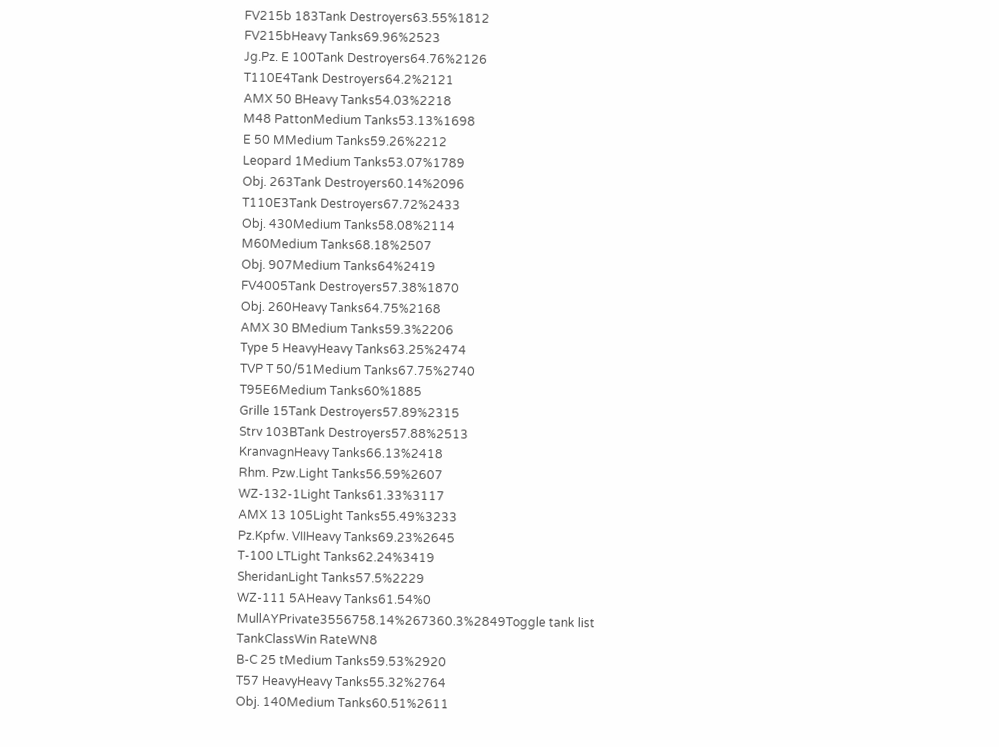FV215b 183Tank Destroyers63.55%1812
FV215bHeavy Tanks69.96%2523
Jg.Pz. E 100Tank Destroyers64.76%2126
T110E4Tank Destroyers64.2%2121
AMX 50 BHeavy Tanks54.03%2218
M48 PattonMedium Tanks53.13%1698
E 50 MMedium Tanks59.26%2212
Leopard 1Medium Tanks53.07%1789
Obj. 263Tank Destroyers60.14%2096
T110E3Tank Destroyers67.72%2433
Obj. 430Medium Tanks58.08%2114
M60Medium Tanks68.18%2507
Obj. 907Medium Tanks64%2419
FV4005Tank Destroyers57.38%1870
Obj. 260Heavy Tanks64.75%2168
AMX 30 BMedium Tanks59.3%2206
Type 5 HeavyHeavy Tanks63.25%2474
TVP T 50/51Medium Tanks67.75%2740
T95E6Medium Tanks60%1885
Grille 15Tank Destroyers57.89%2315
Strv 103BTank Destroyers57.88%2513
KranvagnHeavy Tanks66.13%2418
Rhm. Pzw.Light Tanks56.59%2607
WZ-132-1Light Tanks61.33%3117
AMX 13 105Light Tanks55.49%3233
Pz.Kpfw. VIIHeavy Tanks69.23%2645
T-100 LTLight Tanks62.24%3419
SheridanLight Tanks57.5%2229
WZ-111 5AHeavy Tanks61.54%0
MullAYPrivate3556758.14%267360.3%2849Toggle tank list
TankClassWin RateWN8
B-C 25 tMedium Tanks59.53%2920
T57 HeavyHeavy Tanks55.32%2764
Obj. 140Medium Tanks60.51%2611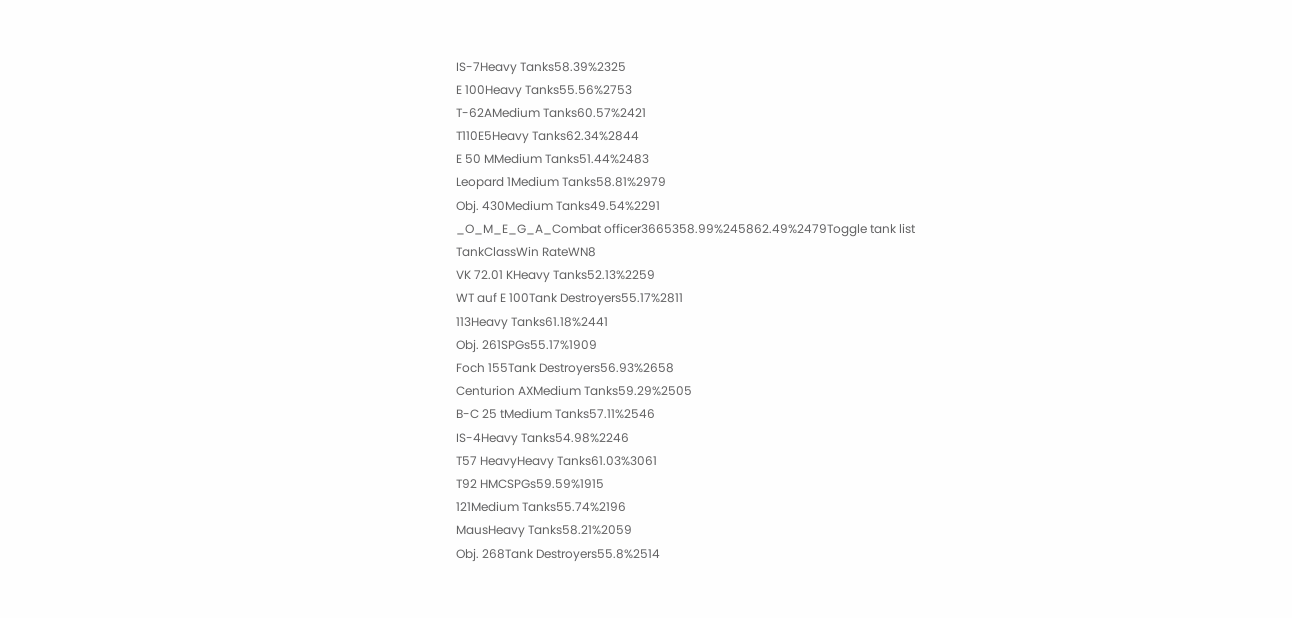IS-7Heavy Tanks58.39%2325
E 100Heavy Tanks55.56%2753
T-62AMedium Tanks60.57%2421
T110E5Heavy Tanks62.34%2844
E 50 MMedium Tanks51.44%2483
Leopard 1Medium Tanks58.81%2979
Obj. 430Medium Tanks49.54%2291
_O_M_E_G_A_Combat officer3665358.99%245862.49%2479Toggle tank list
TankClassWin RateWN8
VK 72.01 KHeavy Tanks52.13%2259
WT auf E 100Tank Destroyers55.17%2811
113Heavy Tanks61.18%2441
Obj. 261SPGs55.17%1909
Foch 155Tank Destroyers56.93%2658
Centurion AXMedium Tanks59.29%2505
B-C 25 tMedium Tanks57.11%2546
IS-4Heavy Tanks54.98%2246
T57 HeavyHeavy Tanks61.03%3061
T92 HMCSPGs59.59%1915
121Medium Tanks55.74%2196
MausHeavy Tanks58.21%2059
Obj. 268Tank Destroyers55.8%2514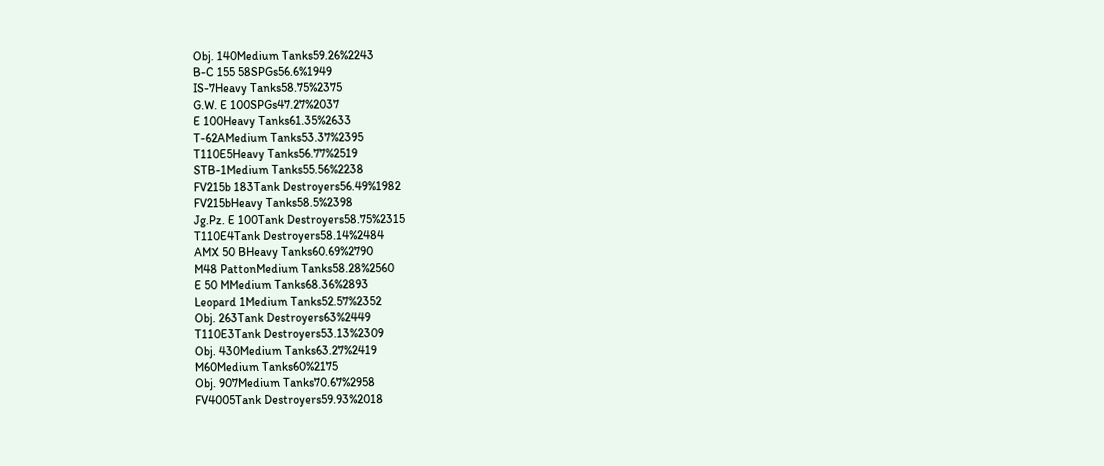Obj. 140Medium Tanks59.26%2243
B-C 155 58SPGs56.6%1949
IS-7Heavy Tanks58.75%2375
G.W. E 100SPGs47.27%2037
E 100Heavy Tanks61.35%2633
T-62AMedium Tanks53.37%2395
T110E5Heavy Tanks56.77%2519
STB-1Medium Tanks55.56%2238
FV215b 183Tank Destroyers56.49%1982
FV215bHeavy Tanks58.5%2398
Jg.Pz. E 100Tank Destroyers58.75%2315
T110E4Tank Destroyers58.14%2484
AMX 50 BHeavy Tanks60.69%2790
M48 PattonMedium Tanks58.28%2560
E 50 MMedium Tanks68.36%2893
Leopard 1Medium Tanks52.57%2352
Obj. 263Tank Destroyers63%2449
T110E3Tank Destroyers53.13%2309
Obj. 430Medium Tanks63.27%2419
M60Medium Tanks60%2175
Obj. 907Medium Tanks70.67%2958
FV4005Tank Destroyers59.93%2018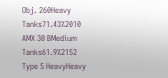Obj. 260Heavy Tanks71.43%2010
AMX 30 BMedium Tanks61.9%2152
Type 5 HeavyHeavy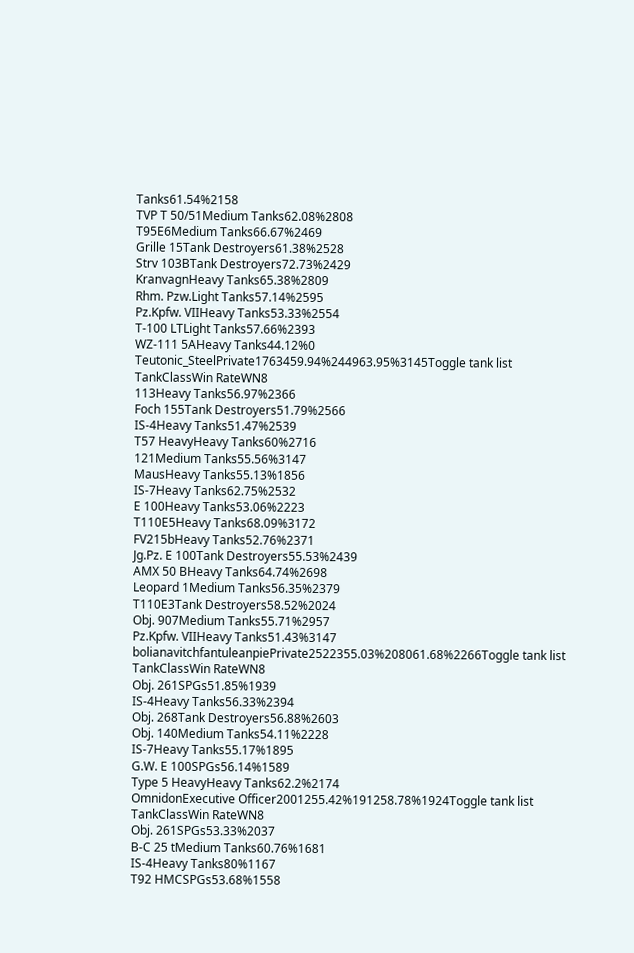Tanks61.54%2158
TVP T 50/51Medium Tanks62.08%2808
T95E6Medium Tanks66.67%2469
Grille 15Tank Destroyers61.38%2528
Strv 103BTank Destroyers72.73%2429
KranvagnHeavy Tanks65.38%2809
Rhm. Pzw.Light Tanks57.14%2595
Pz.Kpfw. VIIHeavy Tanks53.33%2554
T-100 LTLight Tanks57.66%2393
WZ-111 5AHeavy Tanks44.12%0
Teutonic_SteelPrivate1763459.94%244963.95%3145Toggle tank list
TankClassWin RateWN8
113Heavy Tanks56.97%2366
Foch 155Tank Destroyers51.79%2566
IS-4Heavy Tanks51.47%2539
T57 HeavyHeavy Tanks60%2716
121Medium Tanks55.56%3147
MausHeavy Tanks55.13%1856
IS-7Heavy Tanks62.75%2532
E 100Heavy Tanks53.06%2223
T110E5Heavy Tanks68.09%3172
FV215bHeavy Tanks52.76%2371
Jg.Pz. E 100Tank Destroyers55.53%2439
AMX 50 BHeavy Tanks64.74%2698
Leopard 1Medium Tanks56.35%2379
T110E3Tank Destroyers58.52%2024
Obj. 907Medium Tanks55.71%2957
Pz.Kpfw. VIIHeavy Tanks51.43%3147
bolianavitchfantuleanpiePrivate2522355.03%208061.68%2266Toggle tank list
TankClassWin RateWN8
Obj. 261SPGs51.85%1939
IS-4Heavy Tanks56.33%2394
Obj. 268Tank Destroyers56.88%2603
Obj. 140Medium Tanks54.11%2228
IS-7Heavy Tanks55.17%1895
G.W. E 100SPGs56.14%1589
Type 5 HeavyHeavy Tanks62.2%2174
OmnidonExecutive Officer2001255.42%191258.78%1924Toggle tank list
TankClassWin RateWN8
Obj. 261SPGs53.33%2037
B-C 25 tMedium Tanks60.76%1681
IS-4Heavy Tanks80%1167
T92 HMCSPGs53.68%1558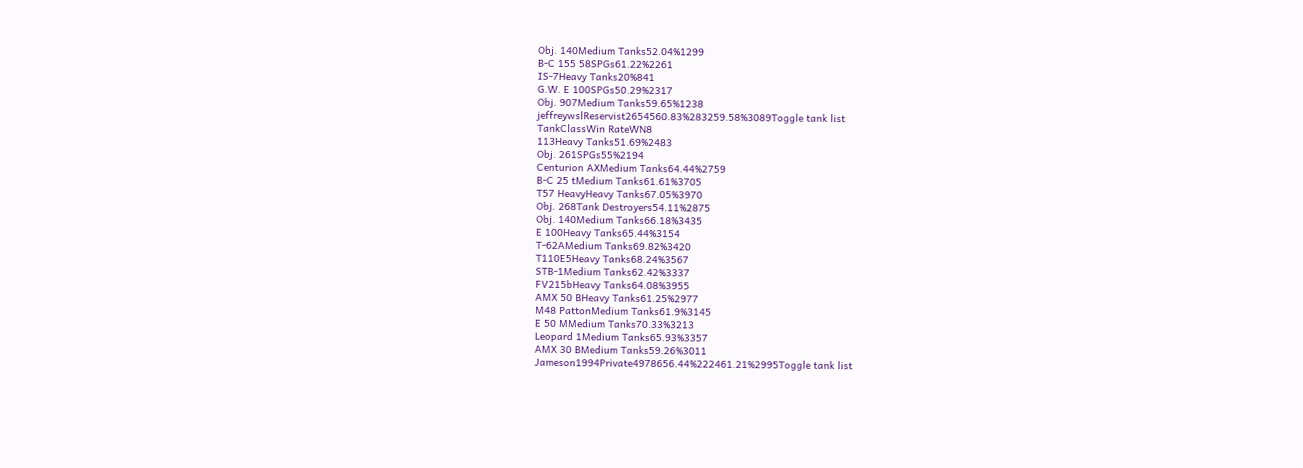Obj. 140Medium Tanks52.04%1299
B-C 155 58SPGs61.22%2261
IS-7Heavy Tanks20%841
G.W. E 100SPGs50.29%2317
Obj. 907Medium Tanks59.65%1238
jeffreywslReservist2654560.83%283259.58%3089Toggle tank list
TankClassWin RateWN8
113Heavy Tanks51.69%2483
Obj. 261SPGs55%2194
Centurion AXMedium Tanks64.44%2759
B-C 25 tMedium Tanks61.61%3705
T57 HeavyHeavy Tanks67.05%3970
Obj. 268Tank Destroyers54.11%2875
Obj. 140Medium Tanks66.18%3435
E 100Heavy Tanks65.44%3154
T-62AMedium Tanks69.82%3420
T110E5Heavy Tanks68.24%3567
STB-1Medium Tanks62.42%3337
FV215bHeavy Tanks64.08%3955
AMX 50 BHeavy Tanks61.25%2977
M48 PattonMedium Tanks61.9%3145
E 50 MMedium Tanks70.33%3213
Leopard 1Medium Tanks65.93%3357
AMX 30 BMedium Tanks59.26%3011
Jameson1994Private4978656.44%222461.21%2995Toggle tank list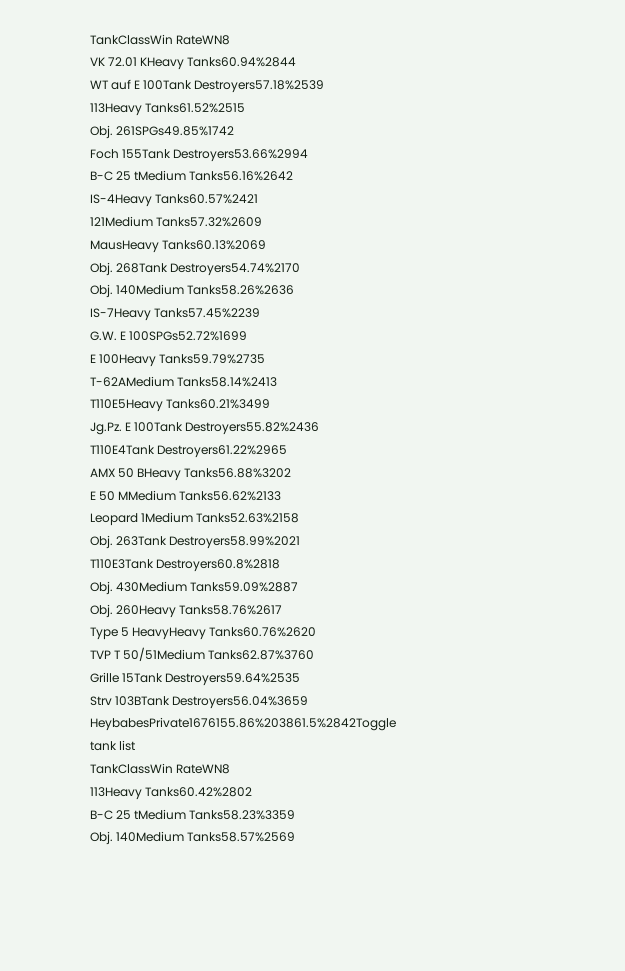TankClassWin RateWN8
VK 72.01 KHeavy Tanks60.94%2844
WT auf E 100Tank Destroyers57.18%2539
113Heavy Tanks61.52%2515
Obj. 261SPGs49.85%1742
Foch 155Tank Destroyers53.66%2994
B-C 25 tMedium Tanks56.16%2642
IS-4Heavy Tanks60.57%2421
121Medium Tanks57.32%2609
MausHeavy Tanks60.13%2069
Obj. 268Tank Destroyers54.74%2170
Obj. 140Medium Tanks58.26%2636
IS-7Heavy Tanks57.45%2239
G.W. E 100SPGs52.72%1699
E 100Heavy Tanks59.79%2735
T-62AMedium Tanks58.14%2413
T110E5Heavy Tanks60.21%3499
Jg.Pz. E 100Tank Destroyers55.82%2436
T110E4Tank Destroyers61.22%2965
AMX 50 BHeavy Tanks56.88%3202
E 50 MMedium Tanks56.62%2133
Leopard 1Medium Tanks52.63%2158
Obj. 263Tank Destroyers58.99%2021
T110E3Tank Destroyers60.8%2818
Obj. 430Medium Tanks59.09%2887
Obj. 260Heavy Tanks58.76%2617
Type 5 HeavyHeavy Tanks60.76%2620
TVP T 50/51Medium Tanks62.87%3760
Grille 15Tank Destroyers59.64%2535
Strv 103BTank Destroyers56.04%3659
HeybabesPrivate1676155.86%203861.5%2842Toggle tank list
TankClassWin RateWN8
113Heavy Tanks60.42%2802
B-C 25 tMedium Tanks58.23%3359
Obj. 140Medium Tanks58.57%2569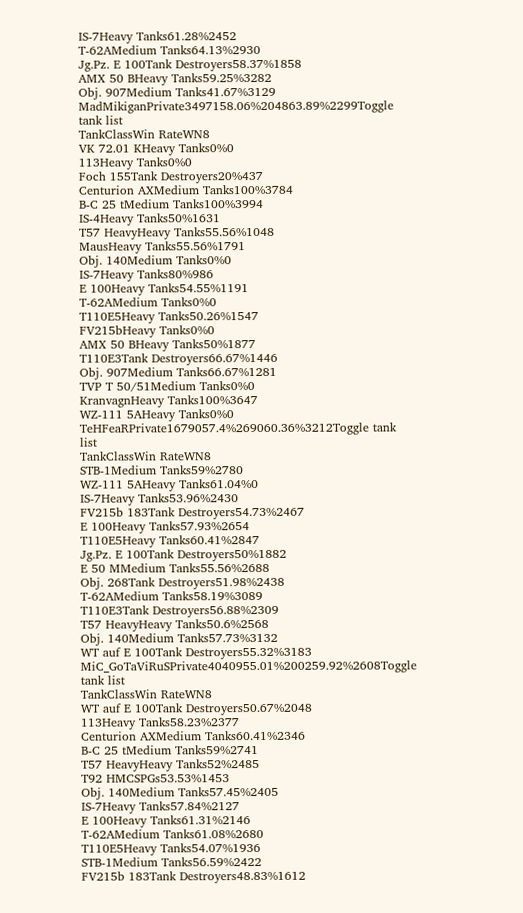IS-7Heavy Tanks61.28%2452
T-62AMedium Tanks64.13%2930
Jg.Pz. E 100Tank Destroyers58.37%1858
AMX 50 BHeavy Tanks59.25%3282
Obj. 907Medium Tanks41.67%3129
MadMikiganPrivate3497158.06%204863.89%2299Toggle tank list
TankClassWin RateWN8
VK 72.01 KHeavy Tanks0%0
113Heavy Tanks0%0
Foch 155Tank Destroyers20%437
Centurion AXMedium Tanks100%3784
B-C 25 tMedium Tanks100%3994
IS-4Heavy Tanks50%1631
T57 HeavyHeavy Tanks55.56%1048
MausHeavy Tanks55.56%1791
Obj. 140Medium Tanks0%0
IS-7Heavy Tanks80%986
E 100Heavy Tanks54.55%1191
T-62AMedium Tanks0%0
T110E5Heavy Tanks50.26%1547
FV215bHeavy Tanks0%0
AMX 50 BHeavy Tanks50%1877
T110E3Tank Destroyers66.67%1446
Obj. 907Medium Tanks66.67%1281
TVP T 50/51Medium Tanks0%0
KranvagnHeavy Tanks100%3647
WZ-111 5AHeavy Tanks0%0
TeHFeaRPrivate1679057.4%269060.36%3212Toggle tank list
TankClassWin RateWN8
STB-1Medium Tanks59%2780
WZ-111 5AHeavy Tanks61.04%0
IS-7Heavy Tanks53.96%2430
FV215b 183Tank Destroyers54.73%2467
E 100Heavy Tanks57.93%2654
T110E5Heavy Tanks60.41%2847
Jg.Pz. E 100Tank Destroyers50%1882
E 50 MMedium Tanks55.56%2688
Obj. 268Tank Destroyers51.98%2438
T-62AMedium Tanks58.19%3089
T110E3Tank Destroyers56.88%2309
T57 HeavyHeavy Tanks50.6%2568
Obj. 140Medium Tanks57.73%3132
WT auf E 100Tank Destroyers55.32%3183
MiC_GoTaViRuSPrivate4040955.01%200259.92%2608Toggle tank list
TankClassWin RateWN8
WT auf E 100Tank Destroyers50.67%2048
113Heavy Tanks58.23%2377
Centurion AXMedium Tanks60.41%2346
B-C 25 tMedium Tanks59%2741
T57 HeavyHeavy Tanks52%2485
T92 HMCSPGs53.53%1453
Obj. 140Medium Tanks57.45%2405
IS-7Heavy Tanks57.84%2127
E 100Heavy Tanks61.31%2146
T-62AMedium Tanks61.08%2680
T110E5Heavy Tanks54.07%1936
STB-1Medium Tanks56.59%2422
FV215b 183Tank Destroyers48.83%1612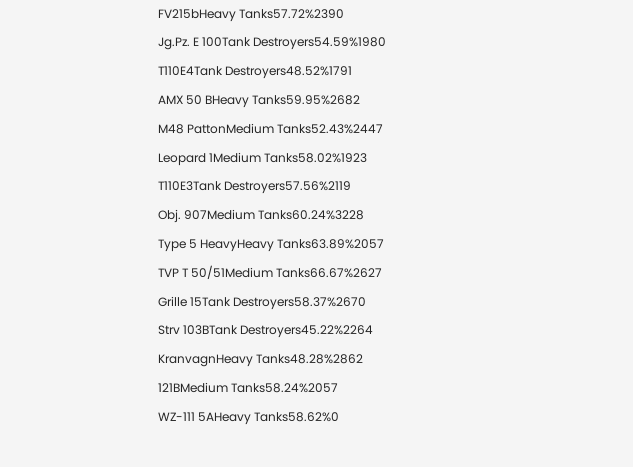FV215bHeavy Tanks57.72%2390
Jg.Pz. E 100Tank Destroyers54.59%1980
T110E4Tank Destroyers48.52%1791
AMX 50 BHeavy Tanks59.95%2682
M48 PattonMedium Tanks52.43%2447
Leopard 1Medium Tanks58.02%1923
T110E3Tank Destroyers57.56%2119
Obj. 907Medium Tanks60.24%3228
Type 5 HeavyHeavy Tanks63.89%2057
TVP T 50/51Medium Tanks66.67%2627
Grille 15Tank Destroyers58.37%2670
Strv 103BTank Destroyers45.22%2264
KranvagnHeavy Tanks48.28%2862
121BMedium Tanks58.24%2057
WZ-111 5AHeavy Tanks58.62%0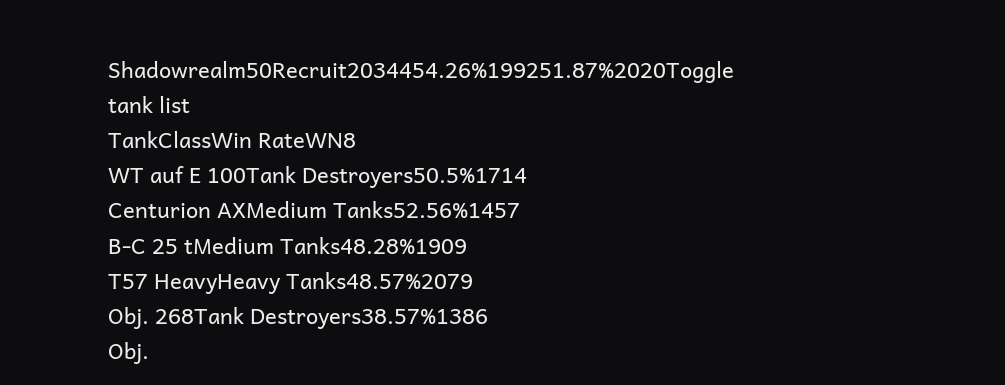Shadowrealm50Recruit2034454.26%199251.87%2020Toggle tank list
TankClassWin RateWN8
WT auf E 100Tank Destroyers50.5%1714
Centurion AXMedium Tanks52.56%1457
B-C 25 tMedium Tanks48.28%1909
T57 HeavyHeavy Tanks48.57%2079
Obj. 268Tank Destroyers38.57%1386
Obj.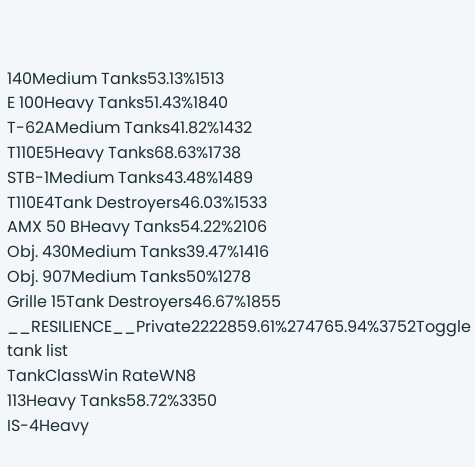140Medium Tanks53.13%1513
E 100Heavy Tanks51.43%1840
T-62AMedium Tanks41.82%1432
T110E5Heavy Tanks68.63%1738
STB-1Medium Tanks43.48%1489
T110E4Tank Destroyers46.03%1533
AMX 50 BHeavy Tanks54.22%2106
Obj. 430Medium Tanks39.47%1416
Obj. 907Medium Tanks50%1278
Grille 15Tank Destroyers46.67%1855
__RESILIENCE__Private2222859.61%274765.94%3752Toggle tank list
TankClassWin RateWN8
113Heavy Tanks58.72%3350
IS-4Heavy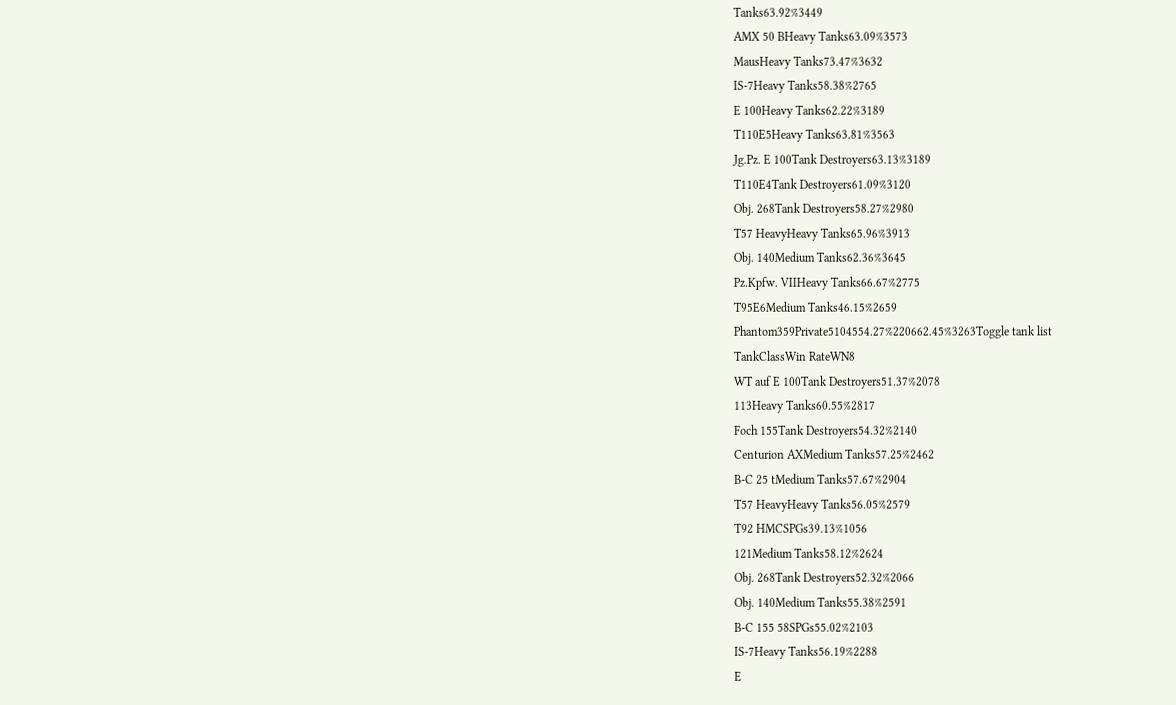Tanks63.92%3449
AMX 50 BHeavy Tanks63.09%3573
MausHeavy Tanks73.47%3632
IS-7Heavy Tanks58.38%2765
E 100Heavy Tanks62.22%3189
T110E5Heavy Tanks63.81%3563
Jg.Pz. E 100Tank Destroyers63.13%3189
T110E4Tank Destroyers61.09%3120
Obj. 268Tank Destroyers58.27%2980
T57 HeavyHeavy Tanks65.96%3913
Obj. 140Medium Tanks62.36%3645
Pz.Kpfw. VIIHeavy Tanks66.67%2775
T95E6Medium Tanks46.15%2659
Phantom359Private5104554.27%220662.45%3263Toggle tank list
TankClassWin RateWN8
WT auf E 100Tank Destroyers51.37%2078
113Heavy Tanks60.55%2817
Foch 155Tank Destroyers54.32%2140
Centurion AXMedium Tanks57.25%2462
B-C 25 tMedium Tanks57.67%2904
T57 HeavyHeavy Tanks56.05%2579
T92 HMCSPGs39.13%1056
121Medium Tanks58.12%2624
Obj. 268Tank Destroyers52.32%2066
Obj. 140Medium Tanks55.38%2591
B-C 155 58SPGs55.02%2103
IS-7Heavy Tanks56.19%2288
E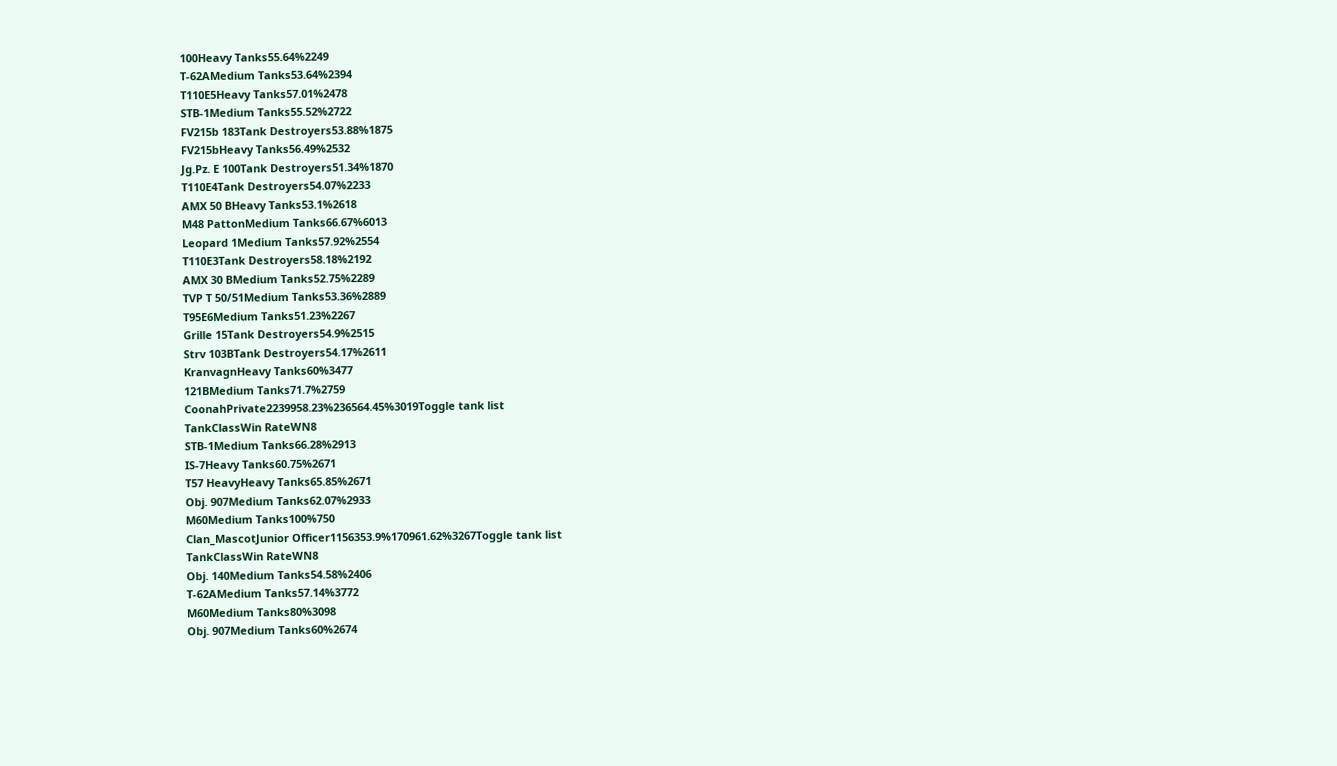100Heavy Tanks55.64%2249
T-62AMedium Tanks53.64%2394
T110E5Heavy Tanks57.01%2478
STB-1Medium Tanks55.52%2722
FV215b 183Tank Destroyers53.88%1875
FV215bHeavy Tanks56.49%2532
Jg.Pz. E 100Tank Destroyers51.34%1870
T110E4Tank Destroyers54.07%2233
AMX 50 BHeavy Tanks53.1%2618
M48 PattonMedium Tanks66.67%6013
Leopard 1Medium Tanks57.92%2554
T110E3Tank Destroyers58.18%2192
AMX 30 BMedium Tanks52.75%2289
TVP T 50/51Medium Tanks53.36%2889
T95E6Medium Tanks51.23%2267
Grille 15Tank Destroyers54.9%2515
Strv 103BTank Destroyers54.17%2611
KranvagnHeavy Tanks60%3477
121BMedium Tanks71.7%2759
CoonahPrivate2239958.23%236564.45%3019Toggle tank list
TankClassWin RateWN8
STB-1Medium Tanks66.28%2913
IS-7Heavy Tanks60.75%2671
T57 HeavyHeavy Tanks65.85%2671
Obj. 907Medium Tanks62.07%2933
M60Medium Tanks100%750
Clan_MascotJunior Officer1156353.9%170961.62%3267Toggle tank list
TankClassWin RateWN8
Obj. 140Medium Tanks54.58%2406
T-62AMedium Tanks57.14%3772
M60Medium Tanks80%3098
Obj. 907Medium Tanks60%2674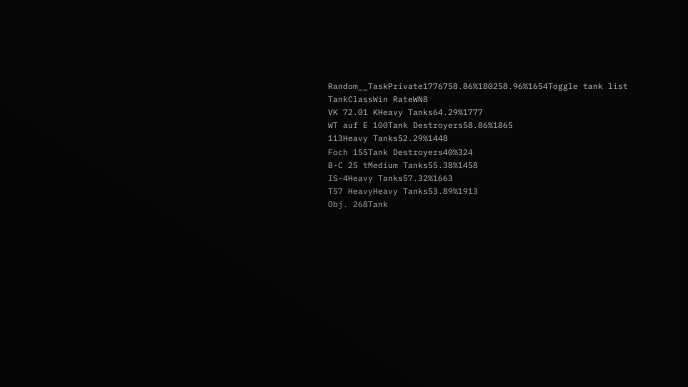Random__TaskPrivate1776758.86%180258.96%1654Toggle tank list
TankClassWin RateWN8
VK 72.01 KHeavy Tanks64.29%1777
WT auf E 100Tank Destroyers58.86%1865
113Heavy Tanks52.29%1448
Foch 155Tank Destroyers40%324
B-C 25 tMedium Tanks55.38%1458
IS-4Heavy Tanks57.32%1663
T57 HeavyHeavy Tanks53.89%1913
Obj. 268Tank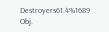Destroyers61.4%1689
Obj.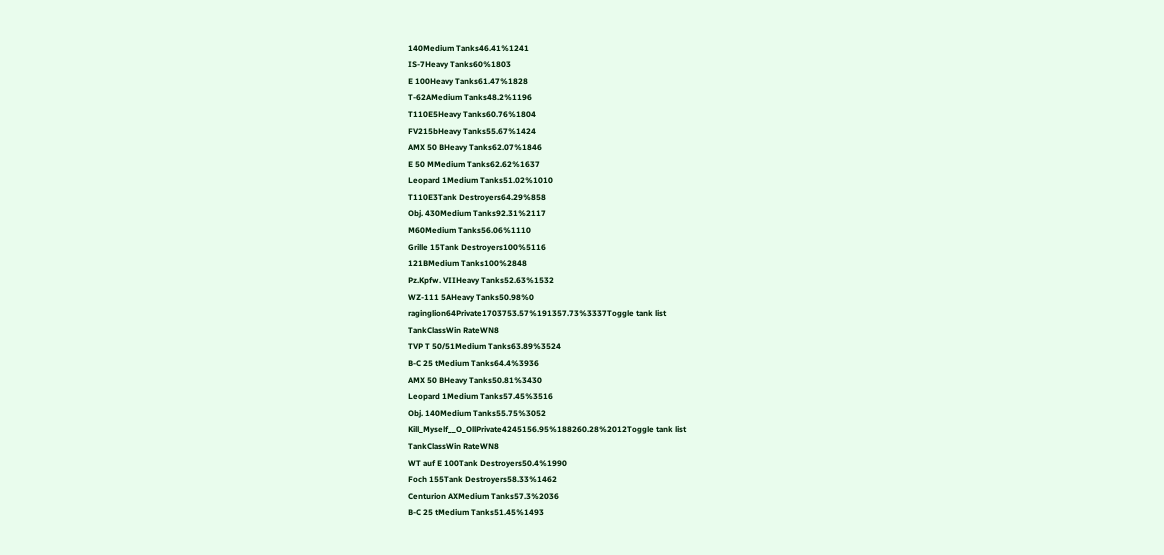140Medium Tanks46.41%1241
IS-7Heavy Tanks60%1803
E 100Heavy Tanks61.47%1828
T-62AMedium Tanks48.2%1196
T110E5Heavy Tanks60.76%1804
FV215bHeavy Tanks55.67%1424
AMX 50 BHeavy Tanks62.07%1846
E 50 MMedium Tanks62.62%1637
Leopard 1Medium Tanks51.02%1010
T110E3Tank Destroyers64.29%858
Obj. 430Medium Tanks92.31%2117
M60Medium Tanks56.06%1110
Grille 15Tank Destroyers100%5116
121BMedium Tanks100%2848
Pz.Kpfw. VIIHeavy Tanks52.63%1532
WZ-111 5AHeavy Tanks50.98%0
raginglion64Private1703753.57%191357.73%3337Toggle tank list
TankClassWin RateWN8
TVP T 50/51Medium Tanks63.89%3524
B-C 25 tMedium Tanks64.4%3936
AMX 50 BHeavy Tanks50.81%3430
Leopard 1Medium Tanks57.45%3516
Obj. 140Medium Tanks55.75%3052
Kill_Myself__O_OllPrivate4245156.95%188260.28%2012Toggle tank list
TankClassWin RateWN8
WT auf E 100Tank Destroyers50.4%1990
Foch 155Tank Destroyers58.33%1462
Centurion AXMedium Tanks57.3%2036
B-C 25 tMedium Tanks51.45%1493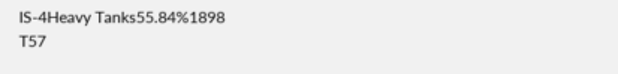IS-4Heavy Tanks55.84%1898
T57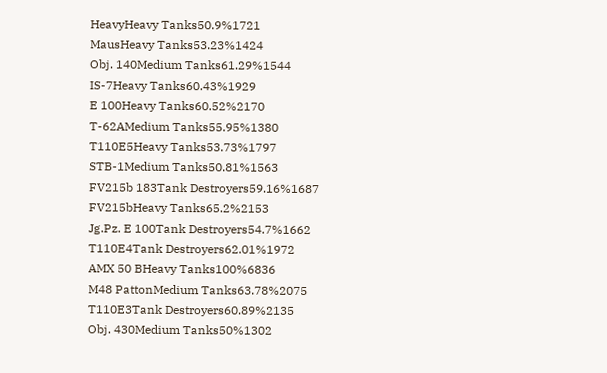HeavyHeavy Tanks50.9%1721
MausHeavy Tanks53.23%1424
Obj. 140Medium Tanks61.29%1544
IS-7Heavy Tanks60.43%1929
E 100Heavy Tanks60.52%2170
T-62AMedium Tanks55.95%1380
T110E5Heavy Tanks53.73%1797
STB-1Medium Tanks50.81%1563
FV215b 183Tank Destroyers59.16%1687
FV215bHeavy Tanks65.2%2153
Jg.Pz. E 100Tank Destroyers54.7%1662
T110E4Tank Destroyers62.01%1972
AMX 50 BHeavy Tanks100%6836
M48 PattonMedium Tanks63.78%2075
T110E3Tank Destroyers60.89%2135
Obj. 430Medium Tanks50%1302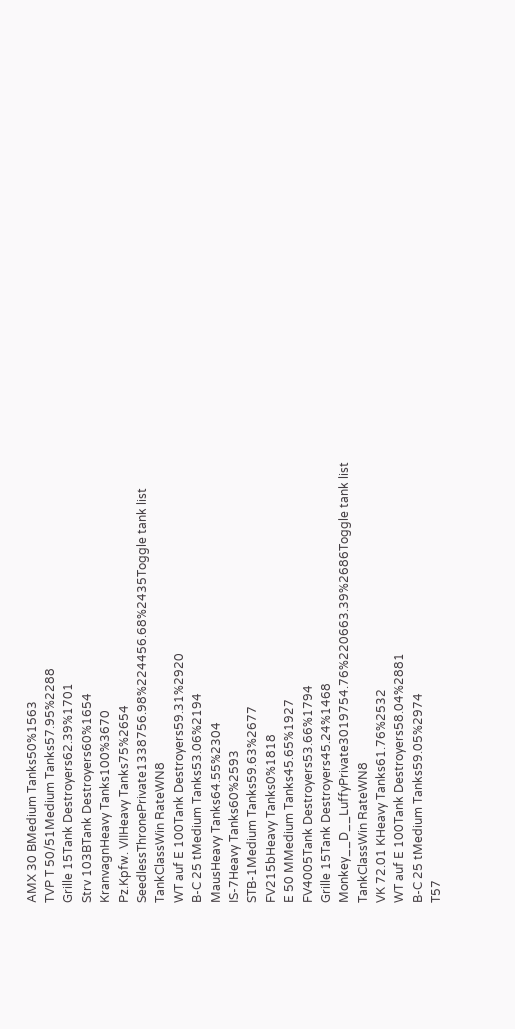AMX 30 BMedium Tanks50%1563
TVP T 50/51Medium Tanks57.95%2288
Grille 15Tank Destroyers62.39%1701
Strv 103BTank Destroyers60%1654
KranvagnHeavy Tanks100%3670
Pz.Kpfw. VIIHeavy Tanks75%2654
SeedlessThronePrivate1338756.98%224456.68%2435Toggle tank list
TankClassWin RateWN8
WT auf E 100Tank Destroyers59.31%2920
B-C 25 tMedium Tanks53.06%2194
MausHeavy Tanks64.55%2304
IS-7Heavy Tanks60%2593
STB-1Medium Tanks59.63%2677
FV215bHeavy Tanks0%1818
E 50 MMedium Tanks45.65%1927
FV4005Tank Destroyers53.66%1794
Grille 15Tank Destroyers45.24%1468
Monkey__D__LuffyPrivate3019754.76%220663.39%2686Toggle tank list
TankClassWin RateWN8
VK 72.01 KHeavy Tanks61.76%2532
WT auf E 100Tank Destroyers58.04%2881
B-C 25 tMedium Tanks59.05%2974
T57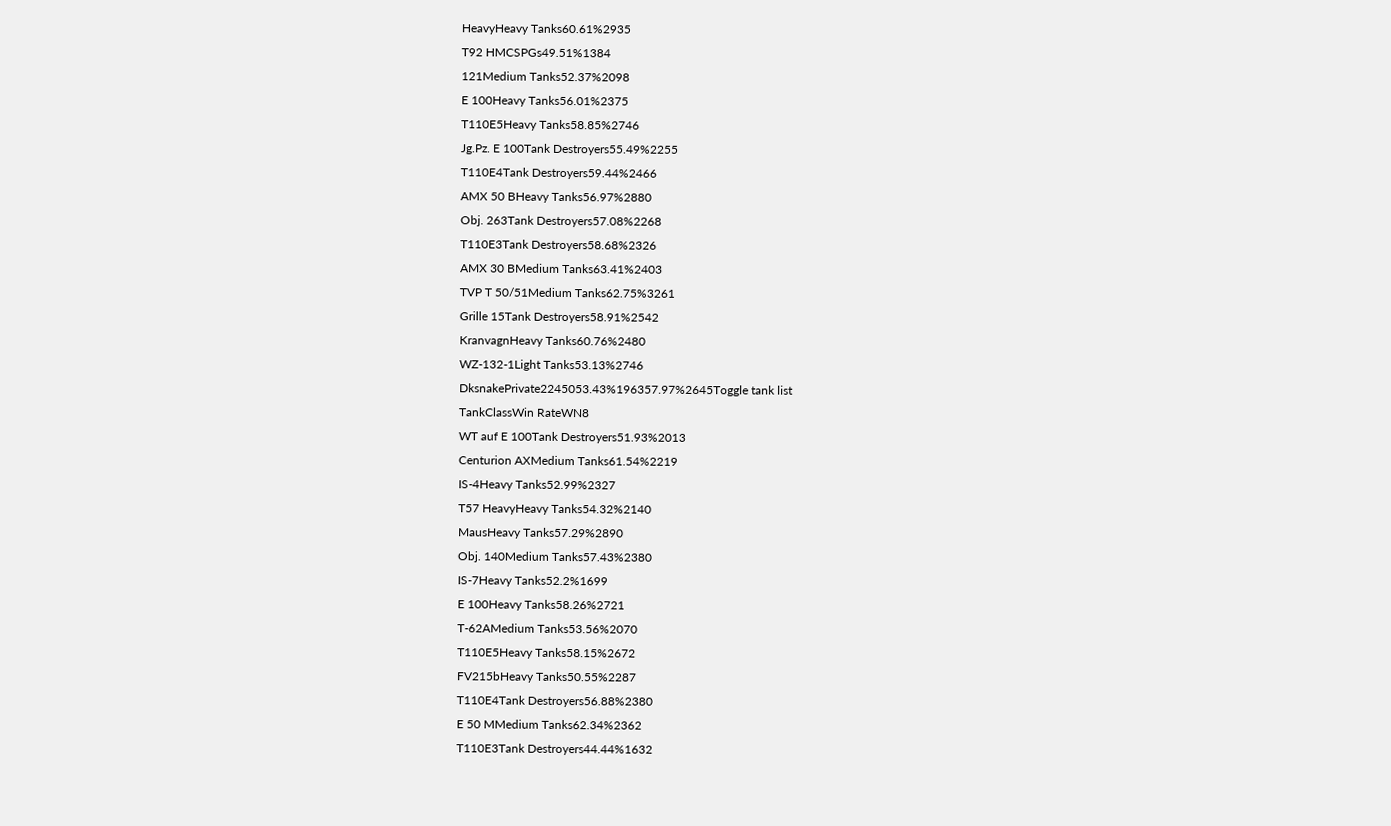HeavyHeavy Tanks60.61%2935
T92 HMCSPGs49.51%1384
121Medium Tanks52.37%2098
E 100Heavy Tanks56.01%2375
T110E5Heavy Tanks58.85%2746
Jg.Pz. E 100Tank Destroyers55.49%2255
T110E4Tank Destroyers59.44%2466
AMX 50 BHeavy Tanks56.97%2880
Obj. 263Tank Destroyers57.08%2268
T110E3Tank Destroyers58.68%2326
AMX 30 BMedium Tanks63.41%2403
TVP T 50/51Medium Tanks62.75%3261
Grille 15Tank Destroyers58.91%2542
KranvagnHeavy Tanks60.76%2480
WZ-132-1Light Tanks53.13%2746
DksnakePrivate2245053.43%196357.97%2645Toggle tank list
TankClassWin RateWN8
WT auf E 100Tank Destroyers51.93%2013
Centurion AXMedium Tanks61.54%2219
IS-4Heavy Tanks52.99%2327
T57 HeavyHeavy Tanks54.32%2140
MausHeavy Tanks57.29%2890
Obj. 140Medium Tanks57.43%2380
IS-7Heavy Tanks52.2%1699
E 100Heavy Tanks58.26%2721
T-62AMedium Tanks53.56%2070
T110E5Heavy Tanks58.15%2672
FV215bHeavy Tanks50.55%2287
T110E4Tank Destroyers56.88%2380
E 50 MMedium Tanks62.34%2362
T110E3Tank Destroyers44.44%1632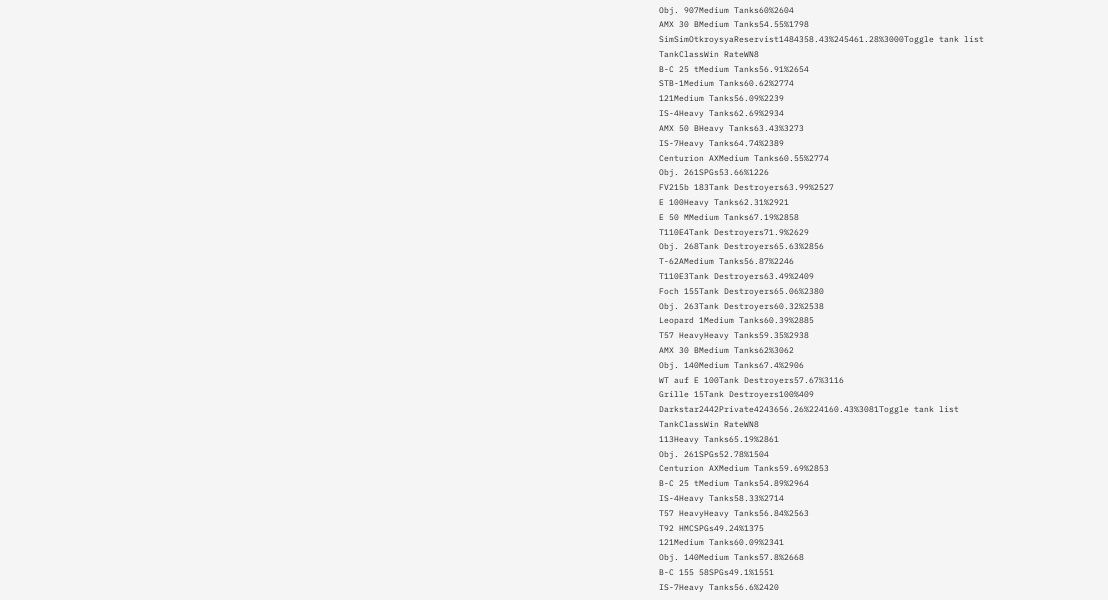Obj. 907Medium Tanks60%2604
AMX 30 BMedium Tanks54.55%1798
SimSimOtkroysyaReservist1484358.43%245461.28%3000Toggle tank list
TankClassWin RateWN8
B-C 25 tMedium Tanks56.91%2654
STB-1Medium Tanks60.62%2774
121Medium Tanks56.09%2239
IS-4Heavy Tanks62.69%2934
AMX 50 BHeavy Tanks63.43%3273
IS-7Heavy Tanks64.74%2389
Centurion AXMedium Tanks60.55%2774
Obj. 261SPGs53.66%1226
FV215b 183Tank Destroyers63.99%2527
E 100Heavy Tanks62.31%2921
E 50 MMedium Tanks67.19%2858
T110E4Tank Destroyers71.9%2629
Obj. 268Tank Destroyers65.63%2856
T-62AMedium Tanks56.87%2246
T110E3Tank Destroyers63.49%2409
Foch 155Tank Destroyers65.06%2380
Obj. 263Tank Destroyers60.32%2538
Leopard 1Medium Tanks60.39%2885
T57 HeavyHeavy Tanks59.35%2938
AMX 30 BMedium Tanks62%3062
Obj. 140Medium Tanks67.4%2906
WT auf E 100Tank Destroyers57.67%3116
Grille 15Tank Destroyers100%409
Darkstar2442Private4243656.26%224160.43%3081Toggle tank list
TankClassWin RateWN8
113Heavy Tanks65.19%2861
Obj. 261SPGs52.78%1504
Centurion AXMedium Tanks59.69%2853
B-C 25 tMedium Tanks54.89%2964
IS-4Heavy Tanks58.33%2714
T57 HeavyHeavy Tanks56.84%2563
T92 HMCSPGs49.24%1375
121Medium Tanks60.09%2341
Obj. 140Medium Tanks57.8%2668
B-C 155 58SPGs49.1%1551
IS-7Heavy Tanks56.6%2420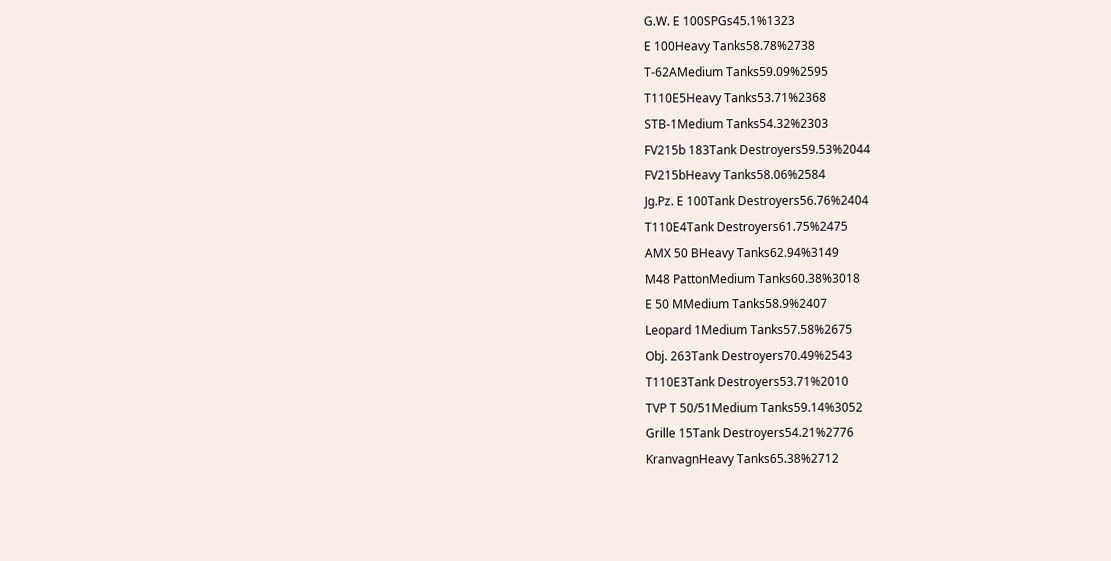G.W. E 100SPGs45.1%1323
E 100Heavy Tanks58.78%2738
T-62AMedium Tanks59.09%2595
T110E5Heavy Tanks53.71%2368
STB-1Medium Tanks54.32%2303
FV215b 183Tank Destroyers59.53%2044
FV215bHeavy Tanks58.06%2584
Jg.Pz. E 100Tank Destroyers56.76%2404
T110E4Tank Destroyers61.75%2475
AMX 50 BHeavy Tanks62.94%3149
M48 PattonMedium Tanks60.38%3018
E 50 MMedium Tanks58.9%2407
Leopard 1Medium Tanks57.58%2675
Obj. 263Tank Destroyers70.49%2543
T110E3Tank Destroyers53.71%2010
TVP T 50/51Medium Tanks59.14%3052
Grille 15Tank Destroyers54.21%2776
KranvagnHeavy Tanks65.38%2712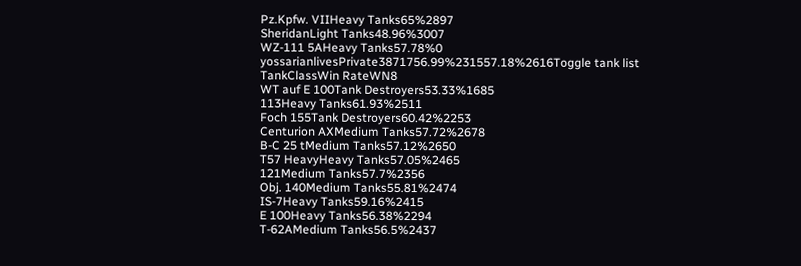Pz.Kpfw. VIIHeavy Tanks65%2897
SheridanLight Tanks48.96%3007
WZ-111 5AHeavy Tanks57.78%0
yossarianlivesPrivate3871756.99%231557.18%2616Toggle tank list
TankClassWin RateWN8
WT auf E 100Tank Destroyers53.33%1685
113Heavy Tanks61.93%2511
Foch 155Tank Destroyers60.42%2253
Centurion AXMedium Tanks57.72%2678
B-C 25 tMedium Tanks57.12%2650
T57 HeavyHeavy Tanks57.05%2465
121Medium Tanks57.7%2356
Obj. 140Medium Tanks55.81%2474
IS-7Heavy Tanks59.16%2415
E 100Heavy Tanks56.38%2294
T-62AMedium Tanks56.5%2437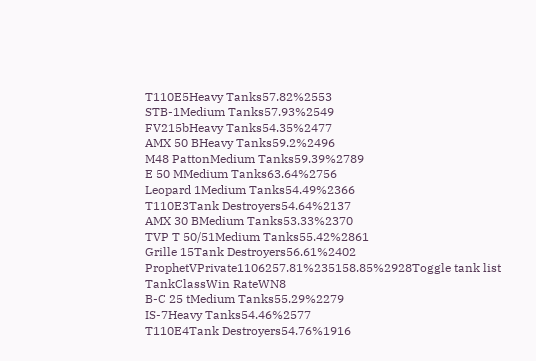T110E5Heavy Tanks57.82%2553
STB-1Medium Tanks57.93%2549
FV215bHeavy Tanks54.35%2477
AMX 50 BHeavy Tanks59.2%2496
M48 PattonMedium Tanks59.39%2789
E 50 MMedium Tanks63.64%2756
Leopard 1Medium Tanks54.49%2366
T110E3Tank Destroyers54.64%2137
AMX 30 BMedium Tanks53.33%2370
TVP T 50/51Medium Tanks55.42%2861
Grille 15Tank Destroyers56.61%2402
ProphetVPrivate1106257.81%235158.85%2928Toggle tank list
TankClassWin RateWN8
B-C 25 tMedium Tanks55.29%2279
IS-7Heavy Tanks54.46%2577
T110E4Tank Destroyers54.76%1916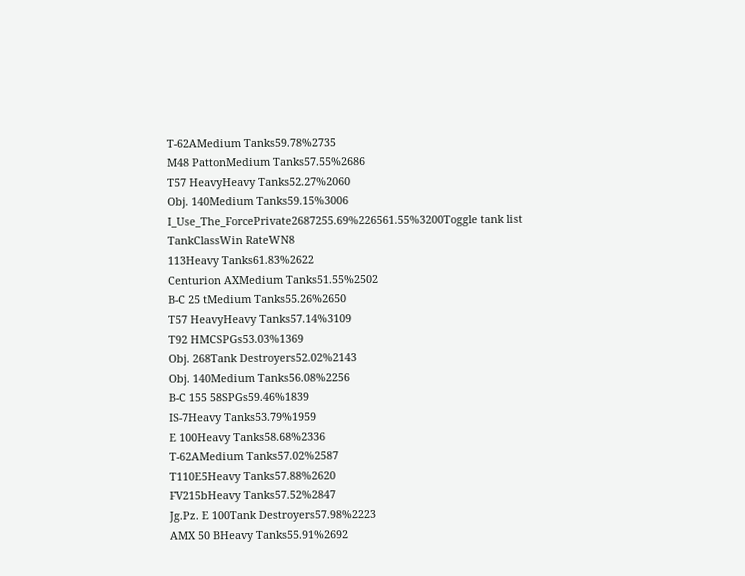T-62AMedium Tanks59.78%2735
M48 PattonMedium Tanks57.55%2686
T57 HeavyHeavy Tanks52.27%2060
Obj. 140Medium Tanks59.15%3006
I_Use_The_ForcePrivate2687255.69%226561.55%3200Toggle tank list
TankClassWin RateWN8
113Heavy Tanks61.83%2622
Centurion AXMedium Tanks51.55%2502
B-C 25 tMedium Tanks55.26%2650
T57 HeavyHeavy Tanks57.14%3109
T92 HMCSPGs53.03%1369
Obj. 268Tank Destroyers52.02%2143
Obj. 140Medium Tanks56.08%2256
B-C 155 58SPGs59.46%1839
IS-7Heavy Tanks53.79%1959
E 100Heavy Tanks58.68%2336
T-62AMedium Tanks57.02%2587
T110E5Heavy Tanks57.88%2620
FV215bHeavy Tanks57.52%2847
Jg.Pz. E 100Tank Destroyers57.98%2223
AMX 50 BHeavy Tanks55.91%2692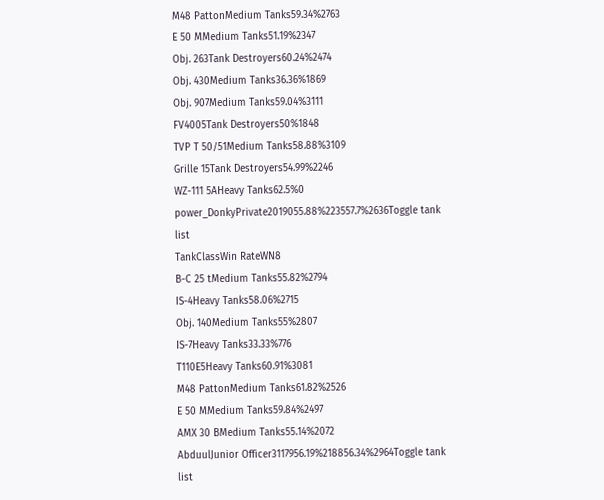M48 PattonMedium Tanks59.34%2763
E 50 MMedium Tanks51.19%2347
Obj. 263Tank Destroyers60.24%2474
Obj. 430Medium Tanks36.36%1869
Obj. 907Medium Tanks59.04%3111
FV4005Tank Destroyers50%1848
TVP T 50/51Medium Tanks58.88%3109
Grille 15Tank Destroyers54.99%2246
WZ-111 5AHeavy Tanks62.5%0
power_DonkyPrivate2019055.88%223557.7%2636Toggle tank list
TankClassWin RateWN8
B-C 25 tMedium Tanks55.82%2794
IS-4Heavy Tanks58.06%2715
Obj. 140Medium Tanks55%2807
IS-7Heavy Tanks33.33%776
T110E5Heavy Tanks60.91%3081
M48 PattonMedium Tanks61.82%2526
E 50 MMedium Tanks59.84%2497
AMX 30 BMedium Tanks55.14%2072
AbduulJunior Officer3117956.19%218856.34%2964Toggle tank list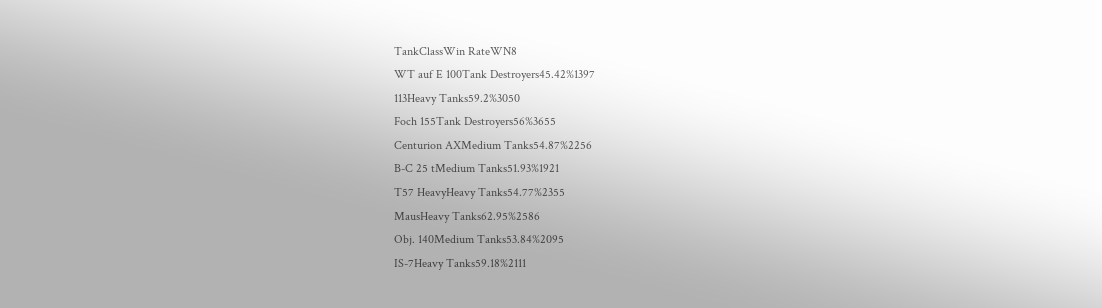TankClassWin RateWN8
WT auf E 100Tank Destroyers45.42%1397
113Heavy Tanks59.2%3050
Foch 155Tank Destroyers56%3655
Centurion AXMedium Tanks54.87%2256
B-C 25 tMedium Tanks51.93%1921
T57 HeavyHeavy Tanks54.77%2355
MausHeavy Tanks62.95%2586
Obj. 140Medium Tanks53.84%2095
IS-7Heavy Tanks59.18%2111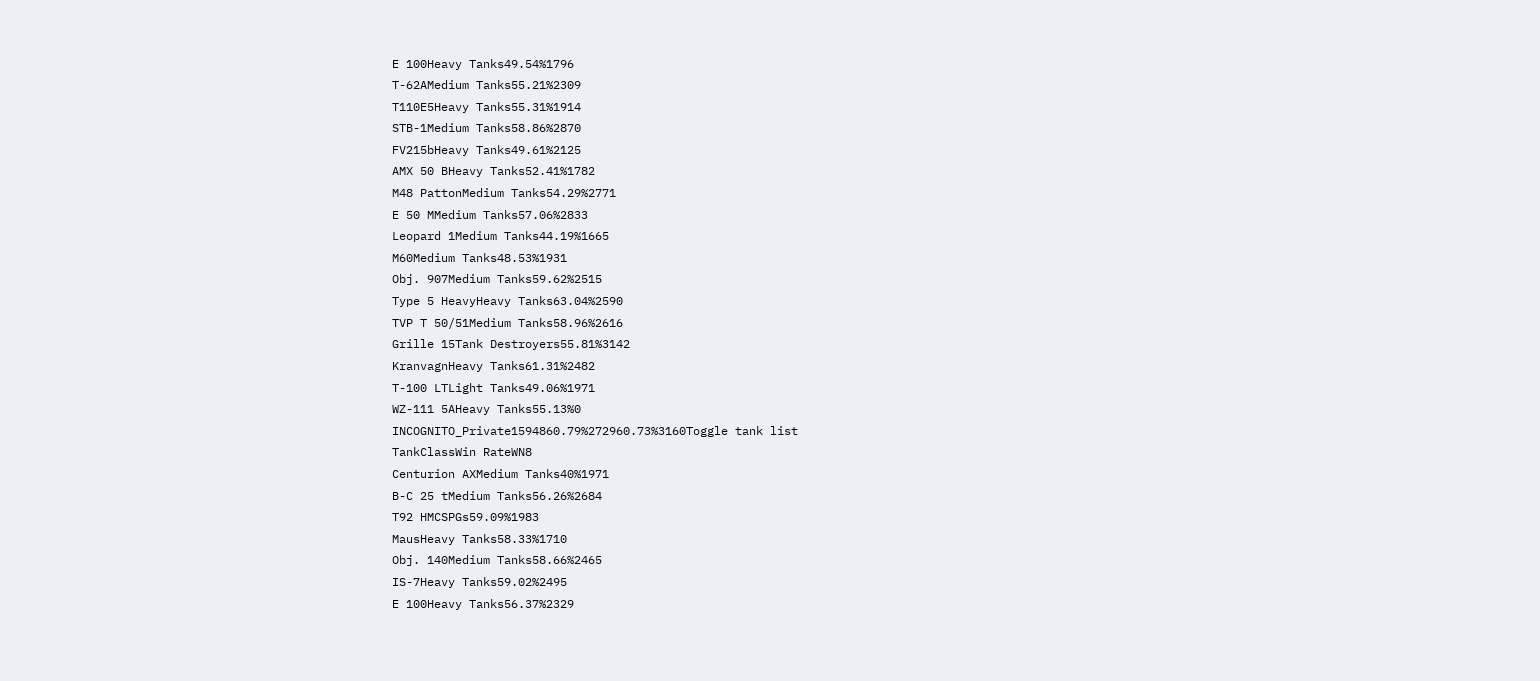E 100Heavy Tanks49.54%1796
T-62AMedium Tanks55.21%2309
T110E5Heavy Tanks55.31%1914
STB-1Medium Tanks58.86%2870
FV215bHeavy Tanks49.61%2125
AMX 50 BHeavy Tanks52.41%1782
M48 PattonMedium Tanks54.29%2771
E 50 MMedium Tanks57.06%2833
Leopard 1Medium Tanks44.19%1665
M60Medium Tanks48.53%1931
Obj. 907Medium Tanks59.62%2515
Type 5 HeavyHeavy Tanks63.04%2590
TVP T 50/51Medium Tanks58.96%2616
Grille 15Tank Destroyers55.81%3142
KranvagnHeavy Tanks61.31%2482
T-100 LTLight Tanks49.06%1971
WZ-111 5AHeavy Tanks55.13%0
INCOGNITO_Private1594860.79%272960.73%3160Toggle tank list
TankClassWin RateWN8
Centurion AXMedium Tanks40%1971
B-C 25 tMedium Tanks56.26%2684
T92 HMCSPGs59.09%1983
MausHeavy Tanks58.33%1710
Obj. 140Medium Tanks58.66%2465
IS-7Heavy Tanks59.02%2495
E 100Heavy Tanks56.37%2329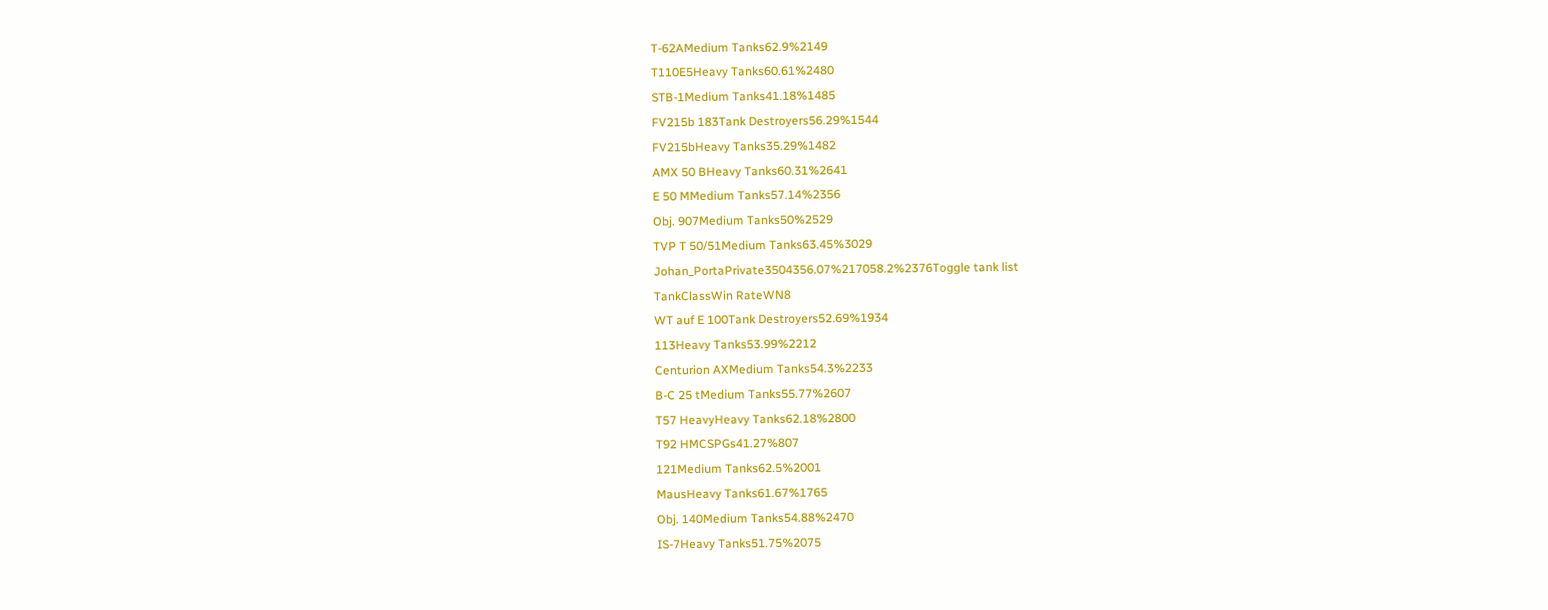T-62AMedium Tanks62.9%2149
T110E5Heavy Tanks60.61%2480
STB-1Medium Tanks41.18%1485
FV215b 183Tank Destroyers56.29%1544
FV215bHeavy Tanks35.29%1482
AMX 50 BHeavy Tanks60.31%2641
E 50 MMedium Tanks57.14%2356
Obj. 907Medium Tanks50%2529
TVP T 50/51Medium Tanks63.45%3029
Johan_PortaPrivate3504356.07%217058.2%2376Toggle tank list
TankClassWin RateWN8
WT auf E 100Tank Destroyers52.69%1934
113Heavy Tanks53.99%2212
Centurion AXMedium Tanks54.3%2233
B-C 25 tMedium Tanks55.77%2607
T57 HeavyHeavy Tanks62.18%2800
T92 HMCSPGs41.27%807
121Medium Tanks62.5%2001
MausHeavy Tanks61.67%1765
Obj. 140Medium Tanks54.88%2470
IS-7Heavy Tanks51.75%2075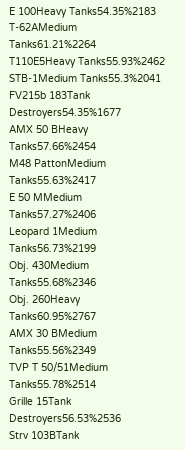E 100Heavy Tanks54.35%2183
T-62AMedium Tanks61.21%2264
T110E5Heavy Tanks55.93%2462
STB-1Medium Tanks55.3%2041
FV215b 183Tank Destroyers54.35%1677
AMX 50 BHeavy Tanks57.66%2454
M48 PattonMedium Tanks55.63%2417
E 50 MMedium Tanks57.27%2406
Leopard 1Medium Tanks56.73%2199
Obj. 430Medium Tanks55.68%2346
Obj. 260Heavy Tanks60.95%2767
AMX 30 BMedium Tanks55.56%2349
TVP T 50/51Medium Tanks55.78%2514
Grille 15Tank Destroyers56.53%2536
Strv 103BTank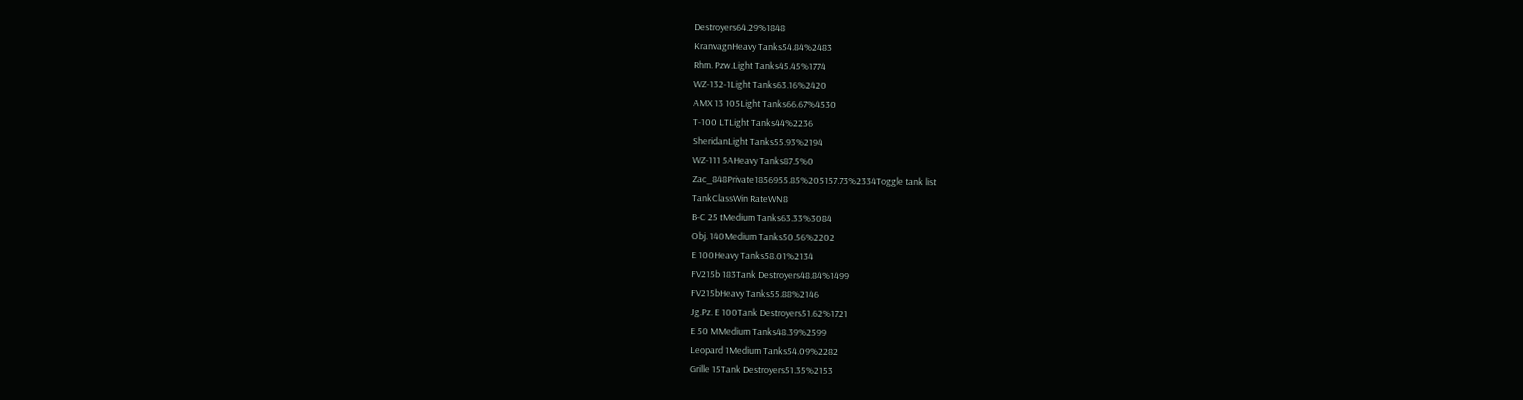Destroyers64.29%1848
KranvagnHeavy Tanks54.84%2483
Rhm. Pzw.Light Tanks45.45%1774
WZ-132-1Light Tanks63.16%2420
AMX 13 105Light Tanks66.67%4530
T-100 LTLight Tanks44%2236
SheridanLight Tanks55.93%2194
WZ-111 5AHeavy Tanks87.5%0
Zac_848Private1856955.85%205157.73%2334Toggle tank list
TankClassWin RateWN8
B-C 25 tMedium Tanks63.33%3084
Obj. 140Medium Tanks50.56%2202
E 100Heavy Tanks58.01%2134
FV215b 183Tank Destroyers48.84%1499
FV215bHeavy Tanks55.88%2146
Jg.Pz. E 100Tank Destroyers51.62%1721
E 50 MMedium Tanks48.39%2599
Leopard 1Medium Tanks54.09%2282
Grille 15Tank Destroyers51.35%2153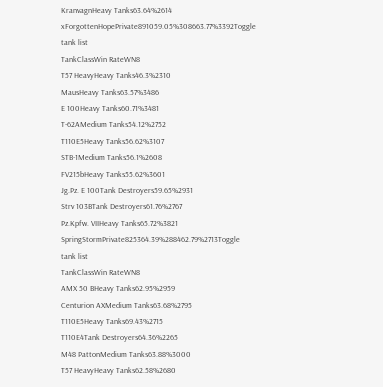KranvagnHeavy Tanks63.64%2614
xForgottenHopePrivate891059.05%308663.77%3392Toggle tank list
TankClassWin RateWN8
T57 HeavyHeavy Tanks46.3%2310
MausHeavy Tanks63.57%3486
E 100Heavy Tanks60.71%3481
T-62AMedium Tanks54.12%2752
T110E5Heavy Tanks56.62%3107
STB-1Medium Tanks56.1%2608
FV215bHeavy Tanks55.62%3601
Jg.Pz. E 100Tank Destroyers59.65%2931
Strv 103BTank Destroyers61.76%2767
Pz.Kpfw. VIIHeavy Tanks65.72%3821
SpringStormPrivate825364.39%288462.79%2713Toggle tank list
TankClassWin RateWN8
AMX 50 BHeavy Tanks62.95%2959
Centurion AXMedium Tanks63.68%2795
T110E5Heavy Tanks69.43%2715
T110E4Tank Destroyers64.36%2265
M48 PattonMedium Tanks63.88%3000
T57 HeavyHeavy Tanks62.58%2680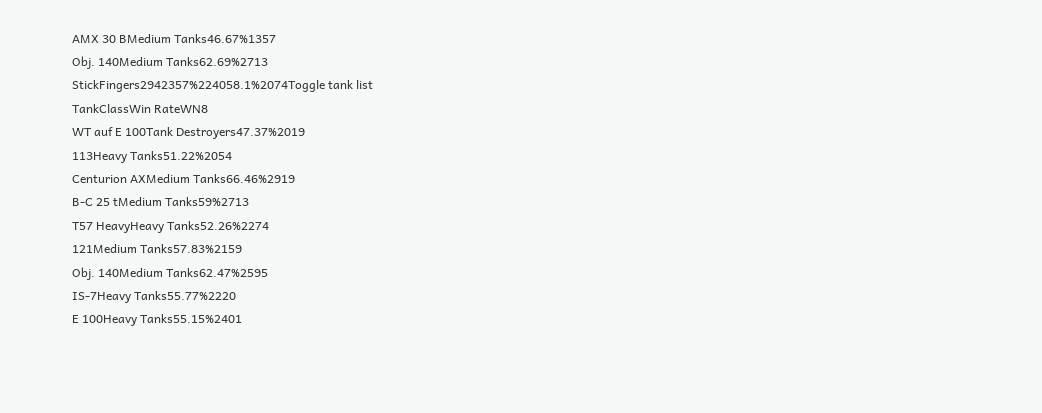AMX 30 BMedium Tanks46.67%1357
Obj. 140Medium Tanks62.69%2713
StickFingers2942357%224058.1%2074Toggle tank list
TankClassWin RateWN8
WT auf E 100Tank Destroyers47.37%2019
113Heavy Tanks51.22%2054
Centurion AXMedium Tanks66.46%2919
B-C 25 tMedium Tanks59%2713
T57 HeavyHeavy Tanks52.26%2274
121Medium Tanks57.83%2159
Obj. 140Medium Tanks62.47%2595
IS-7Heavy Tanks55.77%2220
E 100Heavy Tanks55.15%2401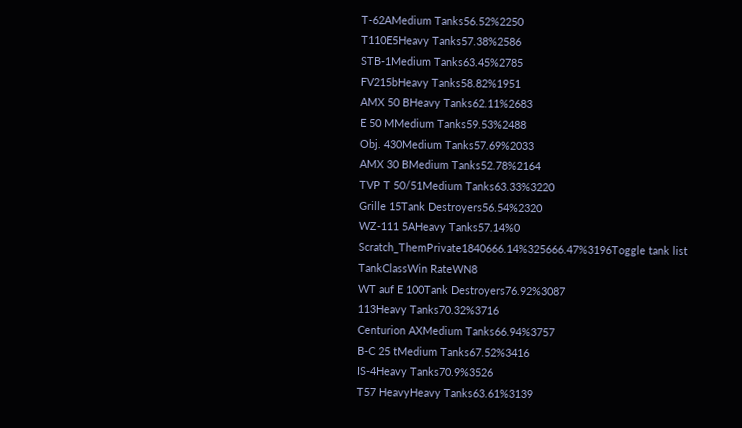T-62AMedium Tanks56.52%2250
T110E5Heavy Tanks57.38%2586
STB-1Medium Tanks63.45%2785
FV215bHeavy Tanks58.82%1951
AMX 50 BHeavy Tanks62.11%2683
E 50 MMedium Tanks59.53%2488
Obj. 430Medium Tanks57.69%2033
AMX 30 BMedium Tanks52.78%2164
TVP T 50/51Medium Tanks63.33%3220
Grille 15Tank Destroyers56.54%2320
WZ-111 5AHeavy Tanks57.14%0
Scratch_ThemPrivate1840666.14%325666.47%3196Toggle tank list
TankClassWin RateWN8
WT auf E 100Tank Destroyers76.92%3087
113Heavy Tanks70.32%3716
Centurion AXMedium Tanks66.94%3757
B-C 25 tMedium Tanks67.52%3416
IS-4Heavy Tanks70.9%3526
T57 HeavyHeavy Tanks63.61%3139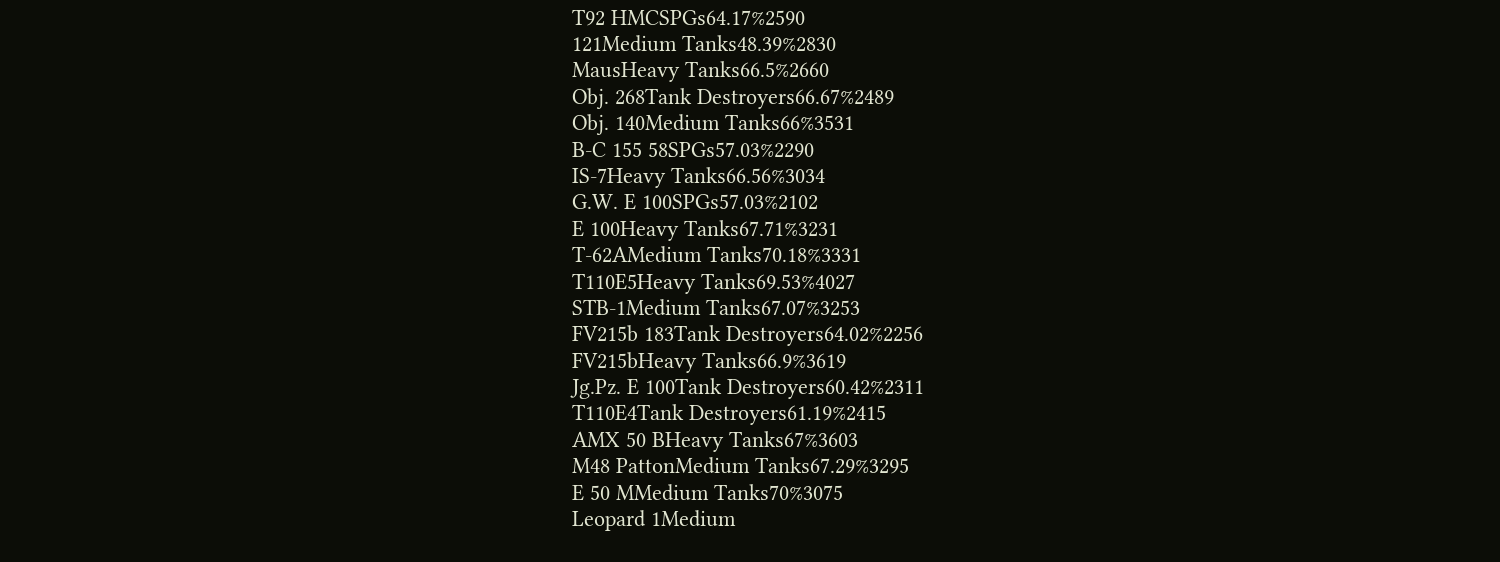T92 HMCSPGs64.17%2590
121Medium Tanks48.39%2830
MausHeavy Tanks66.5%2660
Obj. 268Tank Destroyers66.67%2489
Obj. 140Medium Tanks66%3531
B-C 155 58SPGs57.03%2290
IS-7Heavy Tanks66.56%3034
G.W. E 100SPGs57.03%2102
E 100Heavy Tanks67.71%3231
T-62AMedium Tanks70.18%3331
T110E5Heavy Tanks69.53%4027
STB-1Medium Tanks67.07%3253
FV215b 183Tank Destroyers64.02%2256
FV215bHeavy Tanks66.9%3619
Jg.Pz. E 100Tank Destroyers60.42%2311
T110E4Tank Destroyers61.19%2415
AMX 50 BHeavy Tanks67%3603
M48 PattonMedium Tanks67.29%3295
E 50 MMedium Tanks70%3075
Leopard 1Medium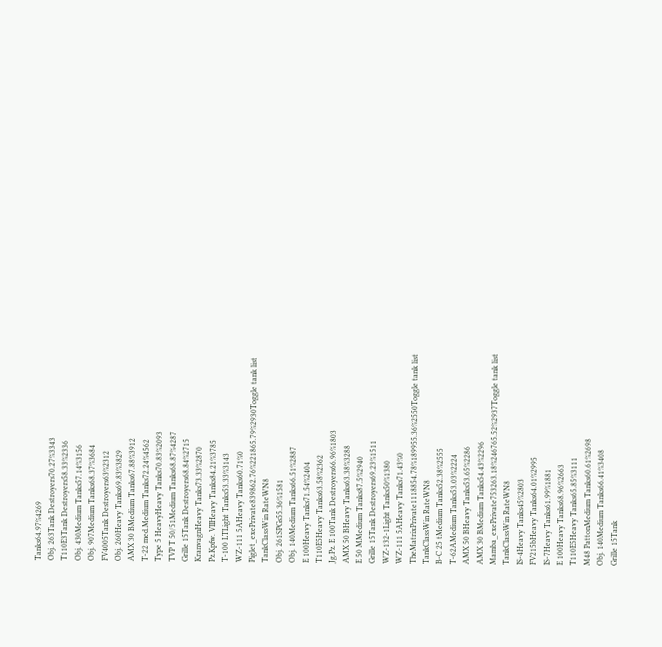Tanks64.97%4269
Obj. 263Tank Destroyers70.27%3343
T110E3Tank Destroyers58.33%2336
Obj. 430Medium Tanks57.14%3156
Obj. 907Medium Tanks68.37%3684
FV4005Tank Destroyers63%2312
Obj. 260Heavy Tanks69.83%3829
AMX 30 BMedium Tanks67.88%3912
T-22 med.Medium Tanks72.24%4562
Type 5 HeavyHeavy Tanks70.83%2093
TVP T 50/51Medium Tanks68.87%4287
Grille 15Tank Destroyers68.84%2715
KranvagnHeavy Tanks73.33%2870
Pz.Kpfw. VIIHeavy Tanks84.21%3785
T-100 LTLight Tanks53.33%3143
WZ-111 5AHeavy Tanks60.71%0
Piglet_exePrivate839862.76%221865.79%2930Toggle tank list
TankClassWin RateWN8
Obj. 261SPGs55.36%1581
Obj. 140Medium Tanks66.51%2887
E 100Heavy Tanks71.54%2404
T110E5Heavy Tanks63.58%2362
Jg.Pz. E 100Tank Destroyers66.96%1803
AMX 50 BHeavy Tanks63.38%3288
E 50 MMedium Tanks87.5%2940
Grille 15Tank Destroyers69.23%1511
WZ-132-1Light Tanks50%1380
WZ-111 5AHeavy Tanks71.43%0
TheMatrixPrivate1118854.78%189955.36%2550Toggle tank list
TankClassWin RateWN8
B-C 25 tMedium Tanks52.38%2555
T-62AMedium Tanks53.03%2224
AMX 50 BHeavy Tanks53.65%2286
AMX 30 BMedium Tanks54.43%2296
Mamba_exePrivate753263.18%246765.52%2937Toggle tank list
TankClassWin RateWN8
IS-4Heavy Tanks45%2803
FV215bHeavy Tanks64.01%2995
IS-7Heavy Tanks61.99%1881
E 100Heavy Tanks68.96%2663
T110E5Heavy Tanks65.85%3111
M48 PattonMedium Tanks60.61%2698
Obj. 140Medium Tanks66.41%3408
Grille 15Tank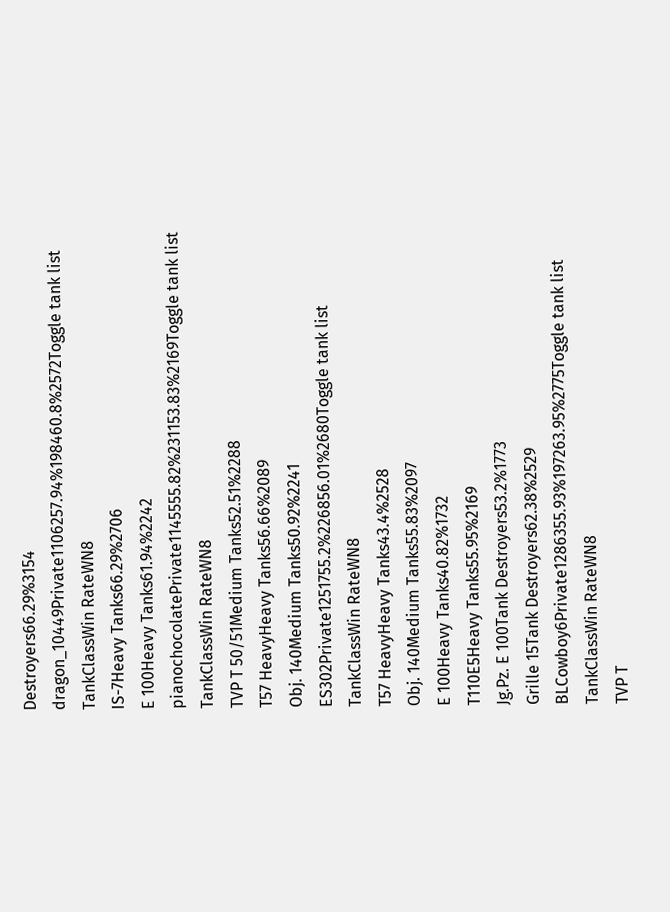Destroyers66.29%3154
dragon_10449Private1106257.94%198460.8%2572Toggle tank list
TankClassWin RateWN8
IS-7Heavy Tanks66.29%2706
E 100Heavy Tanks61.94%2242
pianochocolatePrivate1145555.82%231153.83%2169Toggle tank list
TankClassWin RateWN8
TVP T 50/51Medium Tanks52.51%2288
T57 HeavyHeavy Tanks56.66%2089
Obj. 140Medium Tanks50.92%2241
ES302Private1251755.2%226856.01%2680Toggle tank list
TankClassWin RateWN8
T57 HeavyHeavy Tanks43.4%2528
Obj. 140Medium Tanks55.83%2097
E 100Heavy Tanks40.82%1732
T110E5Heavy Tanks55.95%2169
Jg.Pz. E 100Tank Destroyers53.2%1773
Grille 15Tank Destroyers62.38%2529
BLCowboy6Private1286355.93%197263.95%2775Toggle tank list
TankClassWin RateWN8
TVP T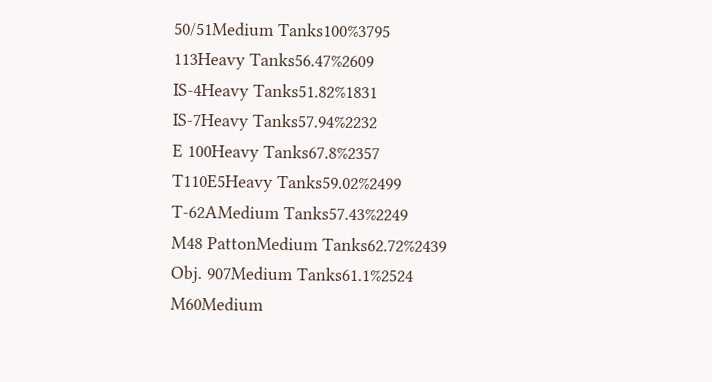50/51Medium Tanks100%3795
113Heavy Tanks56.47%2609
IS-4Heavy Tanks51.82%1831
IS-7Heavy Tanks57.94%2232
E 100Heavy Tanks67.8%2357
T110E5Heavy Tanks59.02%2499
T-62AMedium Tanks57.43%2249
M48 PattonMedium Tanks62.72%2439
Obj. 907Medium Tanks61.1%2524
M60Medium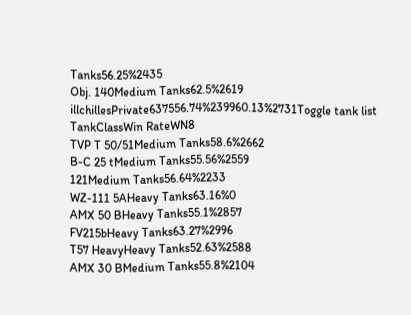Tanks56.25%2435
Obj. 140Medium Tanks62.5%2619
illchillesPrivate637556.74%239960.13%2731Toggle tank list
TankClassWin RateWN8
TVP T 50/51Medium Tanks58.6%2662
B-C 25 tMedium Tanks55.56%2559
121Medium Tanks56.64%2233
WZ-111 5AHeavy Tanks63.16%0
AMX 50 BHeavy Tanks55.1%2857
FV215bHeavy Tanks63.27%2996
T57 HeavyHeavy Tanks52.63%2588
AMX 30 BMedium Tanks55.8%2104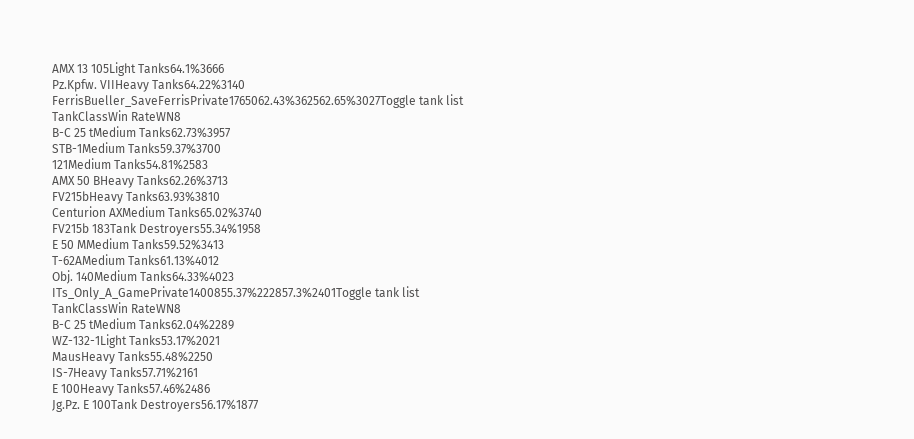AMX 13 105Light Tanks64.1%3666
Pz.Kpfw. VIIHeavy Tanks64.22%3140
FerrisBueller_SaveFerrisPrivate1765062.43%362562.65%3027Toggle tank list
TankClassWin RateWN8
B-C 25 tMedium Tanks62.73%3957
STB-1Medium Tanks59.37%3700
121Medium Tanks54.81%2583
AMX 50 BHeavy Tanks62.26%3713
FV215bHeavy Tanks63.93%3810
Centurion AXMedium Tanks65.02%3740
FV215b 183Tank Destroyers55.34%1958
E 50 MMedium Tanks59.52%3413
T-62AMedium Tanks61.13%4012
Obj. 140Medium Tanks64.33%4023
ITs_Only_A_GamePrivate1400855.37%222857.3%2401Toggle tank list
TankClassWin RateWN8
B-C 25 tMedium Tanks62.04%2289
WZ-132-1Light Tanks53.17%2021
MausHeavy Tanks55.48%2250
IS-7Heavy Tanks57.71%2161
E 100Heavy Tanks57.46%2486
Jg.Pz. E 100Tank Destroyers56.17%1877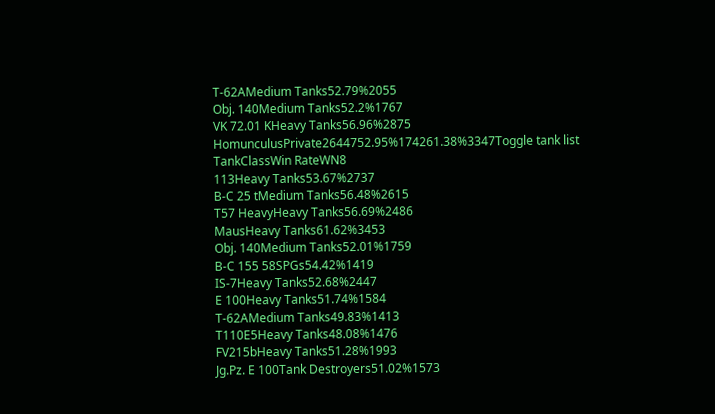T-62AMedium Tanks52.79%2055
Obj. 140Medium Tanks52.2%1767
VK 72.01 KHeavy Tanks56.96%2875
HomunculusPrivate2644752.95%174261.38%3347Toggle tank list
TankClassWin RateWN8
113Heavy Tanks53.67%2737
B-C 25 tMedium Tanks56.48%2615
T57 HeavyHeavy Tanks56.69%2486
MausHeavy Tanks61.62%3453
Obj. 140Medium Tanks52.01%1759
B-C 155 58SPGs54.42%1419
IS-7Heavy Tanks52.68%2447
E 100Heavy Tanks51.74%1584
T-62AMedium Tanks49.83%1413
T110E5Heavy Tanks48.08%1476
FV215bHeavy Tanks51.28%1993
Jg.Pz. E 100Tank Destroyers51.02%1573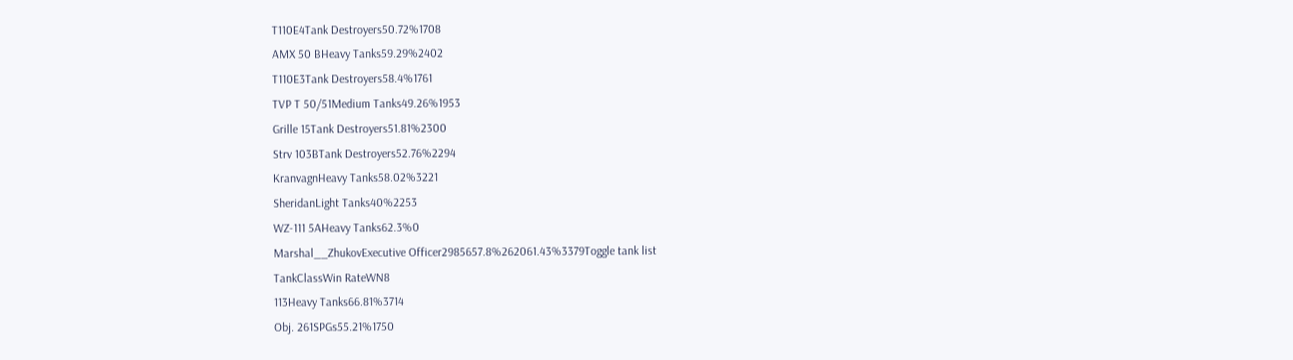T110E4Tank Destroyers50.72%1708
AMX 50 BHeavy Tanks59.29%2402
T110E3Tank Destroyers58.4%1761
TVP T 50/51Medium Tanks49.26%1953
Grille 15Tank Destroyers51.81%2300
Strv 103BTank Destroyers52.76%2294
KranvagnHeavy Tanks58.02%3221
SheridanLight Tanks40%2253
WZ-111 5AHeavy Tanks62.3%0
Marshal__ZhukovExecutive Officer2985657.8%262061.43%3379Toggle tank list
TankClassWin RateWN8
113Heavy Tanks66.81%3714
Obj. 261SPGs55.21%1750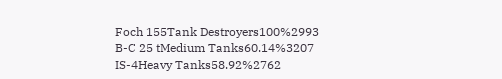Foch 155Tank Destroyers100%2993
B-C 25 tMedium Tanks60.14%3207
IS-4Heavy Tanks58.92%2762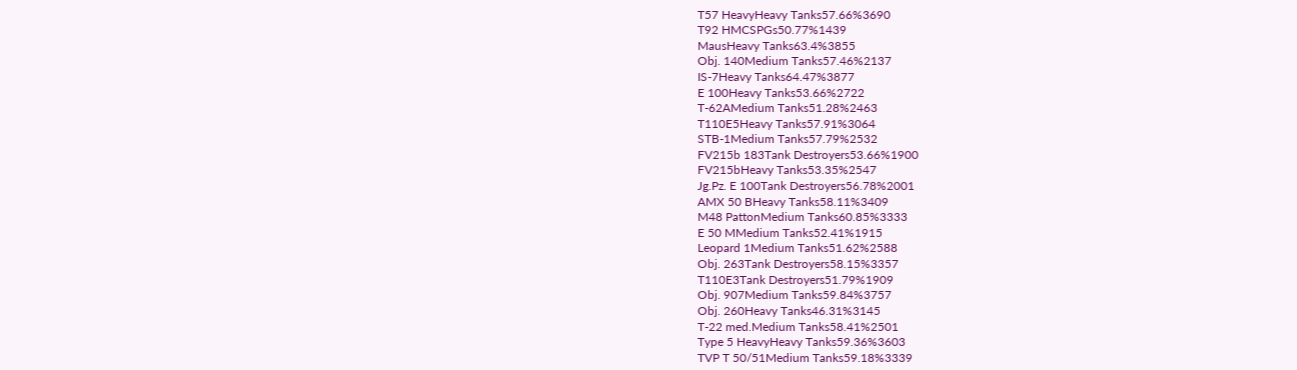T57 HeavyHeavy Tanks57.66%3690
T92 HMCSPGs50.77%1439
MausHeavy Tanks63.4%3855
Obj. 140Medium Tanks57.46%2137
IS-7Heavy Tanks64.47%3877
E 100Heavy Tanks53.66%2722
T-62AMedium Tanks51.28%2463
T110E5Heavy Tanks57.91%3064
STB-1Medium Tanks57.79%2532
FV215b 183Tank Destroyers53.66%1900
FV215bHeavy Tanks53.35%2547
Jg.Pz. E 100Tank Destroyers56.78%2001
AMX 50 BHeavy Tanks58.11%3409
M48 PattonMedium Tanks60.85%3333
E 50 MMedium Tanks52.41%1915
Leopard 1Medium Tanks51.62%2588
Obj. 263Tank Destroyers58.15%3357
T110E3Tank Destroyers51.79%1909
Obj. 907Medium Tanks59.84%3757
Obj. 260Heavy Tanks46.31%3145
T-22 med.Medium Tanks58.41%2501
Type 5 HeavyHeavy Tanks59.36%3603
TVP T 50/51Medium Tanks59.18%3339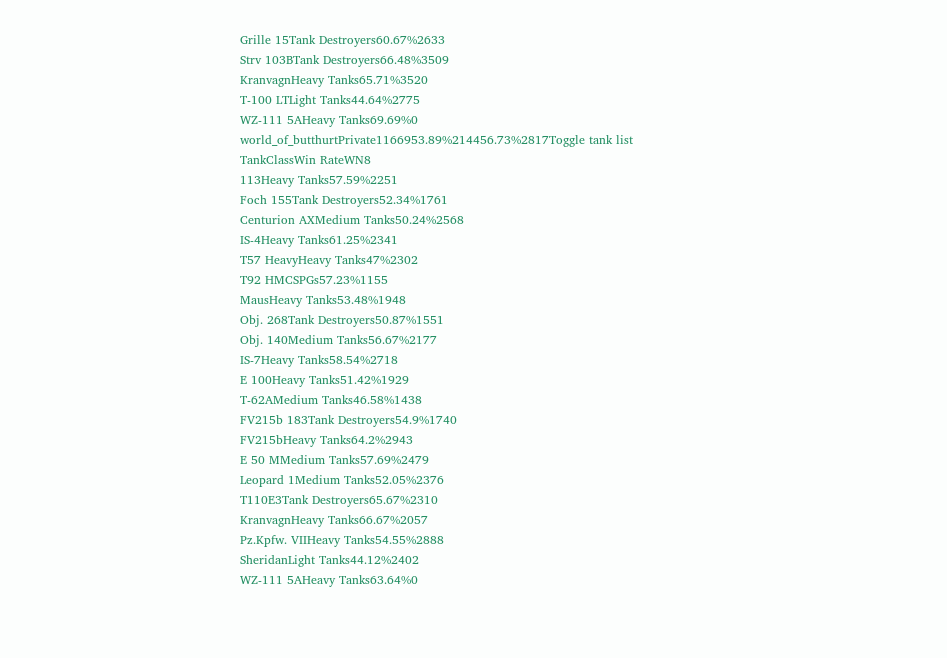Grille 15Tank Destroyers60.67%2633
Strv 103BTank Destroyers66.48%3509
KranvagnHeavy Tanks65.71%3520
T-100 LTLight Tanks44.64%2775
WZ-111 5AHeavy Tanks69.69%0
world_of_butthurtPrivate1166953.89%214456.73%2817Toggle tank list
TankClassWin RateWN8
113Heavy Tanks57.59%2251
Foch 155Tank Destroyers52.34%1761
Centurion AXMedium Tanks50.24%2568
IS-4Heavy Tanks61.25%2341
T57 HeavyHeavy Tanks47%2302
T92 HMCSPGs57.23%1155
MausHeavy Tanks53.48%1948
Obj. 268Tank Destroyers50.87%1551
Obj. 140Medium Tanks56.67%2177
IS-7Heavy Tanks58.54%2718
E 100Heavy Tanks51.42%1929
T-62AMedium Tanks46.58%1438
FV215b 183Tank Destroyers54.9%1740
FV215bHeavy Tanks64.2%2943
E 50 MMedium Tanks57.69%2479
Leopard 1Medium Tanks52.05%2376
T110E3Tank Destroyers65.67%2310
KranvagnHeavy Tanks66.67%2057
Pz.Kpfw. VIIHeavy Tanks54.55%2888
SheridanLight Tanks44.12%2402
WZ-111 5AHeavy Tanks63.64%0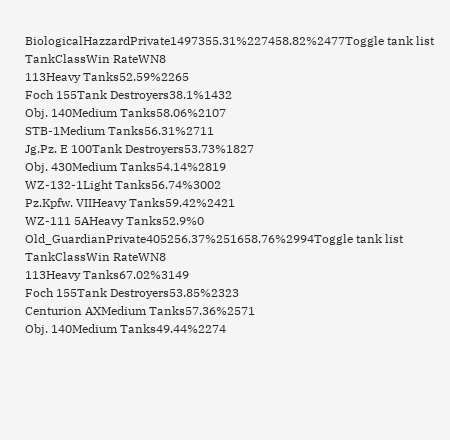BiologicalHazzardPrivate1497355.31%227458.82%2477Toggle tank list
TankClassWin RateWN8
113Heavy Tanks52.59%2265
Foch 155Tank Destroyers38.1%1432
Obj. 140Medium Tanks58.06%2107
STB-1Medium Tanks56.31%2711
Jg.Pz. E 100Tank Destroyers53.73%1827
Obj. 430Medium Tanks54.14%2819
WZ-132-1Light Tanks56.74%3002
Pz.Kpfw. VIIHeavy Tanks59.42%2421
WZ-111 5AHeavy Tanks52.9%0
Old_GuardianPrivate405256.37%251658.76%2994Toggle tank list
TankClassWin RateWN8
113Heavy Tanks67.02%3149
Foch 155Tank Destroyers53.85%2323
Centurion AXMedium Tanks57.36%2571
Obj. 140Medium Tanks49.44%2274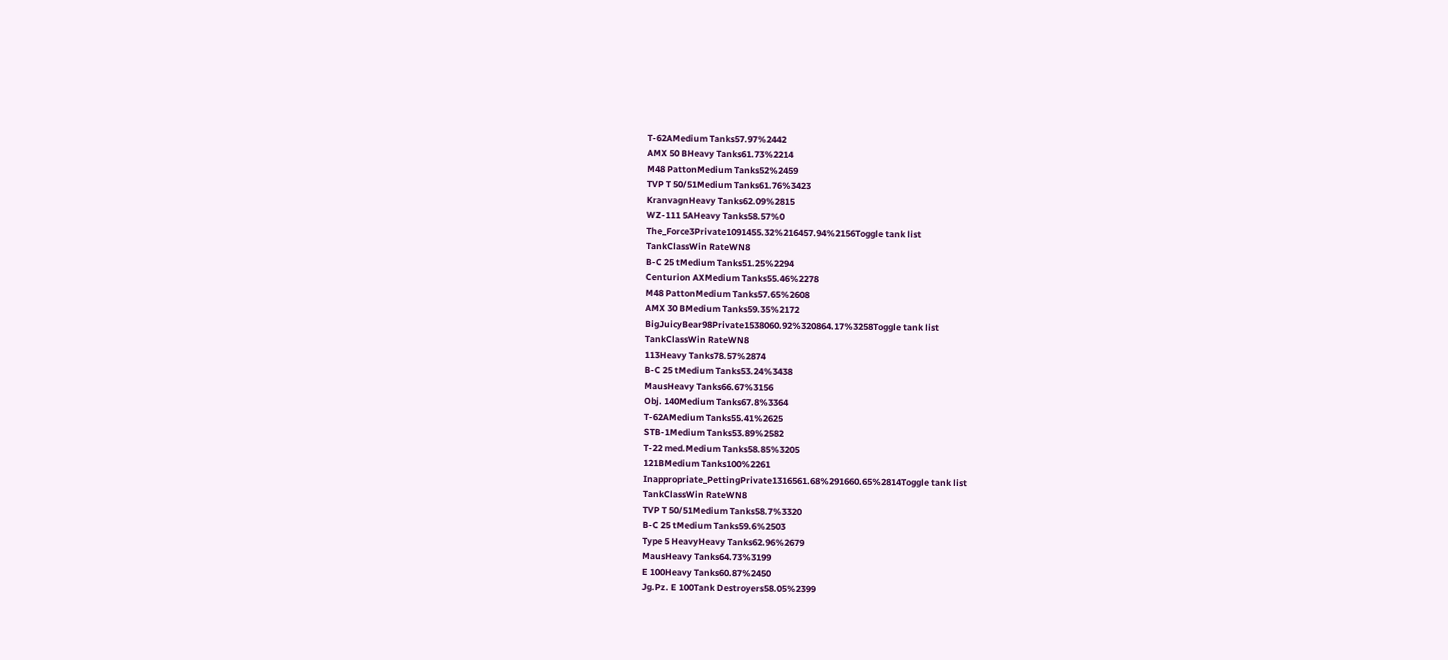T-62AMedium Tanks57.97%2442
AMX 50 BHeavy Tanks61.73%2214
M48 PattonMedium Tanks52%2459
TVP T 50/51Medium Tanks61.76%3423
KranvagnHeavy Tanks62.09%2815
WZ-111 5AHeavy Tanks58.57%0
The_Force3Private1091455.32%216457.94%2156Toggle tank list
TankClassWin RateWN8
B-C 25 tMedium Tanks51.25%2294
Centurion AXMedium Tanks55.46%2278
M48 PattonMedium Tanks57.65%2608
AMX 30 BMedium Tanks59.35%2172
BigJuicyBear98Private1538060.92%320864.17%3258Toggle tank list
TankClassWin RateWN8
113Heavy Tanks78.57%2874
B-C 25 tMedium Tanks53.24%3438
MausHeavy Tanks66.67%3156
Obj. 140Medium Tanks67.8%3364
T-62AMedium Tanks55.41%2625
STB-1Medium Tanks53.89%2582
T-22 med.Medium Tanks58.85%3205
121BMedium Tanks100%2261
Inappropriate_PettingPrivate1316561.68%291660.65%2814Toggle tank list
TankClassWin RateWN8
TVP T 50/51Medium Tanks58.7%3320
B-C 25 tMedium Tanks59.6%2503
Type 5 HeavyHeavy Tanks62.96%2679
MausHeavy Tanks64.73%3199
E 100Heavy Tanks60.87%2450
Jg.Pz. E 100Tank Destroyers58.05%2399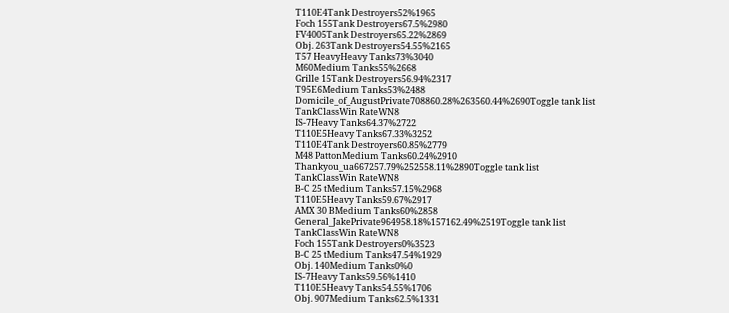T110E4Tank Destroyers52%1965
Foch 155Tank Destroyers67.5%2980
FV4005Tank Destroyers65.22%2869
Obj. 263Tank Destroyers54.55%2165
T57 HeavyHeavy Tanks73%3040
M60Medium Tanks55%2668
Grille 15Tank Destroyers56.94%2317
T95E6Medium Tanks53%2488
Domicile_of_AugustPrivate708860.28%263560.44%2690Toggle tank list
TankClassWin RateWN8
IS-7Heavy Tanks64.37%2722
T110E5Heavy Tanks67.33%3252
T110E4Tank Destroyers60.85%2779
M48 PattonMedium Tanks60.24%2910
Thankyou_ua667257.79%252558.11%2890Toggle tank list
TankClassWin RateWN8
B-C 25 tMedium Tanks57.15%2968
T110E5Heavy Tanks59.67%2917
AMX 30 BMedium Tanks60%2858
General_JakePrivate964958.18%157162.49%2519Toggle tank list
TankClassWin RateWN8
Foch 155Tank Destroyers0%3523
B-C 25 tMedium Tanks47.54%1929
Obj. 140Medium Tanks0%0
IS-7Heavy Tanks59.56%1410
T110E5Heavy Tanks54.55%1706
Obj. 907Medium Tanks62.5%1331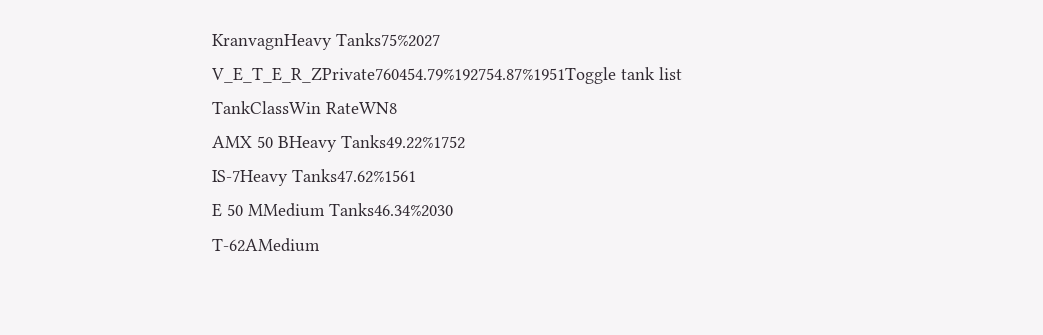KranvagnHeavy Tanks75%2027
V_E_T_E_R_ZPrivate760454.79%192754.87%1951Toggle tank list
TankClassWin RateWN8
AMX 50 BHeavy Tanks49.22%1752
IS-7Heavy Tanks47.62%1561
E 50 MMedium Tanks46.34%2030
T-62AMedium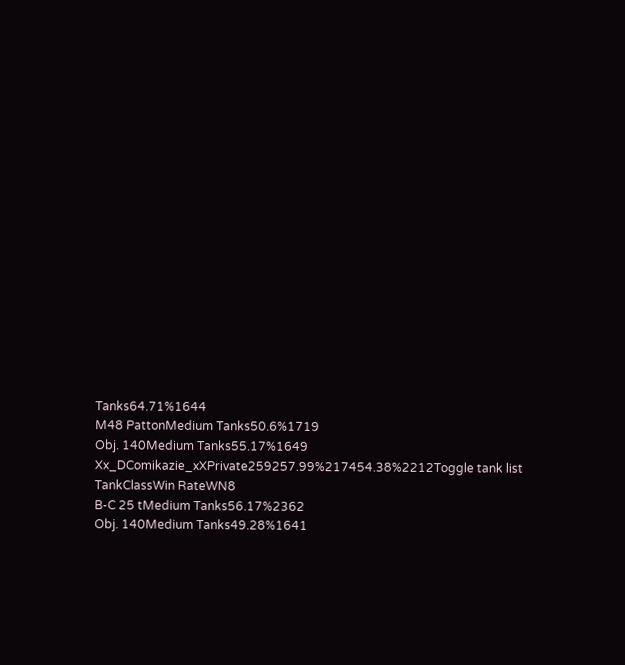Tanks64.71%1644
M48 PattonMedium Tanks50.6%1719
Obj. 140Medium Tanks55.17%1649
Xx_DComikazie_xXPrivate259257.99%217454.38%2212Toggle tank list
TankClassWin RateWN8
B-C 25 tMedium Tanks56.17%2362
Obj. 140Medium Tanks49.28%1641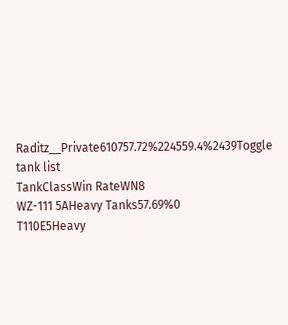Raditz__Private610757.72%224559.4%2439Toggle tank list
TankClassWin RateWN8
WZ-111 5AHeavy Tanks57.69%0
T110E5Heavy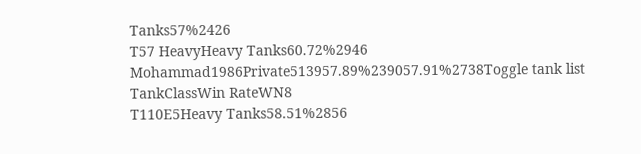Tanks57%2426
T57 HeavyHeavy Tanks60.72%2946
Mohammad1986Private513957.89%239057.91%2738Toggle tank list
TankClassWin RateWN8
T110E5Heavy Tanks58.51%2856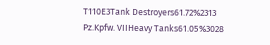T110E3Tank Destroyers61.72%2313
Pz.Kpfw. VIIHeavy Tanks61.05%3028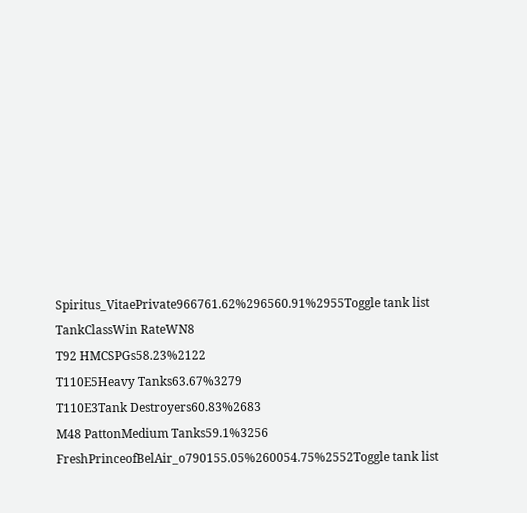Spiritus_VitaePrivate966761.62%296560.91%2955Toggle tank list
TankClassWin RateWN8
T92 HMCSPGs58.23%2122
T110E5Heavy Tanks63.67%3279
T110E3Tank Destroyers60.83%2683
M48 PattonMedium Tanks59.1%3256
FreshPrinceofBelAir_o790155.05%260054.75%2552Toggle tank list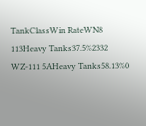TankClassWin RateWN8
113Heavy Tanks37.5%2332
WZ-111 5AHeavy Tanks58.13%0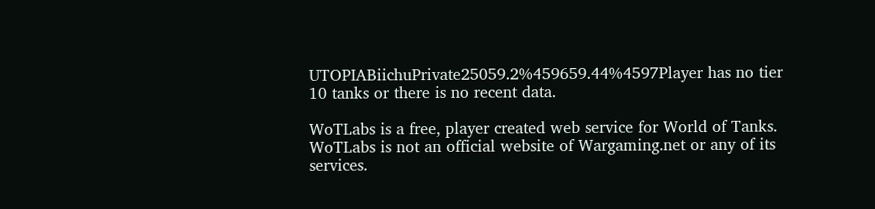UTOPIABiichuPrivate25059.2%459659.44%4597Player has no tier 10 tanks or there is no recent data.

WoTLabs is a free, player created web service for World of Tanks. WoTLabs is not an official website of Wargaming.net or any of its services.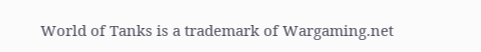World of Tanks is a trademark of Wargaming.net